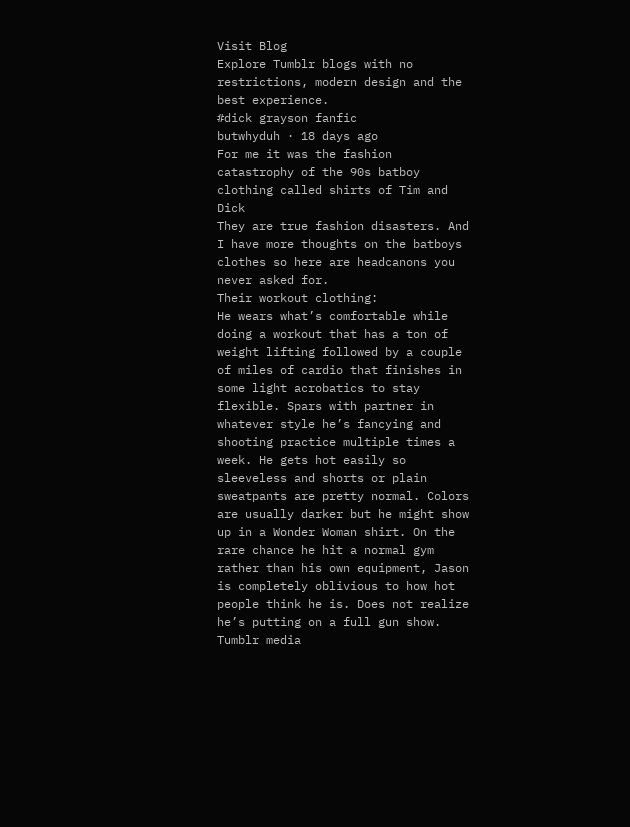Visit Blog
Explore Tumblr blogs with no restrictions, modern design and the best experience.
#dick grayson fanfic
butwhyduh · 18 days ago
For me it was the fashion catastrophy of the 90s batboy clothing called shirts of Tim and Dick
They are true fashion disasters. And I have more thoughts on the batboys clothes so here are headcanons you never asked for.
Their workout clothing:
He wears what’s comfortable while doing a workout that has a ton of weight lifting followed by a couple of miles of cardio that finishes in some light acrobatics to stay flexible. Spars with partner in whatever style he’s fancying and shooting practice multiple times a week. He gets hot easily so sleeveless and shorts or plain sweatpants are pretty normal. Colors are usually darker but he might show up in a Wonder Woman shirt. On the rare chance he hit a normal gym rather than his own equipment, Jason is completely oblivious to how hot people think he is. Does not realize he’s putting on a full gun show.
Tumblr media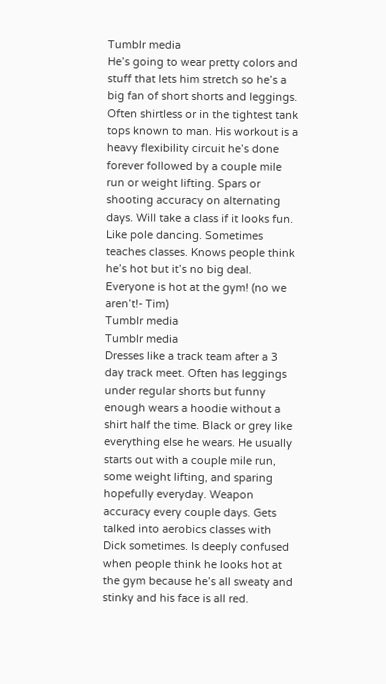Tumblr media
He’s going to wear pretty colors and stuff that lets him stretch so he’s a big fan of short shorts and leggings. Often shirtless or in the tightest tank tops known to man. His workout is a heavy flexibility circuit he’s done forever followed by a couple mile run or weight lifting. Spars or shooting accuracy on alternating days. Will take a class if it looks fun. Like pole dancing. Sometimes teaches classes. Knows people think he’s hot but it’s no big deal. Everyone is hot at the gym! (no we aren’t!- Tim)
Tumblr media
Tumblr media
Dresses like a track team after a 3 day track meet. Often has leggings under regular shorts but funny enough wears a hoodie without a shirt half the time. Black or grey like everything else he wears. He usually starts out with a couple mile run, some weight lifting, and sparing hopefully everyday. Weapon accuracy every couple days. Gets talked into aerobics classes with Dick sometimes. Is deeply confused when people think he looks hot at the gym because he’s all sweaty and stinky and his face is all red.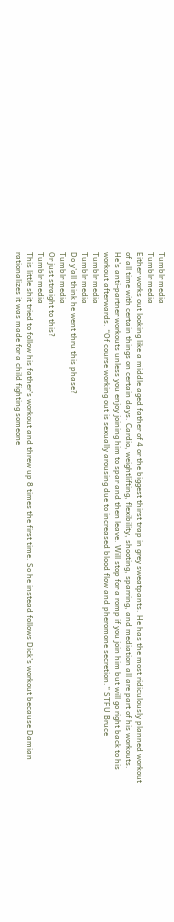Tumblr media
Tumblr media
Either works out looking like a middle aged father of 4 or the biggest thirst trap in grey sweatpants. He has the most ridiculously planned workout of all time with certain things on certain days. Cardio, weightlifting, flexibility, shooting, sparring, and mediation all are part of his workouts. He’s anti-partner workouts unless you enjoy joining him to spar and then leave. Will stop for a romp if you join him but will go right back to his workout afterwards. “Of course working out is sexually arousing due to increased blood flow and pheromone secretion.” STFU Bruce
Tumblr media
Tumblr media
Do y’all think he went thru this phase?
Tumblr media
Or just straight to this?
Tumblr media
This little shit tried to follow his father’s workout and threw up 8 times the first time. So he instead follows Dick’s workout because Damian rationalizes it was made for a child fighting someone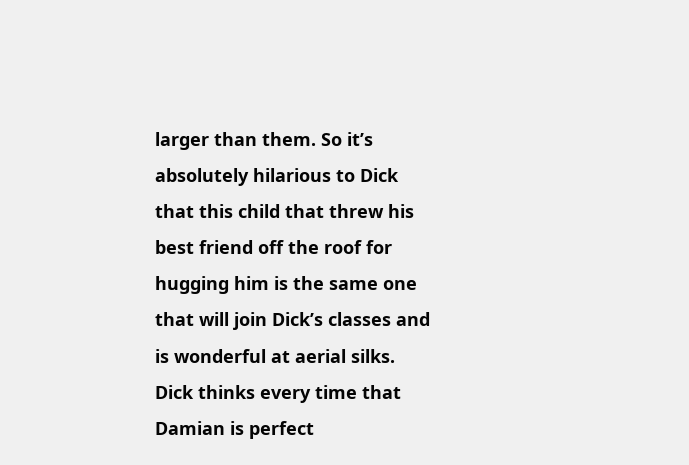larger than them. So it’s absolutely hilarious to Dick that this child that threw his best friend off the roof for hugging him is the same one that will join Dick’s classes and is wonderful at aerial silks. Dick thinks every time that Damian is perfect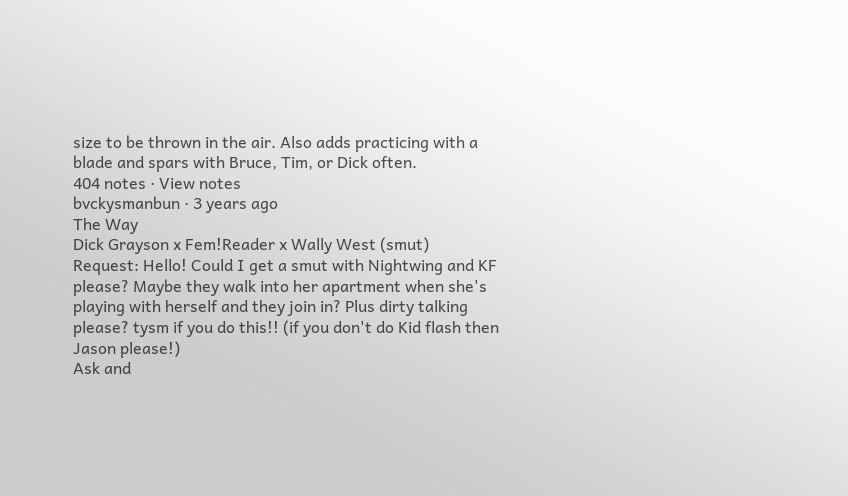size to be thrown in the air. Also adds practicing with a blade and spars with Bruce, Tim, or Dick often.
404 notes · View notes
bvckysmanbun · 3 years ago
The Way
Dick Grayson x Fem!Reader x Wally West (smut)
Request: Hello! Could I get a smut with Nightwing and KF please? Maybe they walk into her apartment when she's playing with herself and they join in? Plus dirty talking please? tysm if you do this!! (if you don't do Kid flash then Jason please!)
Ask and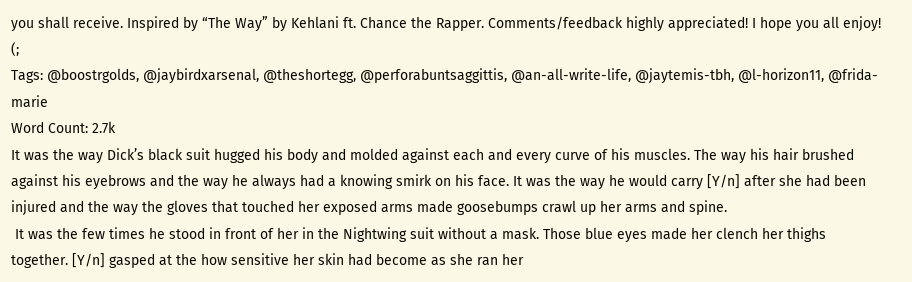you shall receive. Inspired by “The Way” by Kehlani ft. Chance the Rapper. Comments/feedback highly appreciated! I hope you all enjoy! (;
Tags: @boostrgolds, @jaybirdxarsenal, @theshortegg, @perforabuntsaggittis, @an-all-write-life, @jaytemis-tbh, @l-horizon11, @frida-marie
Word Count: 2.7k
It was the way Dick’s black suit hugged his body and molded against each and every curve of his muscles. The way his hair brushed against his eyebrows and the way he always had a knowing smirk on his face. It was the way he would carry [Y/n] after she had been injured and the way the gloves that touched her exposed arms made goosebumps crawl up her arms and spine.
 It was the few times he stood in front of her in the Nightwing suit without a mask. Those blue eyes made her clench her thighs together. [Y/n] gasped at the how sensitive her skin had become as she ran her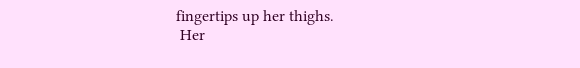fingertips up her thighs.
 Her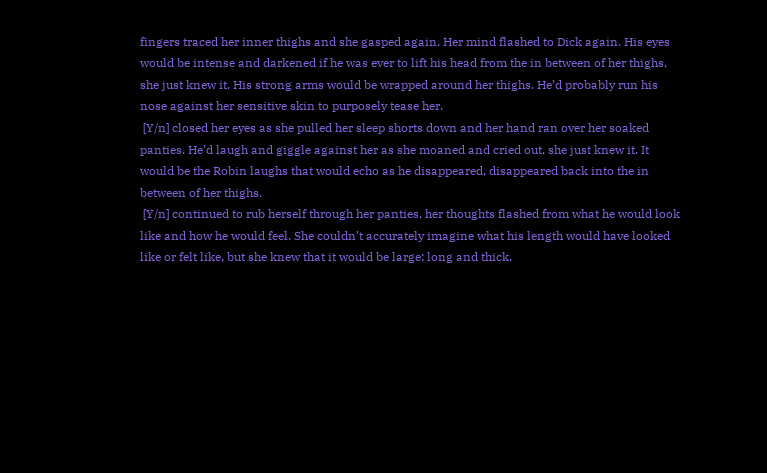fingers traced her inner thighs and she gasped again. Her mind flashed to Dick again. His eyes would be intense and darkened if he was ever to lift his head from the in between of her thighs, she just knew it. His strong arms would be wrapped around her thighs. He’d probably run his nose against her sensitive skin to purposely tease her.
 [Y/n] closed her eyes as she pulled her sleep shorts down and her hand ran over her soaked panties. He’d laugh and giggle against her as she moaned and cried out, she just knew it. It would be the Robin laughs that would echo as he disappeared, disappeared back into the in between of her thighs.
 [Y/n] continued to rub herself through her panties, her thoughts flashed from what he would look like and how he would feel. She couldn’t accurately imagine what his length would have looked like or felt like, but she knew that it would be large; long and thick,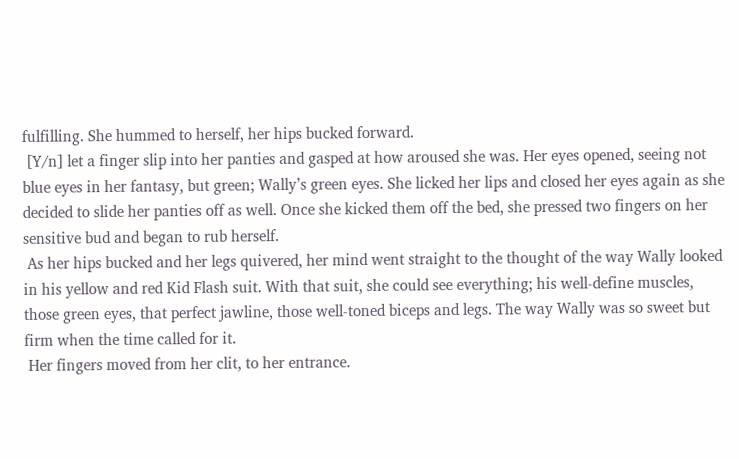fulfilling. She hummed to herself, her hips bucked forward.
 [Y/n] let a finger slip into her panties and gasped at how aroused she was. Her eyes opened, seeing not blue eyes in her fantasy, but green; Wally’s green eyes. She licked her lips and closed her eyes again as she decided to slide her panties off as well. Once she kicked them off the bed, she pressed two fingers on her sensitive bud and began to rub herself.
 As her hips bucked and her legs quivered, her mind went straight to the thought of the way Wally looked in his yellow and red Kid Flash suit. With that suit, she could see everything; his well-define muscles, those green eyes, that perfect jawline, those well-toned biceps and legs. The way Wally was so sweet but firm when the time called for it.
 Her fingers moved from her clit, to her entrance.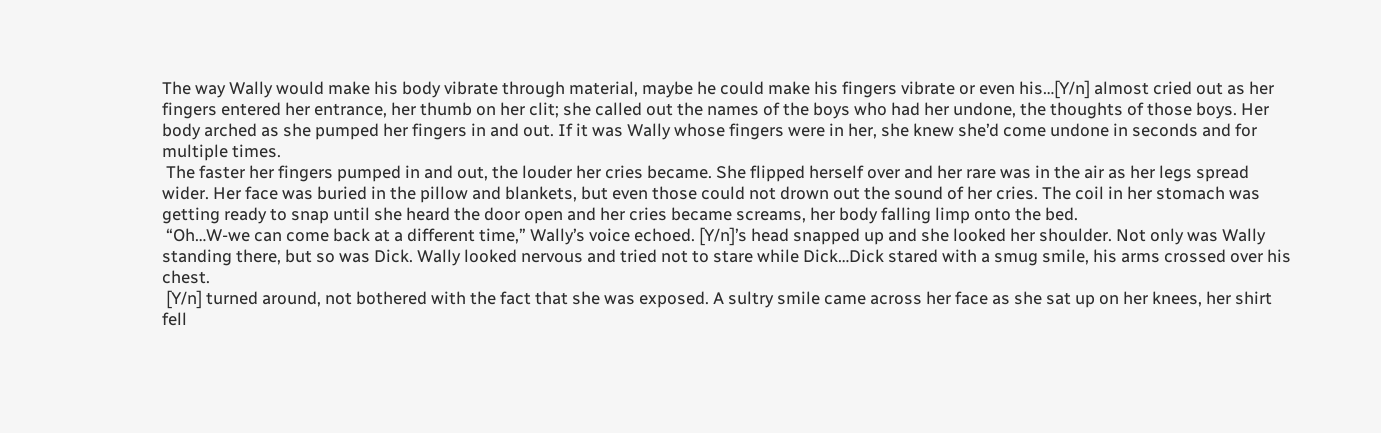The way Wally would make his body vibrate through material, maybe he could make his fingers vibrate or even his…[Y/n] almost cried out as her fingers entered her entrance, her thumb on her clit; she called out the names of the boys who had her undone, the thoughts of those boys. Her body arched as she pumped her fingers in and out. If it was Wally whose fingers were in her, she knew she’d come undone in seconds and for multiple times.
 The faster her fingers pumped in and out, the louder her cries became. She flipped herself over and her rare was in the air as her legs spread wider. Her face was buried in the pillow and blankets, but even those could not drown out the sound of her cries. The coil in her stomach was getting ready to snap until she heard the door open and her cries became screams, her body falling limp onto the bed.
 “Oh…W-we can come back at a different time,” Wally’s voice echoed. [Y/n]’s head snapped up and she looked her shoulder. Not only was Wally standing there, but so was Dick. Wally looked nervous and tried not to stare while Dick…Dick stared with a smug smile, his arms crossed over his chest.
 [Y/n] turned around, not bothered with the fact that she was exposed. A sultry smile came across her face as she sat up on her knees, her shirt fell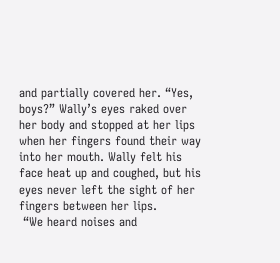and partially covered her. “Yes, boys?” Wally’s eyes raked over her body and stopped at her lips when her fingers found their way into her mouth. Wally felt his face heat up and coughed, but his eyes never left the sight of her fingers between her lips.
 “We heard noises and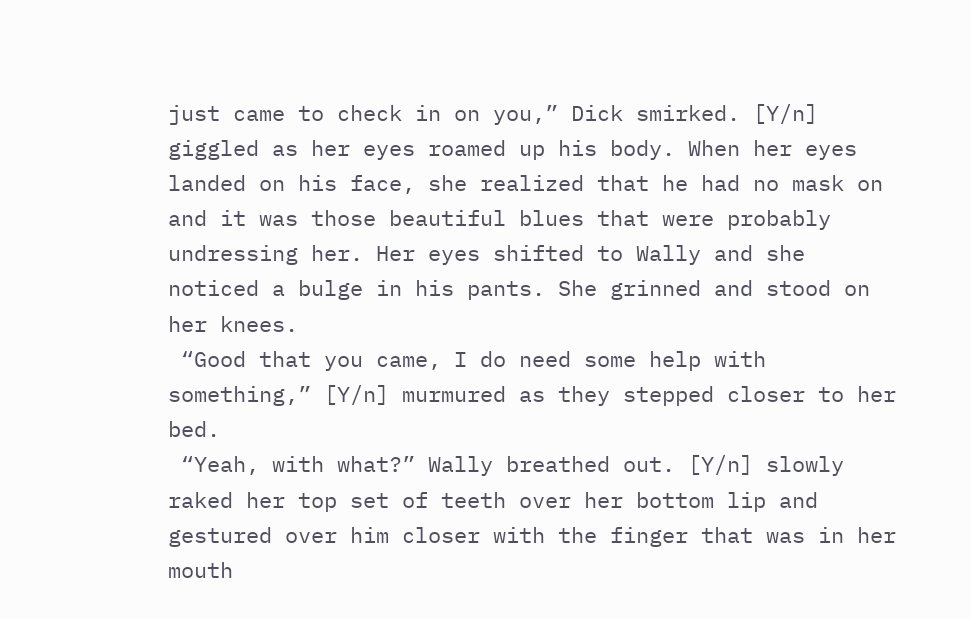just came to check in on you,” Dick smirked. [Y/n] giggled as her eyes roamed up his body. When her eyes landed on his face, she realized that he had no mask on and it was those beautiful blues that were probably undressing her. Her eyes shifted to Wally and she noticed a bulge in his pants. She grinned and stood on her knees.
 “Good that you came, I do need some help with something,” [Y/n] murmured as they stepped closer to her bed.
 “Yeah, with what?” Wally breathed out. [Y/n] slowly raked her top set of teeth over her bottom lip and gestured over him closer with the finger that was in her mouth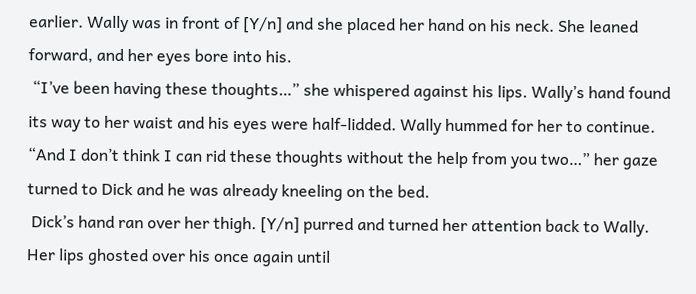earlier. Wally was in front of [Y/n] and she placed her hand on his neck. She leaned forward, and her eyes bore into his.
 “I’ve been having these thoughts…” she whispered against his lips. Wally’s hand found its way to her waist and his eyes were half-lidded. Wally hummed for her to continue. “And I don’t think I can rid these thoughts without the help from you two…” her gaze turned to Dick and he was already kneeling on the bed.
 Dick’s hand ran over her thigh. [Y/n] purred and turned her attention back to Wally. Her lips ghosted over his once again until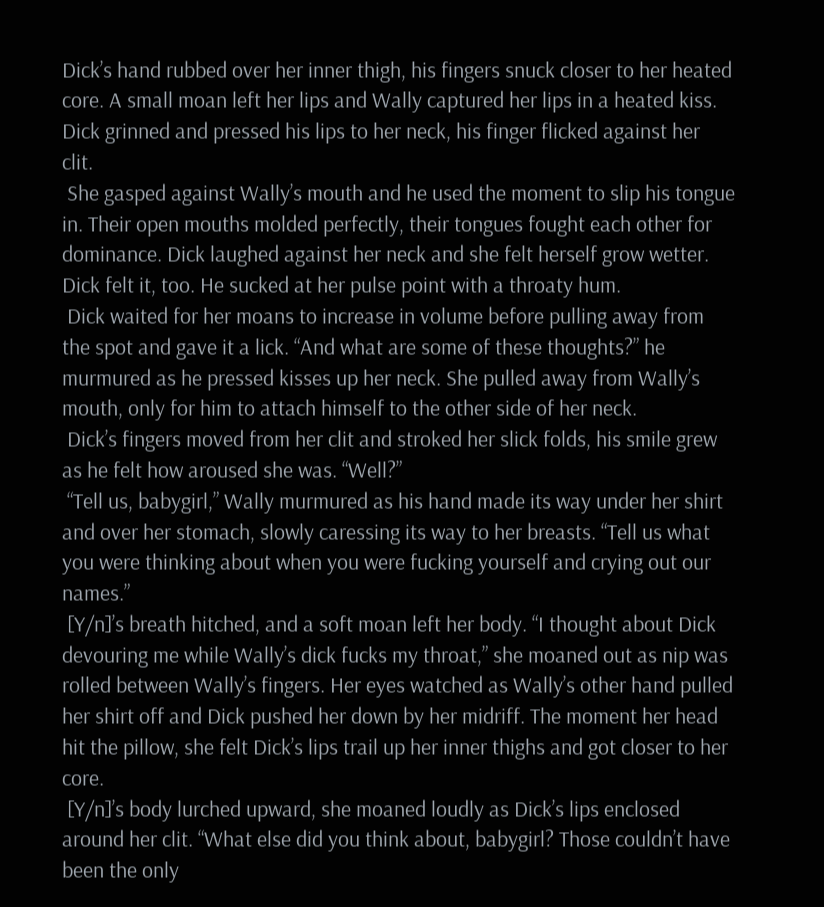Dick’s hand rubbed over her inner thigh, his fingers snuck closer to her heated core. A small moan left her lips and Wally captured her lips in a heated kiss. Dick grinned and pressed his lips to her neck, his finger flicked against her clit.
 She gasped against Wally’s mouth and he used the moment to slip his tongue in. Their open mouths molded perfectly, their tongues fought each other for dominance. Dick laughed against her neck and she felt herself grow wetter. Dick felt it, too. He sucked at her pulse point with a throaty hum.
 Dick waited for her moans to increase in volume before pulling away from the spot and gave it a lick. “And what are some of these thoughts?” he murmured as he pressed kisses up her neck. She pulled away from Wally’s mouth, only for him to attach himself to the other side of her neck.
 Dick’s fingers moved from her clit and stroked her slick folds, his smile grew as he felt how aroused she was. “Well?”
 “Tell us, babygirl,” Wally murmured as his hand made its way under her shirt and over her stomach, slowly caressing its way to her breasts. “Tell us what you were thinking about when you were fucking yourself and crying out our names.”
 [Y/n]’s breath hitched, and a soft moan left her body. “I thought about Dick devouring me while Wally’s dick fucks my throat,” she moaned out as nip was rolled between Wally’s fingers. Her eyes watched as Wally’s other hand pulled her shirt off and Dick pushed her down by her midriff. The moment her head hit the pillow, she felt Dick’s lips trail up her inner thighs and got closer to her core.
 [Y/n]’s body lurched upward, she moaned loudly as Dick’s lips enclosed around her clit. “What else did you think about, babygirl? Those couldn’t have been the only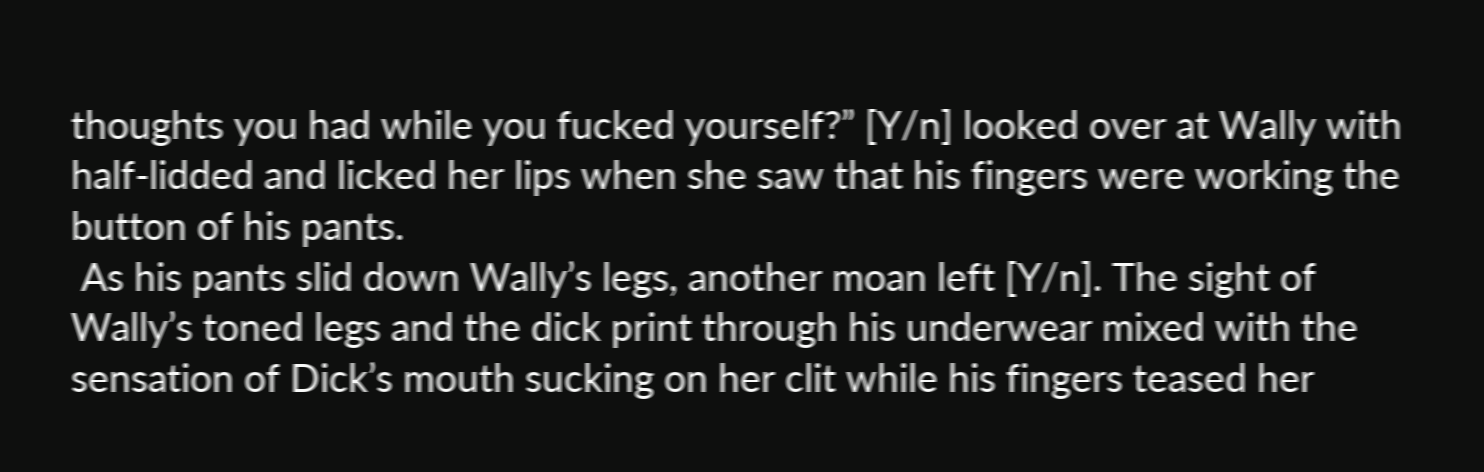thoughts you had while you fucked yourself?” [Y/n] looked over at Wally with half-lidded and licked her lips when she saw that his fingers were working the button of his pants.
 As his pants slid down Wally’s legs, another moan left [Y/n]. The sight of Wally’s toned legs and the dick print through his underwear mixed with the sensation of Dick’s mouth sucking on her clit while his fingers teased her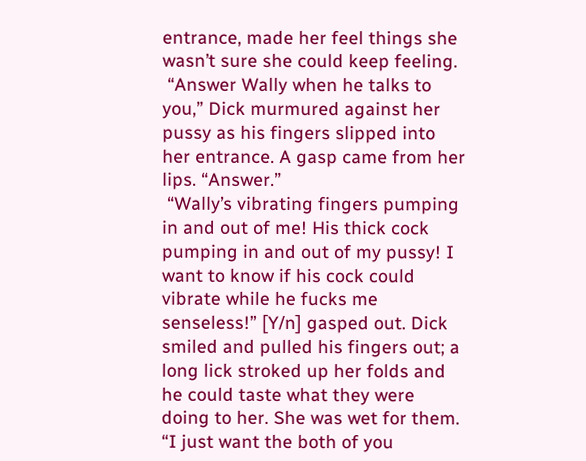entrance, made her feel things she wasn’t sure she could keep feeling.
 “Answer Wally when he talks to you,” Dick murmured against her pussy as his fingers slipped into her entrance. A gasp came from her lips. “Answer.”
 “Wally’s vibrating fingers pumping in and out of me! His thick cock pumping in and out of my pussy! I want to know if his cock could vibrate while he fucks me senseless!” [Y/n] gasped out. Dick smiled and pulled his fingers out; a long lick stroked up her folds and he could taste what they were doing to her. She was wet for them. “I just want the both of you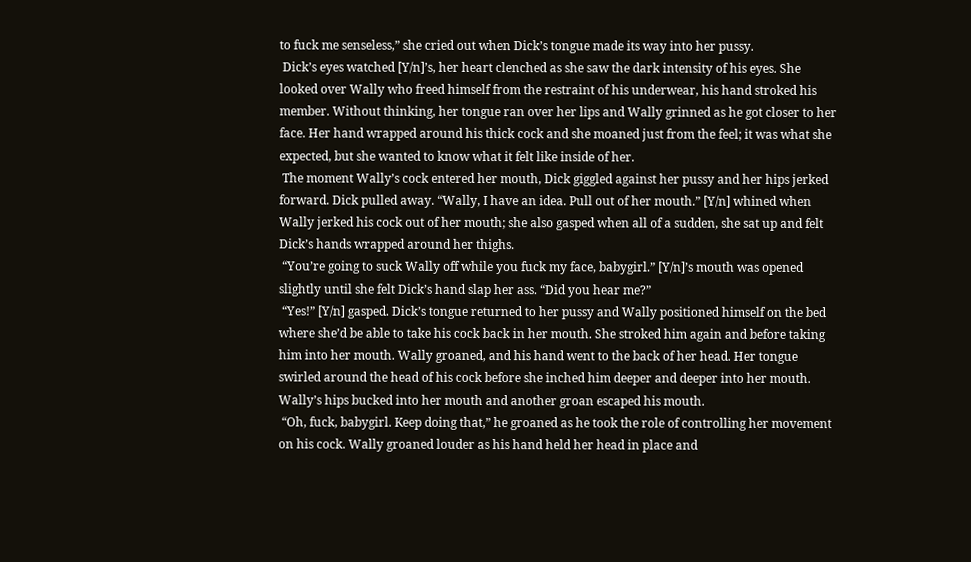to fuck me senseless,” she cried out when Dick’s tongue made its way into her pussy.
 Dick’s eyes watched [Y/n]’s, her heart clenched as she saw the dark intensity of his eyes. She looked over Wally who freed himself from the restraint of his underwear, his hand stroked his member. Without thinking, her tongue ran over her lips and Wally grinned as he got closer to her face. Her hand wrapped around his thick cock and she moaned just from the feel; it was what she expected, but she wanted to know what it felt like inside of her.
 The moment Wally’s cock entered her mouth, Dick giggled against her pussy and her hips jerked forward. Dick pulled away. “Wally, I have an idea. Pull out of her mouth.” [Y/n] whined when Wally jerked his cock out of her mouth; she also gasped when all of a sudden, she sat up and felt Dick’s hands wrapped around her thighs.
 “You’re going to suck Wally off while you fuck my face, babygirl.” [Y/n]’s mouth was opened slightly until she felt Dick’s hand slap her ass. “Did you hear me?”
 “Yes!” [Y/n] gasped. Dick’s tongue returned to her pussy and Wally positioned himself on the bed where she’d be able to take his cock back in her mouth. She stroked him again and before taking him into her mouth. Wally groaned, and his hand went to the back of her head. Her tongue swirled around the head of his cock before she inched him deeper and deeper into her mouth. Wally’s hips bucked into her mouth and another groan escaped his mouth.
 “Oh, fuck, babygirl. Keep doing that,” he groaned as he took the role of controlling her movement on his cock. Wally groaned louder as his hand held her head in place and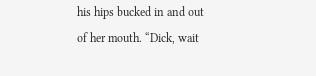his hips bucked in and out of her mouth. “Dick, wait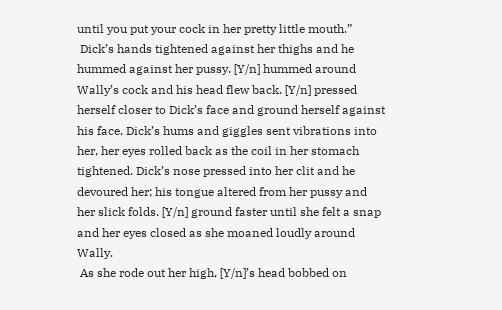until you put your cock in her pretty little mouth.”
 Dick’s hands tightened against her thighs and he hummed against her pussy. [Y/n] hummed around Wally’s cock and his head flew back. [Y/n] pressed herself closer to Dick’s face and ground herself against his face. Dick’s hums and giggles sent vibrations into her, her eyes rolled back as the coil in her stomach tightened. Dick’s nose pressed into her clit and he devoured her; his tongue altered from her pussy and her slick folds. [Y/n] ground faster until she felt a snap and her eyes closed as she moaned loudly around Wally.
 As she rode out her high, [Y/n]’s head bobbed on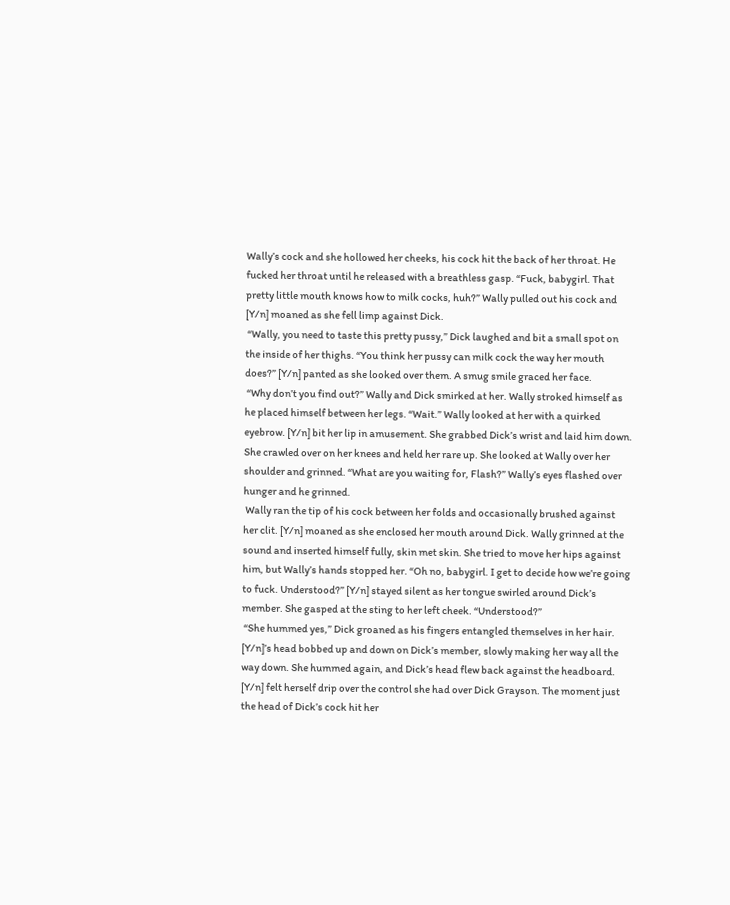Wally’s cock and she hollowed her cheeks, his cock hit the back of her throat. He fucked her throat until he released with a breathless gasp. “Fuck, babygirl. That pretty little mouth knows how to milk cocks, huh?” Wally pulled out his cock and [Y/n] moaned as she fell limp against Dick.
 “Wally, you need to taste this pretty pussy,” Dick laughed and bit a small spot on the inside of her thighs. “You think her pussy can milk cock the way her mouth does?” [Y/n] panted as she looked over them. A smug smile graced her face.
 “Why don’t you find out?” Wally and Dick smirked at her. Wally stroked himself as he placed himself between her legs. “Wait.” Wally looked at her with a quirked eyebrow. [Y/n] bit her lip in amusement. She grabbed Dick’s wrist and laid him down. She crawled over on her knees and held her rare up. She looked at Wally over her shoulder and grinned. “What are you waiting for, Flash?” Wally’s eyes flashed over hunger and he grinned.
 Wally ran the tip of his cock between her folds and occasionally brushed against her clit. [Y/n] moaned as she enclosed her mouth around Dick. Wally grinned at the sound and inserted himself fully, skin met skin. She tried to move her hips against him, but Wally’s hands stopped her. “Oh no, babygirl. I get to decide how we’re going to fuck. Understood?” [Y/n] stayed silent as her tongue swirled around Dick’s member. She gasped at the sting to her left cheek. “Understood?”
 “She hummed yes,” Dick groaned as his fingers entangled themselves in her hair. [Y/n]’s head bobbed up and down on Dick’s member, slowly making her way all the way down. She hummed again, and Dick’s head flew back against the headboard. [Y/n] felt herself drip over the control she had over Dick Grayson. The moment just the head of Dick’s cock hit her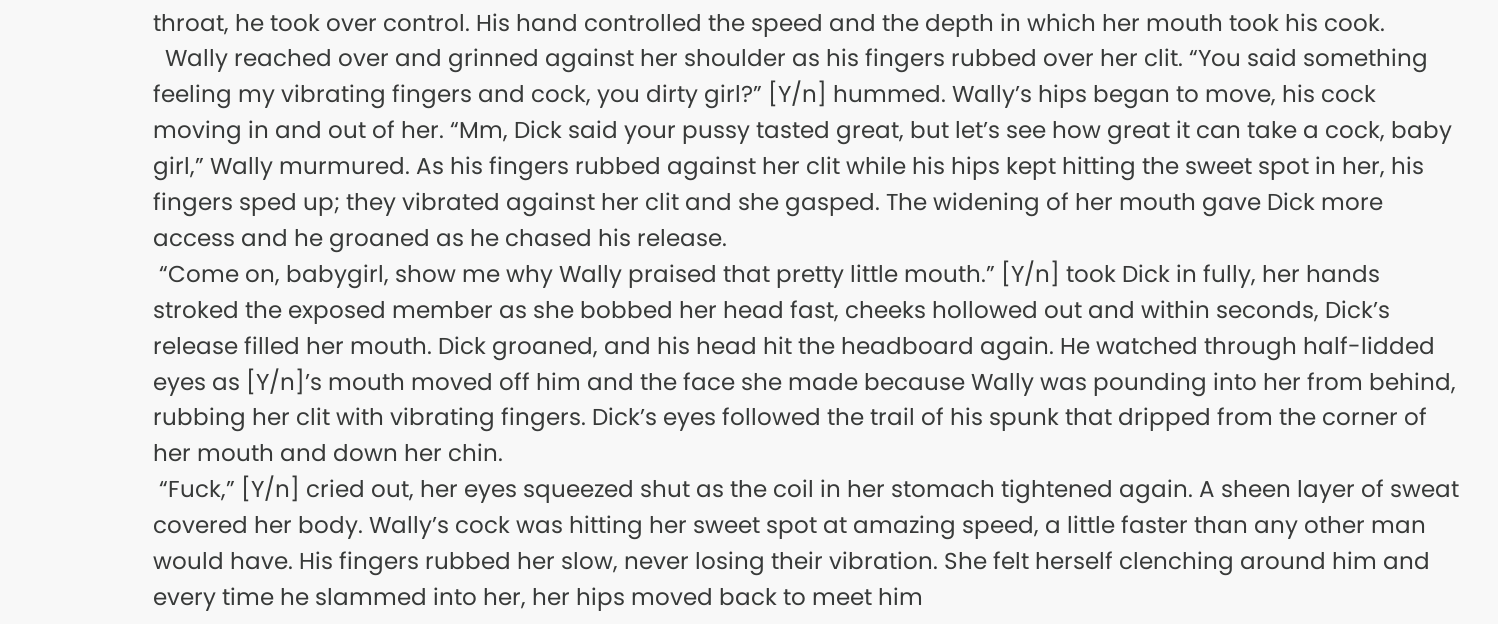throat, he took over control. His hand controlled the speed and the depth in which her mouth took his cook.
  Wally reached over and grinned against her shoulder as his fingers rubbed over her clit. “You said something feeling my vibrating fingers and cock, you dirty girl?” [Y/n] hummed. Wally’s hips began to move, his cock moving in and out of her. “Mm, Dick said your pussy tasted great, but let’s see how great it can take a cock, baby girl,” Wally murmured. As his fingers rubbed against her clit while his hips kept hitting the sweet spot in her, his fingers sped up; they vibrated against her clit and she gasped. The widening of her mouth gave Dick more access and he groaned as he chased his release.
 “Come on, babygirl, show me why Wally praised that pretty little mouth.” [Y/n] took Dick in fully, her hands stroked the exposed member as she bobbed her head fast, cheeks hollowed out and within seconds, Dick’s release filled her mouth. Dick groaned, and his head hit the headboard again. He watched through half-lidded eyes as [Y/n]’s mouth moved off him and the face she made because Wally was pounding into her from behind, rubbing her clit with vibrating fingers. Dick’s eyes followed the trail of his spunk that dripped from the corner of her mouth and down her chin.
 “Fuck,” [Y/n] cried out, her eyes squeezed shut as the coil in her stomach tightened again. A sheen layer of sweat covered her body. Wally’s cock was hitting her sweet spot at amazing speed, a little faster than any other man would have. His fingers rubbed her slow, never losing their vibration. She felt herself clenching around him and every time he slammed into her, her hips moved back to meet him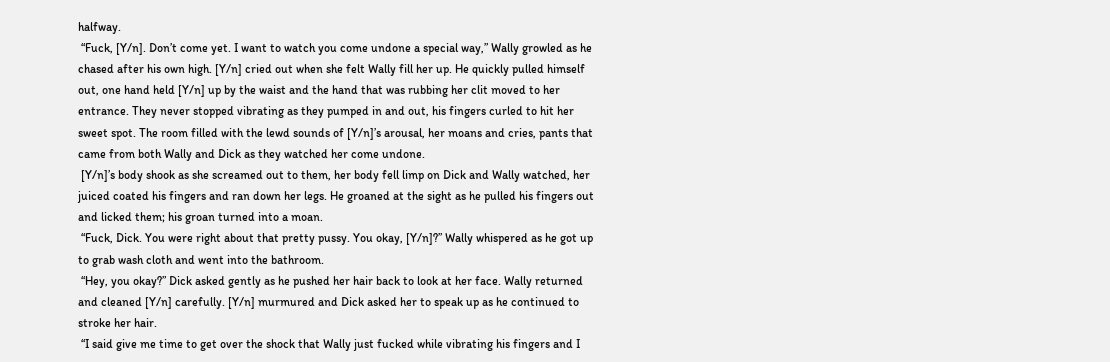halfway.
 “Fuck, [Y/n]. Don’t come yet. I want to watch you come undone a special way,” Wally growled as he chased after his own high. [Y/n] cried out when she felt Wally fill her up. He quickly pulled himself out, one hand held [Y/n] up by the waist and the hand that was rubbing her clit moved to her entrance. They never stopped vibrating as they pumped in and out, his fingers curled to hit her sweet spot. The room filled with the lewd sounds of [Y/n]’s arousal, her moans and cries, pants that came from both Wally and Dick as they watched her come undone.
 [Y/n]’s body shook as she screamed out to them, her body fell limp on Dick and Wally watched, her juiced coated his fingers and ran down her legs. He groaned at the sight as he pulled his fingers out and licked them; his groan turned into a moan.
 “Fuck, Dick. You were right about that pretty pussy. You okay, [Y/n]?” Wally whispered as he got up to grab wash cloth and went into the bathroom.
 “Hey, you okay?” Dick asked gently as he pushed her hair back to look at her face. Wally returned and cleaned [Y/n] carefully. [Y/n] murmured and Dick asked her to speak up as he continued to stroke her hair.
 “I said give me time to get over the shock that Wally just fucked while vibrating his fingers and I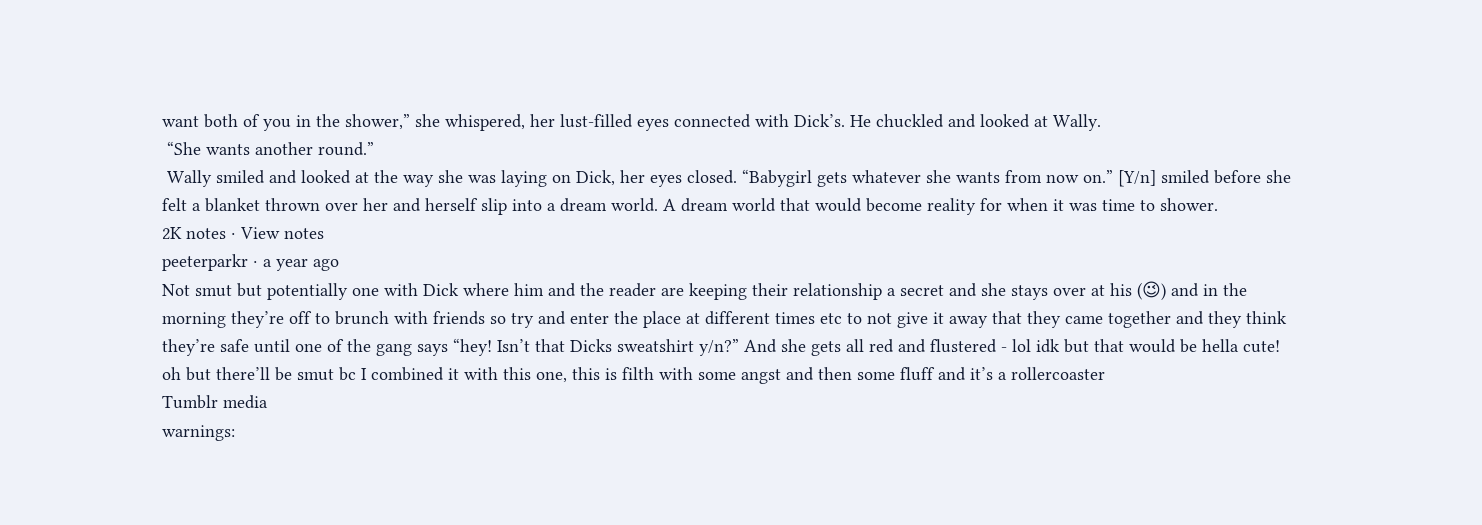want both of you in the shower,” she whispered, her lust-filled eyes connected with Dick’s. He chuckled and looked at Wally.
 “She wants another round.”
 Wally smiled and looked at the way she was laying on Dick, her eyes closed. “Babygirl gets whatever she wants from now on.” [Y/n] smiled before she felt a blanket thrown over her and herself slip into a dream world. A dream world that would become reality for when it was time to shower.
2K notes · View notes
peeterparkr · a year ago
Not smut but potentially one with Dick where him and the reader are keeping their relationship a secret and she stays over at his (😉) and in the morning they’re off to brunch with friends so try and enter the place at different times etc to not give it away that they came together and they think they’re safe until one of the gang says “hey! Isn’t that Dicks sweatshirt y/n?” And she gets all red and flustered - lol idk but that would be hella cute!
oh but there’ll be smut bc I combined it with this one, this is filth with some angst and then some fluff and it’s a rollercoaster
Tumblr media
warnings: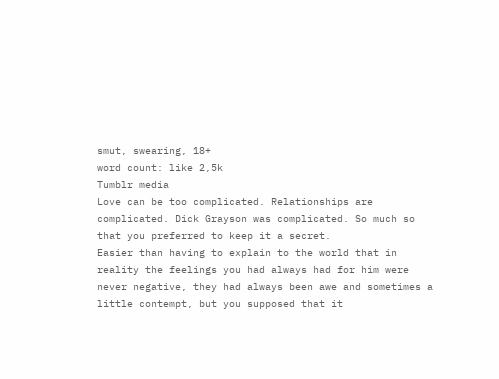smut, swearing, 18+
word count: like 2,5k
Tumblr media
Love can be too complicated. Relationships are complicated. Dick Grayson was complicated. So much so that you preferred to keep it a secret.
Easier than having to explain to the world that in reality the feelings you had always had for him were never negative, they had always been awe and sometimes a little contempt, but you supposed that it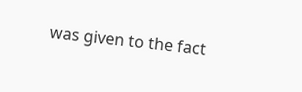was given to the fact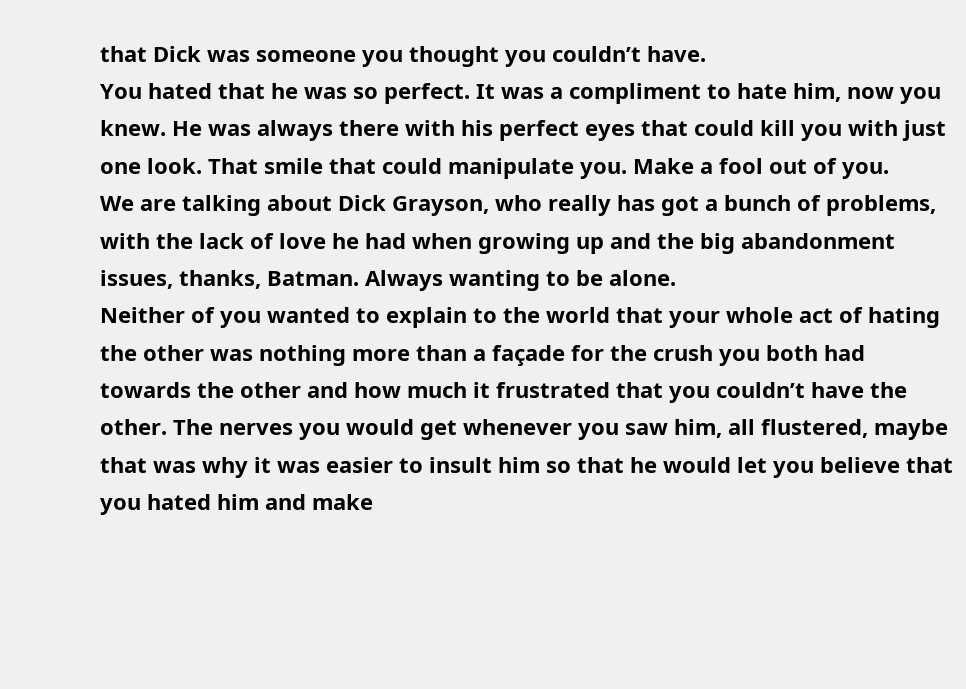that Dick was someone you thought you couldn’t have.
You hated that he was so perfect. It was a compliment to hate him, now you knew. He was always there with his perfect eyes that could kill you with just one look. That smile that could manipulate you. Make a fool out of you.
We are talking about Dick Grayson, who really has got a bunch of problems, with the lack of love he had when growing up and the big abandonment issues, thanks, Batman. Always wanting to be alone.
Neither of you wanted to explain to the world that your whole act of hating the other was nothing more than a façade for the crush you both had towards the other and how much it frustrated that you couldn’t have the other. The nerves you would get whenever you saw him, all flustered, maybe that was why it was easier to insult him so that he would let you believe that you hated him and make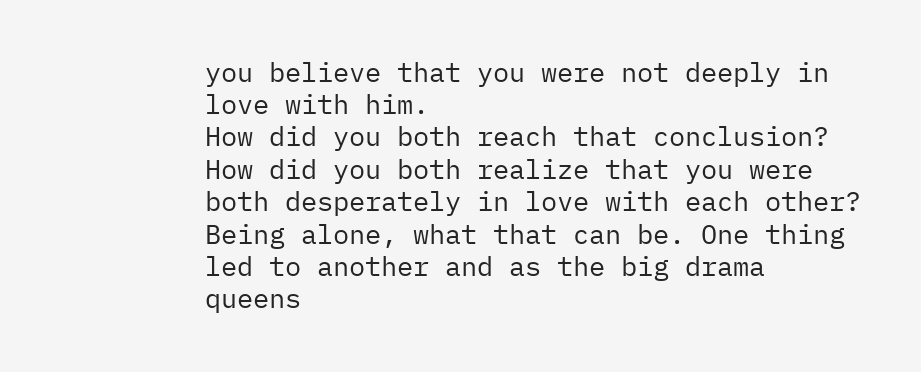you believe that you were not deeply in love with him.
How did you both reach that conclusion? How did you both realize that you were both desperately in love with each other? Being alone, what that can be. One thing led to another and as the big drama queens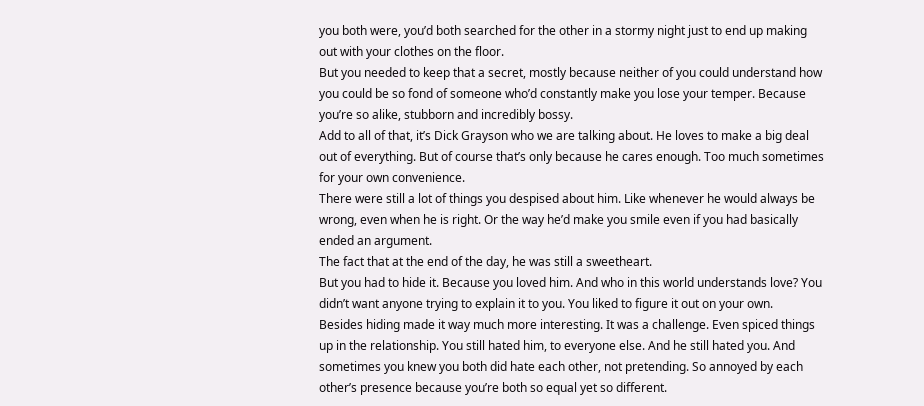you both were, you’d both searched for the other in a stormy night just to end up making out with your clothes on the floor.
But you needed to keep that a secret, mostly because neither of you could understand how you could be so fond of someone who’d constantly make you lose your temper. Because you’re so alike, stubborn and incredibly bossy.
Add to all of that, it’s Dick Grayson who we are talking about. He loves to make a big deal out of everything. But of course that’s only because he cares enough. Too much sometimes for your own convenience.
There were still a lot of things you despised about him. Like whenever he would always be wrong, even when he is right. Or the way he’d make you smile even if you had basically ended an argument.
The fact that at the end of the day, he was still a sweetheart.
But you had to hide it. Because you loved him. And who in this world understands love? You didn’t want anyone trying to explain it to you. You liked to figure it out on your own.
Besides hiding made it way much more interesting. It was a challenge. Even spiced things up in the relationship. You still hated him, to everyone else. And he still hated you. And sometimes you knew you both did hate each other, not pretending. So annoyed by each other’s presence because you’re both so equal yet so different.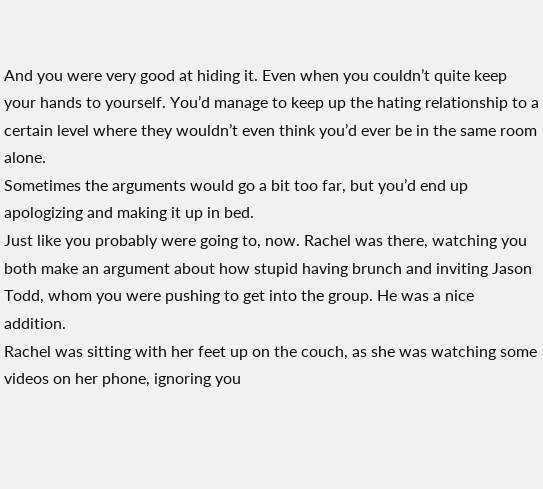And you were very good at hiding it. Even when you couldn’t quite keep your hands to yourself. You’d manage to keep up the hating relationship to a certain level where they wouldn’t even think you’d ever be in the same room alone.
Sometimes the arguments would go a bit too far, but you’d end up apologizing and making it up in bed.
Just like you probably were going to, now. Rachel was there, watching you both make an argument about how stupid having brunch and inviting Jason Todd, whom you were pushing to get into the group. He was a nice addition.
Rachel was sitting with her feet up on the couch, as she was watching some videos on her phone, ignoring you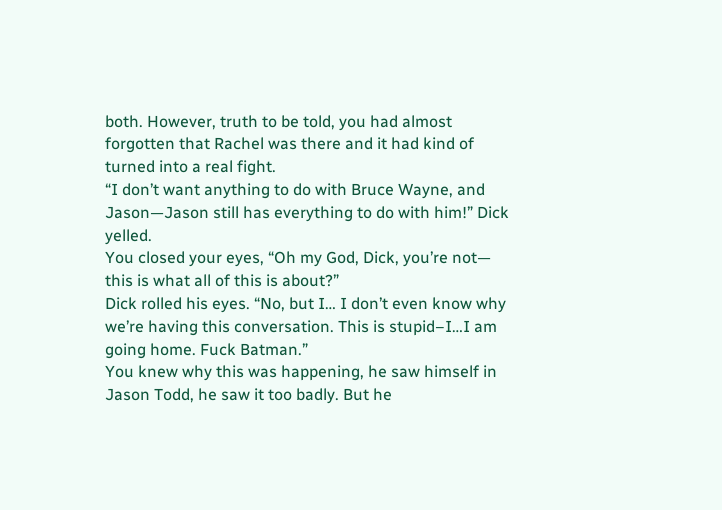both. However, truth to be told, you had almost forgotten that Rachel was there and it had kind of turned into a real fight.
“I don’t want anything to do with Bruce Wayne, and Jason—Jason still has everything to do with him!” Dick yelled.
You closed your eyes, “Oh my God, Dick, you’re not— this is what all of this is about?”
Dick rolled his eyes. “No, but I… I don’t even know why we’re having this conversation. This is stupid–I…I am going home. Fuck Batman.”
You knew why this was happening, he saw himself in Jason Todd, he saw it too badly. But he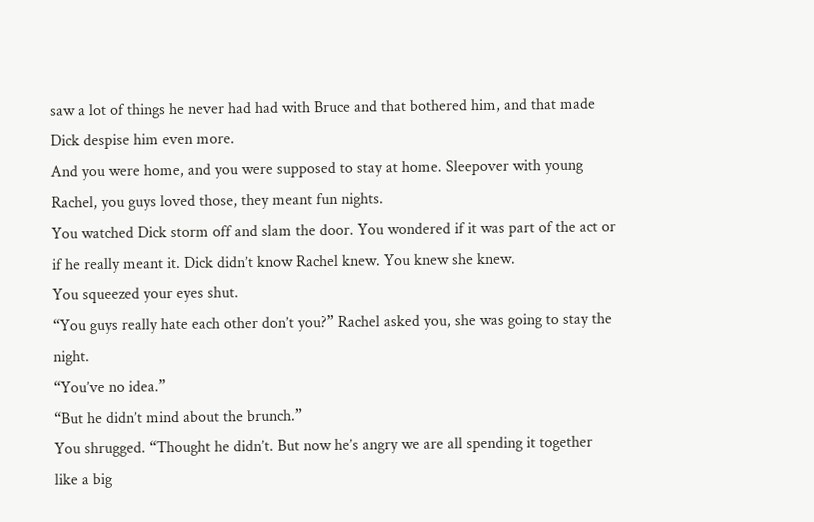saw a lot of things he never had had with Bruce and that bothered him, and that made Dick despise him even more.
And you were home, and you were supposed to stay at home. Sleepover with young Rachel, you guys loved those, they meant fun nights.
You watched Dick storm off and slam the door. You wondered if it was part of the act or if he really meant it. Dick didn’t know Rachel knew. You knew she knew.
You squeezed your eyes shut.
“You guys really hate each other don’t you?” Rachel asked you, she was going to stay the night.
“You’ve no idea.”
“But he didn’t mind about the brunch.”
You shrugged. “Thought he didn’t. But now he’s angry we are all spending it together like a big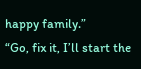happy family.”
“Go, fix it, I’ll start the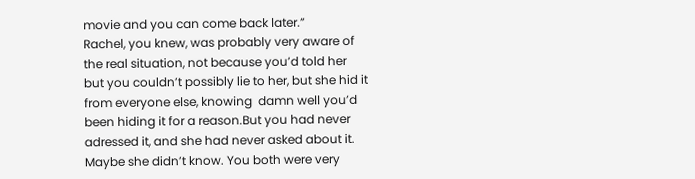movie and you can come back later.”
Rachel, you knew, was probably very aware of the real situation, not because you’d told her but you couldn’t possibly lie to her, but she hid it from everyone else, knowing  damn well you’d been hiding it for a reason.But you had never adressed it, and she had never asked about it. Maybe she didn’t know. You both were very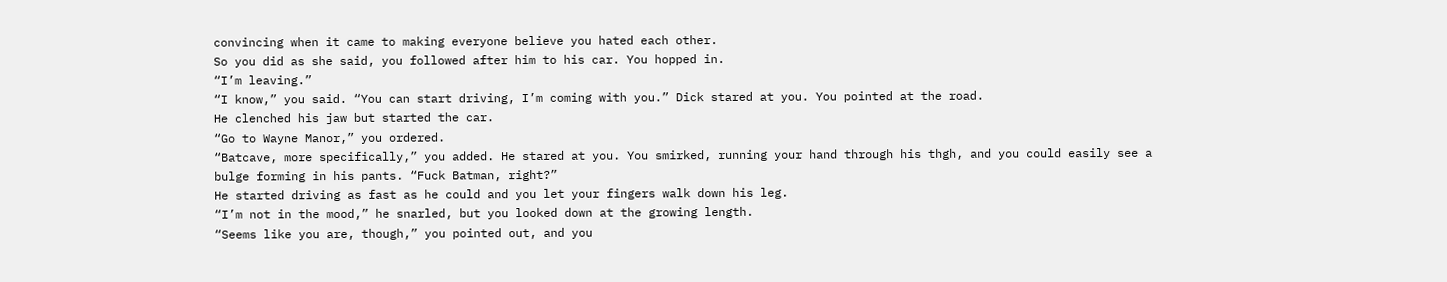convincing when it came to making everyone believe you hated each other.
So you did as she said, you followed after him to his car. You hopped in.
“I’m leaving.”
“I know,” you said. “You can start driving, I’m coming with you.” Dick stared at you. You pointed at the road.
He clenched his jaw but started the car.
“Go to Wayne Manor,” you ordered.
“Batcave, more specifically,” you added. He stared at you. You smirked, running your hand through his thgh, and you could easily see a bulge forming in his pants. “Fuck Batman, right?”
He started driving as fast as he could and you let your fingers walk down his leg.
“I’m not in the mood,” he snarled, but you looked down at the growing length.
“Seems like you are, though,” you pointed out, and you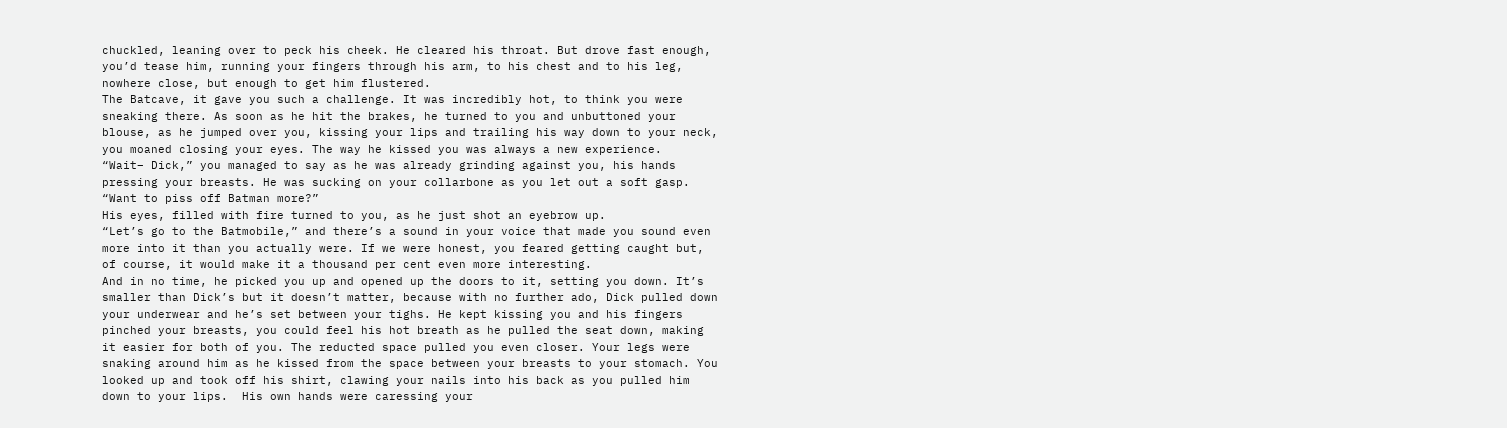chuckled, leaning over to peck his cheek. He cleared his throat. But drove fast enough, you’d tease him, running your fingers through his arm, to his chest and to his leg, nowhere close, but enough to get him flustered.
The Batcave, it gave you such a challenge. It was incredibly hot, to think you were sneaking there. As soon as he hit the brakes, he turned to you and unbuttoned your blouse, as he jumped over you, kissing your lips and trailing his way down to your neck, you moaned closing your eyes. The way he kissed you was always a new experience.
“Wait– Dick,” you managed to say as he was already grinding against you, his hands pressing your breasts. He was sucking on your collarbone as you let out a soft gasp. “Want to piss off Batman more?”
His eyes, filled with fire turned to you, as he just shot an eyebrow up.
“Let’s go to the Batmobile,” and there’s a sound in your voice that made you sound even more into it than you actually were. If we were honest, you feared getting caught but, of course, it would make it a thousand per cent even more interesting.
And in no time, he picked you up and opened up the doors to it, setting you down. It’s smaller than Dick’s but it doesn’t matter, because with no further ado, Dick pulled down your underwear and he’s set between your tighs. He kept kissing you and his fingers pinched your breasts, you could feel his hot breath as he pulled the seat down, making it easier for both of you. The reducted space pulled you even closer. Your legs were snaking around him as he kissed from the space between your breasts to your stomach. You looked up and took off his shirt, clawing your nails into his back as you pulled him down to your lips.  His own hands were caressing your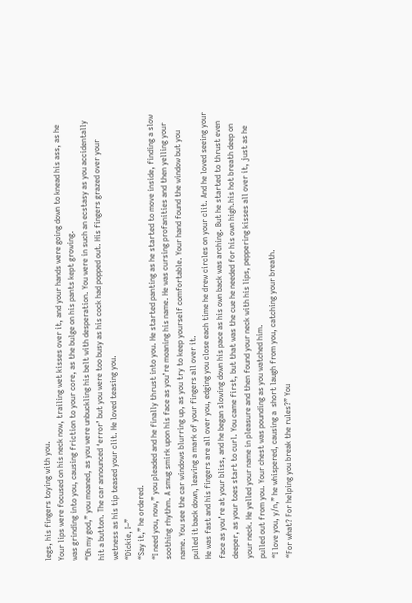legs, his fingers toying with you.
Your lips were focused on his neck now, trailing wet kisses over it, and your hands were going down to knead his ass, as he was grinding into you, causing friction to your core, as the bulge on his pants kept growing.
“Oh my god,” you moaned, as you were unbuckling his belt with desperation. You were in such an ecstasy as you accidentally hit a button. The car announced ‘error’ but you were too busy as his cock had popped out. His fingers grazed over your wetness as his tip teased your clit. He loved teasing you.
“Dickie, I–”
“Say it,” he ordered.
“I need you, now,” you pleaded and he finally thrust into you. He started panting as he started to move inside, finding a slow soothing rhythm. A smug smirk upon his face as you’re moaning his name. He was cursing profanities and then yelling your name. You see the car windows blurring up, as you try to keep yourself comfortable. Your hand found the window but you pulled it back down, leaving a mark of your fingers all over it.
He was fast and his fingers are all over you, edging you close each time he drew circles on your clit. And he loved seeing your face as you’re at your bliss, and he began slowing down his pace as his own back was arching. But he started to thrust even deeper, as your toes start to curl. You came first, but that was the cue he needed for his own high.his hot breath deep on your neck. He yelled your name in pleasure and then found your neck with his lips, peppering kisses all over it, just as he pulled out from you. Your chest was pounding as you watched him.
“I love you, y/n,” he whispered, causing a  short laugh from you, catching your breath.
“For what? For helping you break the rules?” You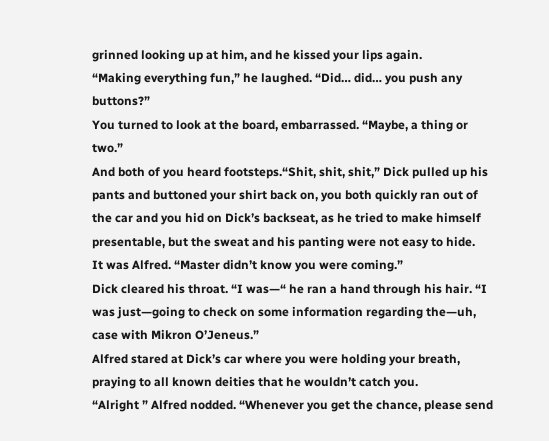grinned looking up at him, and he kissed your lips again.
“Making everything fun,” he laughed. “Did… did… you push any buttons?”
You turned to look at the board, embarrassed. “Maybe, a thing or two.”
And both of you heard footsteps.“Shit, shit, shit,” Dick pulled up his pants and buttoned your shirt back on, you both quickly ran out of the car and you hid on Dick’s backseat, as he tried to make himself presentable, but the sweat and his panting were not easy to hide.
It was Alfred. “Master didn’t know you were coming.”
Dick cleared his throat. “I was—“ he ran a hand through his hair. “I was just—going to check on some information regarding the—uh, case with Mikron O’Jeneus.”
Alfred stared at Dick’s car where you were holding your breath, praying to all known deities that he wouldn’t catch you.
“Alright ” Alfred nodded. “Whenever you get the chance, please send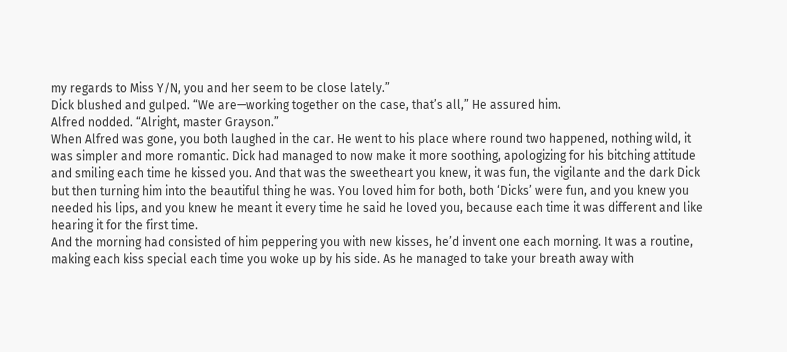my regards to Miss Y/N, you and her seem to be close lately.”
Dick blushed and gulped. “We are—working together on the case, that’s all,” He assured him.
Alfred nodded. “Alright, master Grayson.”
When Alfred was gone, you both laughed in the car. He went to his place where round two happened, nothing wild, it was simpler and more romantic. Dick had managed to now make it more soothing, apologizing for his bitching attitude and smiling each time he kissed you. And that was the sweetheart you knew, it was fun, the vigilante and the dark Dick but then turning him into the beautiful thing he was. You loved him for both, both ‘Dicks’ were fun, and you knew you needed his lips, and you knew he meant it every time he said he loved you, because each time it was different and like hearing it for the first time.
And the morning had consisted of him peppering you with new kisses, he’d invent one each morning. It was a routine, making each kiss special each time you woke up by his side. As he managed to take your breath away with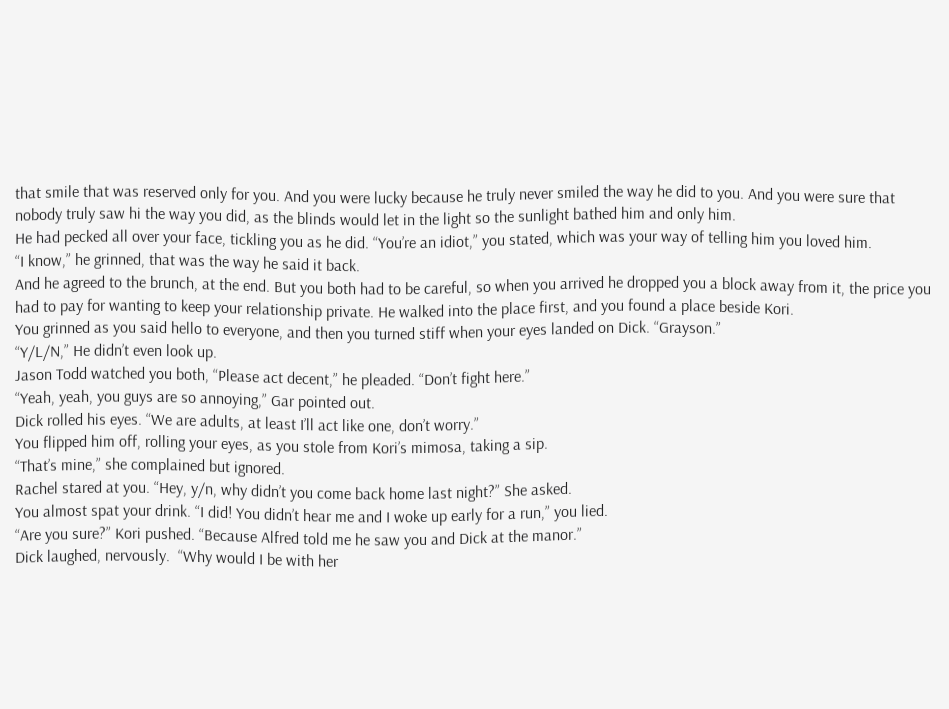that smile that was reserved only for you. And you were lucky because he truly never smiled the way he did to you. And you were sure that nobody truly saw hi the way you did, as the blinds would let in the light so the sunlight bathed him and only him.
He had pecked all over your face, tickling you as he did. “You’re an idiot,” you stated, which was your way of telling him you loved him.
“I know,” he grinned, that was the way he said it back.
And he agreed to the brunch, at the end. But you both had to be careful, so when you arrived he dropped you a block away from it, the price you had to pay for wanting to keep your relationship private. He walked into the place first, and you found a place beside Kori.
You grinned as you said hello to everyone, and then you turned stiff when your eyes landed on Dick. “Grayson.”
“Y/L/N,” He didn’t even look up.
Jason Todd watched you both, “Please act decent,” he pleaded. “Don’t fight here.”
“Yeah, yeah, you guys are so annoying,” Gar pointed out.
Dick rolled his eyes. “We are adults, at least I’ll act like one, don’t worry.”
You flipped him off, rolling your eyes, as you stole from Kori’s mimosa, taking a sip.
“That’s mine,” she complained but ignored.
Rachel stared at you. “Hey, y/n, why didn’t you come back home last night?” She asked.
You almost spat your drink. “I did! You didn’t hear me and I woke up early for a run,” you lied.
“Are you sure?” Kori pushed. “Because Alfred told me he saw you and Dick at the manor.”
Dick laughed, nervously.  “Why would I be with her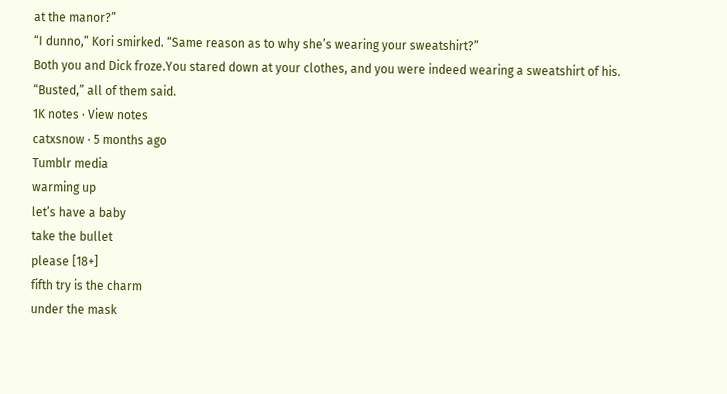at the manor?”
“I dunno,” Kori smirked. “Same reason as to why she’s wearing your sweatshirt?”
Both you and Dick froze.You stared down at your clothes, and you were indeed wearing a sweatshirt of his.
“Busted,” all of them said.
1K notes · View notes
catxsnow · 5 months ago
Tumblr media
warming up
let’s have a baby
take the bullet
please [18+]
fifth try is the charm
under the mask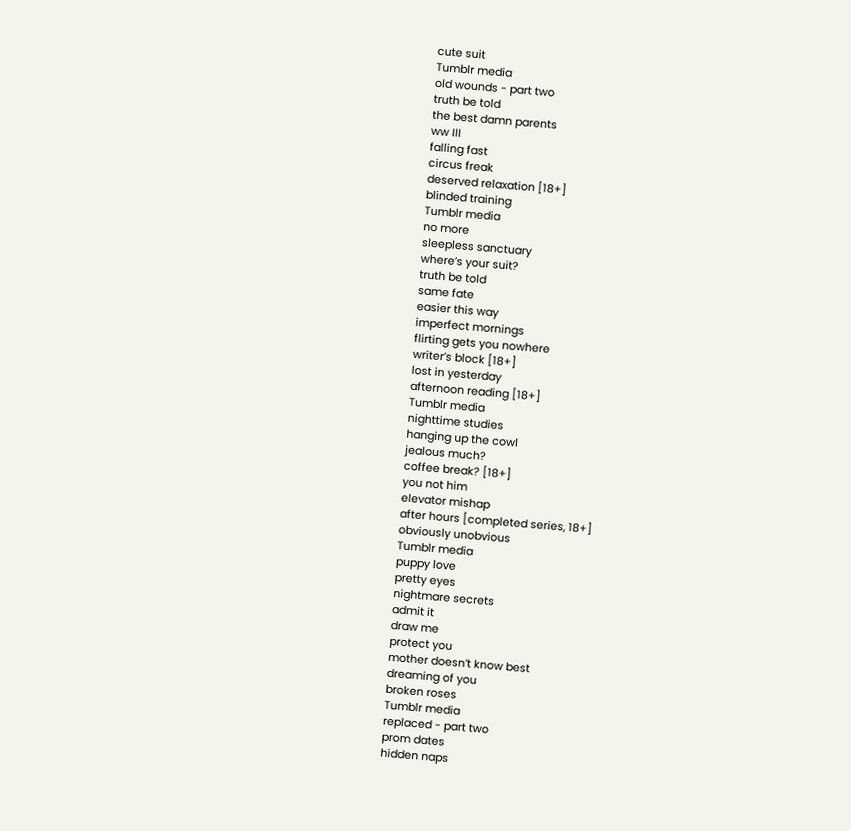cute suit
Tumblr media
old wounds - part two
truth be told
the best damn parents
ww III
falling fast
circus freak
deserved relaxation [18+]
blinded training
Tumblr media
no more
sleepless sanctuary
where’s your suit?
truth be told
same fate
easier this way
imperfect mornings
flirting gets you nowhere
writer’s block [18+]
lost in yesterday
afternoon reading [18+]
Tumblr media
nighttime studies
hanging up the cowl
jealous much?
coffee break? [18+]
you not him
elevator mishap
after hours [completed series, 18+]
obviously unobvious
Tumblr media
puppy love
pretty eyes
nightmare secrets
admit it
draw me
protect you
mother doesn’t know best
dreaming of you
broken roses
Tumblr media
replaced - part two
prom dates
hidden naps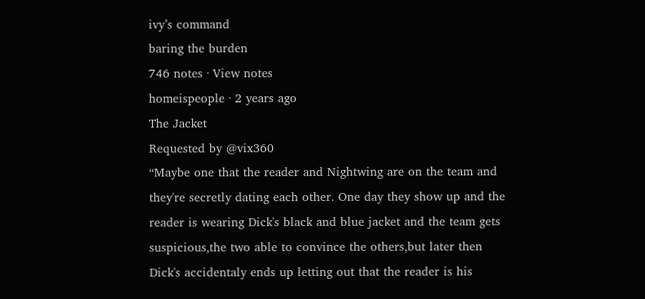ivy’s command
baring the burden
746 notes · View notes
homeispeople · 2 years ago
The Jacket
Requested by @vix360
“Maybe one that the reader and Nightwing are on the team and they're secretly dating each other. One day they show up and the reader is wearing Dick's black and blue jacket and the team gets suspicious,the two able to convince the others,but later then Dick's accidentaly ends up letting out that the reader is his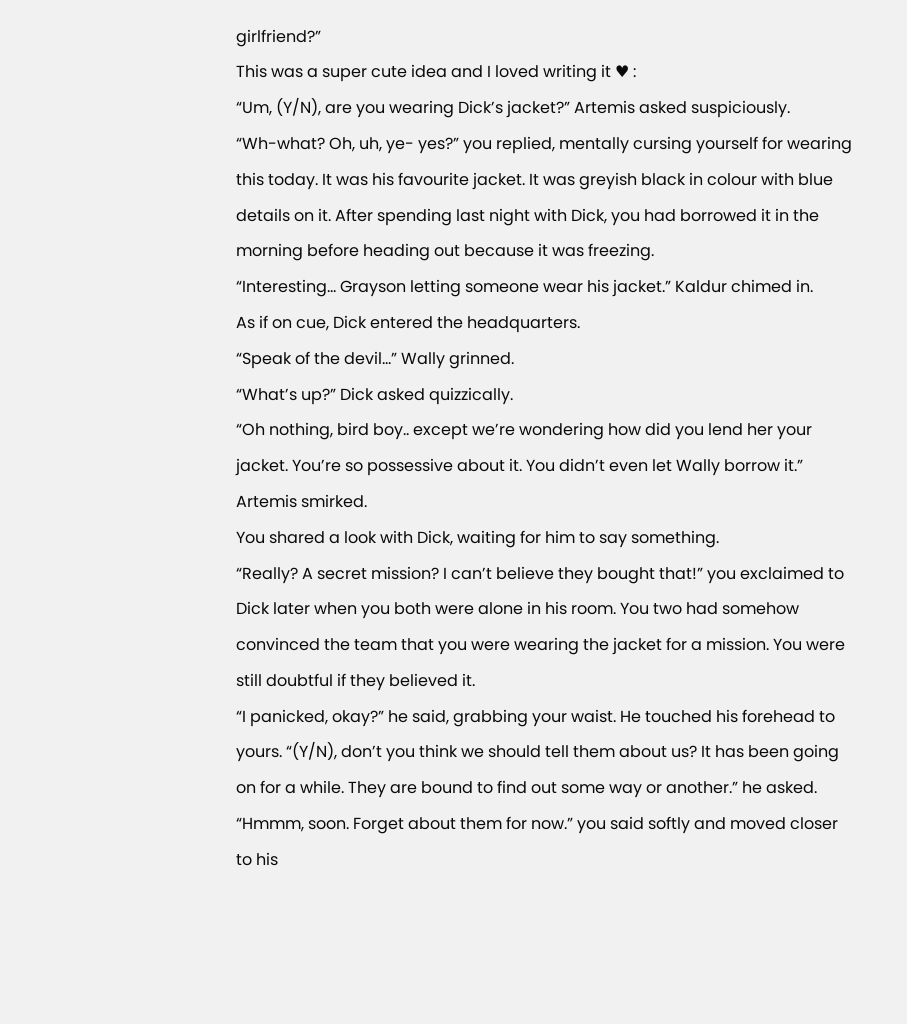girlfriend?”
This was a super cute idea and I loved writing it ♥ :
“Um, (Y/N), are you wearing Dick’s jacket?” Artemis asked suspiciously.
“Wh-what? Oh, uh, ye- yes?” you replied, mentally cursing yourself for wearing this today. It was his favourite jacket. It was greyish black in colour with blue details on it. After spending last night with Dick, you had borrowed it in the morning before heading out because it was freezing.
“Interesting... Grayson letting someone wear his jacket.” Kaldur chimed in.
As if on cue, Dick entered the headquarters.
“Speak of the devil...” Wally grinned.
“What’s up?” Dick asked quizzically.
“Oh nothing, bird boy.. except we’re wondering how did you lend her your jacket. You’re so possessive about it. You didn’t even let Wally borrow it.” Artemis smirked.
You shared a look with Dick, waiting for him to say something.
“Really? A secret mission? I can’t believe they bought that!” you exclaimed to Dick later when you both were alone in his room. You two had somehow convinced the team that you were wearing the jacket for a mission. You were still doubtful if they believed it.
“I panicked, okay?” he said, grabbing your waist. He touched his forehead to yours. “(Y/N), don’t you think we should tell them about us? It has been going on for a while. They are bound to find out some way or another.” he asked. “Hmmm, soon. Forget about them for now.” you said softly and moved closer to his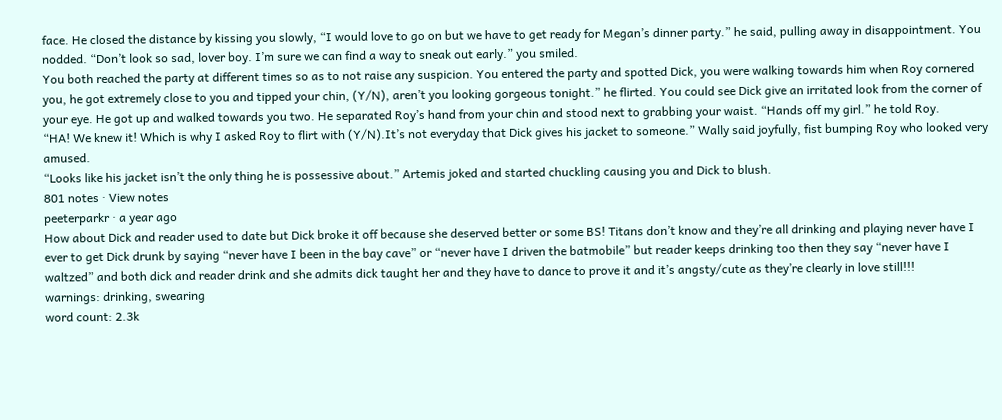face. He closed the distance by kissing you slowly, “I would love to go on but we have to get ready for Megan’s dinner party.” he said, pulling away in disappointment. You nodded. “Don’t look so sad, lover boy. I’m sure we can find a way to sneak out early.” you smiled.
You both reached the party at different times so as to not raise any suspicion. You entered the party and spotted Dick, you were walking towards him when Roy cornered you, he got extremely close to you and tipped your chin, (Y/N), aren’t you looking gorgeous tonight.” he flirted. You could see Dick give an irritated look from the corner of your eye. He got up and walked towards you two. He separated Roy’s hand from your chin and stood next to grabbing your waist. “Hands off my girl.” he told Roy.
“HA! We knew it! Which is why I asked Roy to flirt with (Y/N).It’s not everyday that Dick gives his jacket to someone.” Wally said joyfully, fist bumping Roy who looked very amused.
“Looks like his jacket isn’t the only thing he is possessive about.” Artemis joked and started chuckling causing you and Dick to blush.
801 notes · View notes
peeterparkr · a year ago
How about Dick and reader used to date but Dick broke it off because she deserved better or some BS! Titans don’t know and they’re all drinking and playing never have I ever to get Dick drunk by saying “never have I been in the bay cave” or “never have I driven the batmobile” but reader keeps drinking too then they say “never have I waltzed” and both dick and reader drink and she admits dick taught her and they have to dance to prove it and it’s angsty/cute as they’re clearly in love still!!!
warnings: drinking, swearing
word count: 2.3k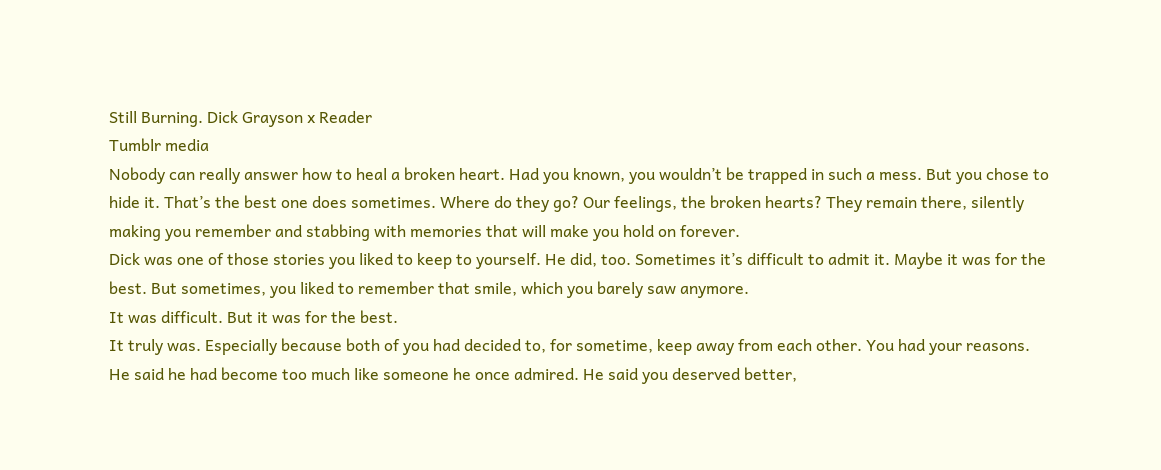Still Burning. Dick Grayson x Reader
Tumblr media
Nobody can really answer how to heal a broken heart. Had you known, you wouldn’t be trapped in such a mess. But you chose to hide it. That’s the best one does sometimes. Where do they go? Our feelings, the broken hearts? They remain there, silently making you remember and stabbing with memories that will make you hold on forever.
Dick was one of those stories you liked to keep to yourself. He did, too. Sometimes it’s difficult to admit it. Maybe it was for the best. But sometimes, you liked to remember that smile, which you barely saw anymore.
It was difficult. But it was for the best.
It truly was. Especially because both of you had decided to, for sometime, keep away from each other. You had your reasons. He said he had become too much like someone he once admired. He said you deserved better,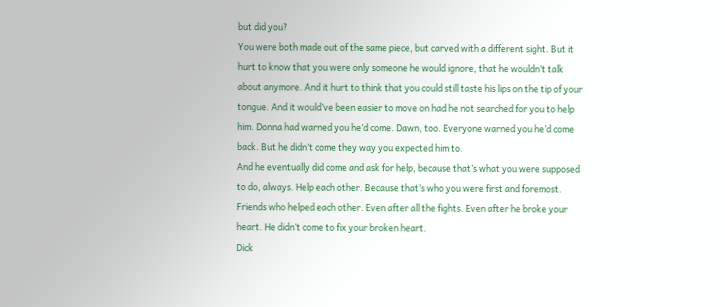but did you?
You were both made out of the same piece, but carved with a different sight. But it hurt to know that you were only someone he would ignore, that he wouldn’t talk about anymore. And it hurt to think that you could still taste his lips on the tip of your tongue. And it would’ve been easier to move on had he not searched for you to help him. Donna had warned you he’d come. Dawn, too. Everyone warned you he’d come back. But he didn’t come they way you expected him to.
And he eventually did come and ask for help, because that’s what you were supposed to do, always. Help each other. Because that’s who you were first and foremost. Friends who helped each other. Even after all the fights. Even after he broke your heart. He didn’t come to fix your broken heart.
Dick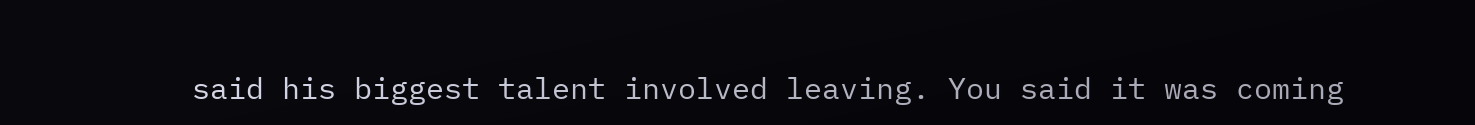said his biggest talent involved leaving. You said it was coming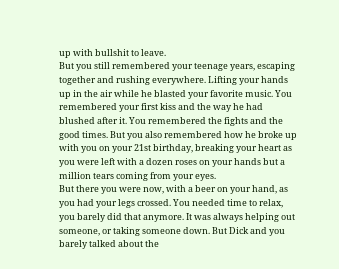up with bullshit to leave.
But you still remembered your teenage years, escaping together and rushing everywhere. Lifting your hands up in the air while he blasted your favorite music. You remembered your first kiss and the way he had blushed after it. You remembered the fights and the good times. But you also remembered how he broke up with you on your 21st birthday, breaking your heart as you were left with a dozen roses on your hands but a million tears coming from your eyes.
But there you were now, with a beer on your hand, as you had your legs crossed. You needed time to relax, you barely did that anymore. It was always helping out someone, or taking someone down. But Dick and you barely talked about the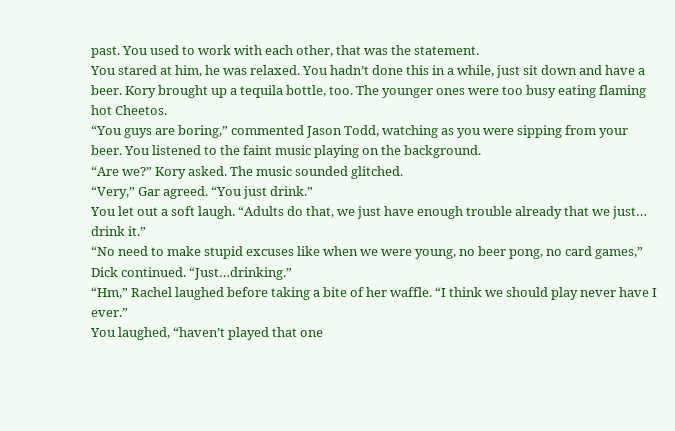past. You used to work with each other, that was the statement.
You stared at him, he was relaxed. You hadn’t done this in a while, just sit down and have a beer. Kory brought up a tequila bottle, too. The younger ones were too busy eating flaming hot Cheetos.
“You guys are boring,” commented Jason Todd, watching as you were sipping from your beer. You listened to the faint music playing on the background.
“Are we?” Kory asked. The music sounded glitched.
“Very,” Gar agreed. “You just drink.”
You let out a soft laugh. “Adults do that, we just have enough trouble already that we just… drink it.”
“No need to make stupid excuses like when we were young, no beer pong, no card games,” Dick continued. “Just…drinking.”
“Hm,” Rachel laughed before taking a bite of her waffle. “I think we should play never have I ever.”
You laughed, “haven’t played that one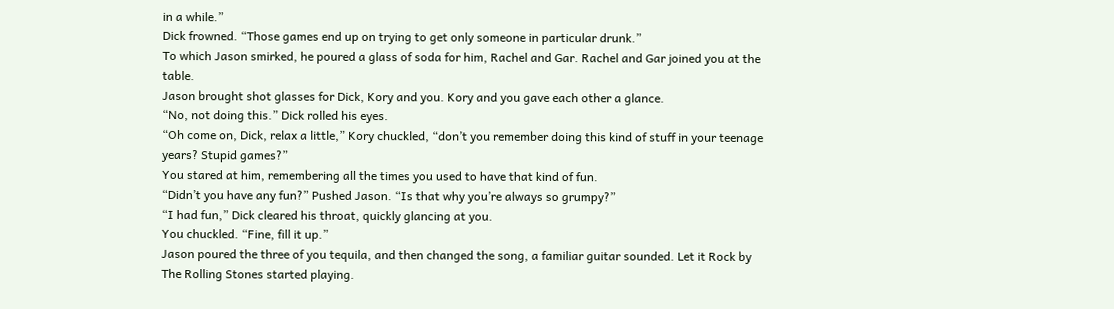in a while.”
Dick frowned. “Those games end up on trying to get only someone in particular drunk.”
To which Jason smirked, he poured a glass of soda for him, Rachel and Gar. Rachel and Gar joined you at the table.
Jason brought shot glasses for Dick, Kory and you. Kory and you gave each other a glance.
“No, not doing this.” Dick rolled his eyes.
“Oh come on, Dick, relax a little,” Kory chuckled, “don’t you remember doing this kind of stuff in your teenage years? Stupid games?”
You stared at him, remembering all the times you used to have that kind of fun.
“Didn’t you have any fun?” Pushed Jason. “Is that why you’re always so grumpy?”
“I had fun,” Dick cleared his throat, quickly glancing at you.
You chuckled. “Fine, fill it up.”
Jason poured the three of you tequila, and then changed the song, a familiar guitar sounded. Let it Rock by The Rolling Stones started playing.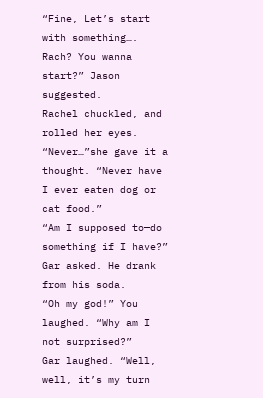“Fine, Let’s start with something…. Rach? You wanna start?” Jason suggested.
Rachel chuckled, and rolled her eyes. “Never…”she gave it a thought. “Never have I ever eaten dog or cat food.”
“Am I supposed to—do something if I have?” Gar asked. He drank from his soda.
“Oh my god!” You laughed. “Why am I not surprised?”
Gar laughed. “Well, well, it’s my turn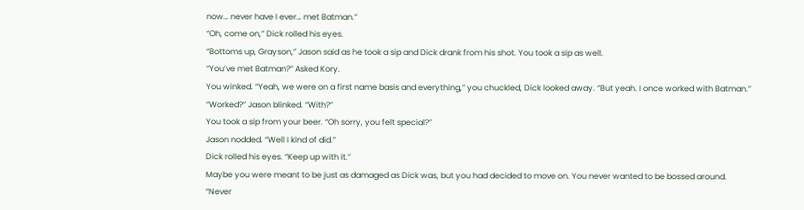now… never have I ever… met Batman.”
“Oh, come on,” Dick rolled his eyes.
“Bottoms up, Grayson,” Jason said as he took a sip and Dick drank from his shot. You took a sip as well.
“You’ve met Batman?” Asked Kory.
You winked. “Yeah, we were on a first name basis and everything,” you chuckled, Dick looked away. “But yeah. I once worked with Batman.”
“Worked?” Jason blinked. “With?”
You took a sip from your beer. “Oh sorry, you felt special?”
Jason nodded. “Well I kind of did.”
Dick rolled his eyes. “Keep up with it.”
Maybe you were meant to be just as damaged as Dick was, but you had decided to move on. You never wanted to be bossed around.
“Never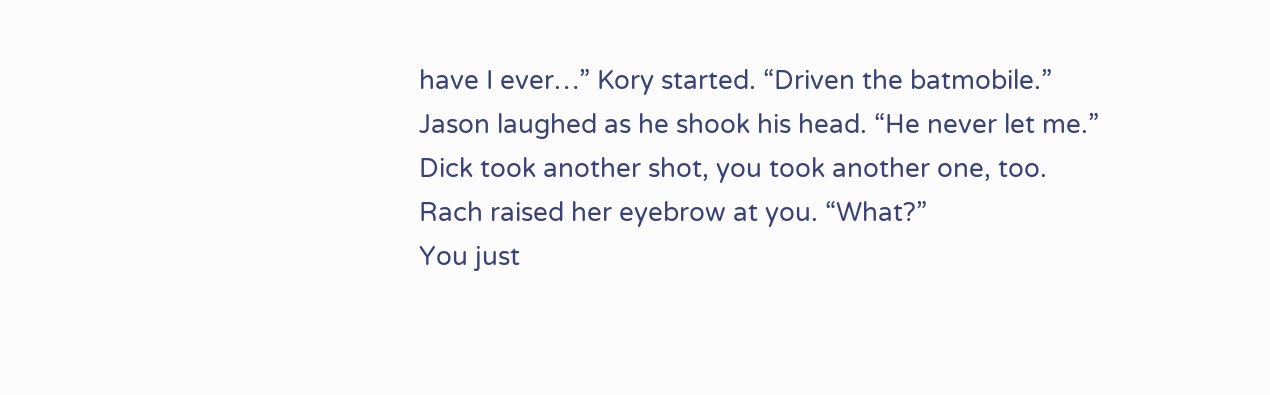have I ever…” Kory started. “Driven the batmobile.”
Jason laughed as he shook his head. “He never let me.”
Dick took another shot, you took another one, too.
Rach raised her eyebrow at you. “What?”
You just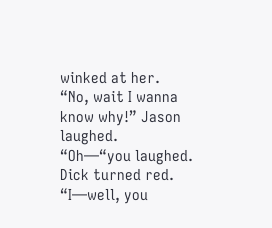winked at her.
“No, wait I wanna know why!” Jason laughed.
“Oh—“you laughed. Dick turned red. “I—well, you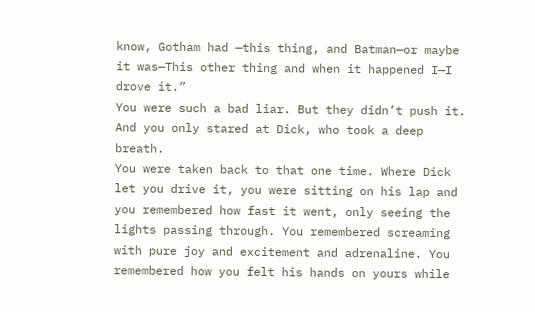know, Gotham had —this thing, and Batman—or maybe it was—This other thing and when it happened I—I drove it.”
You were such a bad liar. But they didn’t push it. And you only stared at Dick, who took a deep breath.
You were taken back to that one time. Where Dick let you drive it, you were sitting on his lap and you remembered how fast it went, only seeing the lights passing through. You remembered screaming with pure joy and excitement and adrenaline. You remembered how you felt his hands on yours while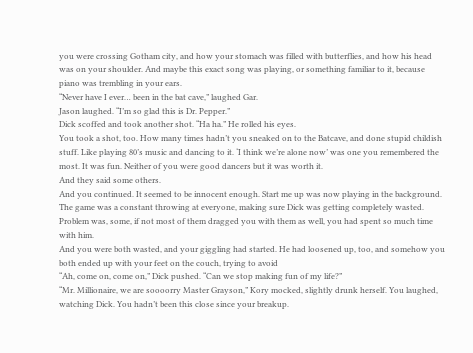you were crossing Gotham city, and how your stomach was filled with butterflies, and how his head was on your shoulder. And maybe this exact song was playing, or something familiar to it, because piano was trembling in your ears.
“Never have I ever… been in the bat cave,” laughed Gar.
Jason laughed. “I’m so glad this is Dr. Pepper.”
Dick scoffed and took another shot. “Ha ha.” He rolled his eyes.
You took a shot, too. How many times hadn’t you sneaked on to the Batcave, and done stupid childish stuff. Like playing 80’s music and dancing to it. ‘I think we’re alone now’ was one you remembered the most. It was fun. Neither of you were good dancers but it was worth it.
And they said some others.
And you continued. It seemed to be innocent enough. Start me up was now playing in the background.
The game was a constant throwing at everyone, making sure Dick was getting completely wasted. Problem was, some, if not most of them dragged you with them as well, you had spent so much time with him.
And you were both wasted, and your giggling had started. He had loosened up, too, and somehow you both ended up with your feet on the couch, trying to avoid
“Ah, come on, come on,” Dick pushed. “Can we stop making fun of my life?”
“Mr. Millionaire, we are soooorry Master Grayson,” Kory mocked, slightly drunk herself. You laughed, watching Dick. You hadn’t been this close since your breakup.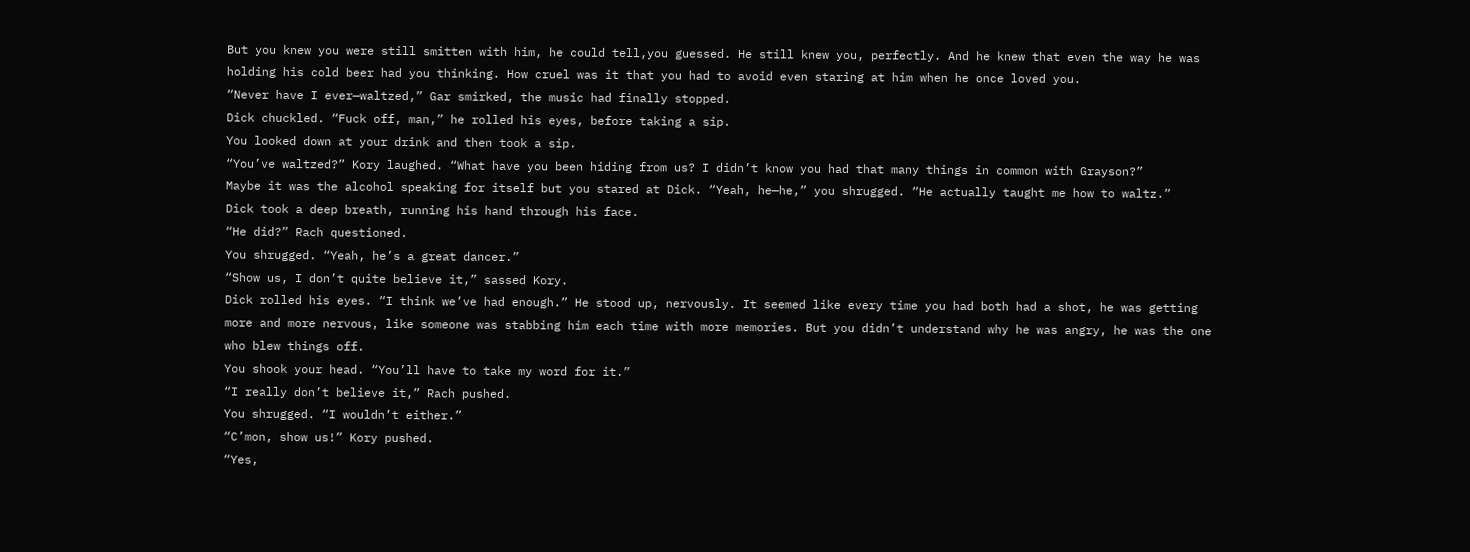But you knew you were still smitten with him, he could tell,you guessed. He still knew you, perfectly. And he knew that even the way he was holding his cold beer had you thinking. How cruel was it that you had to avoid even staring at him when he once loved you.
“Never have I ever—waltzed,” Gar smirked, the music had finally stopped.
Dick chuckled. “Fuck off, man,” he rolled his eyes, before taking a sip.
You looked down at your drink and then took a sip.
“You’ve waltzed?” Kory laughed. “What have you been hiding from us? I didn’t know you had that many things in common with Grayson?”
Maybe it was the alcohol speaking for itself but you stared at Dick. “Yeah, he—he,” you shrugged. “He actually taught me how to waltz.”
Dick took a deep breath, running his hand through his face.
“He did?” Rach questioned.
You shrugged. “Yeah, he’s a great dancer.”
“Show us, I don’t quite believe it,” sassed Kory.
Dick rolled his eyes. “I think we’ve had enough.” He stood up, nervously. It seemed like every time you had both had a shot, he was getting more and more nervous, like someone was stabbing him each time with more memories. But you didn’t understand why he was angry, he was the one who blew things off.
You shook your head. “You’ll have to take my word for it.”
“I really don’t believe it,” Rach pushed.
You shrugged. “I wouldn’t either.”
“C’mon, show us!” Kory pushed.
“Yes,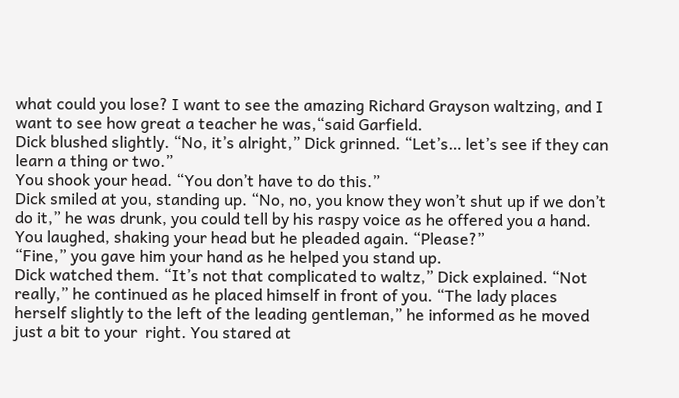what could you lose? I want to see the amazing Richard Grayson waltzing, and I want to see how great a teacher he was,“said Garfield.
Dick blushed slightly. “No, it’s alright,” Dick grinned. “Let’s… let’s see if they can learn a thing or two.”
You shook your head. “You don’t have to do this.”
Dick smiled at you, standing up. “No, no, you know they won’t shut up if we don’t do it,” he was drunk, you could tell by his raspy voice as he offered you a hand. You laughed, shaking your head but he pleaded again. “Please?”
“Fine,” you gave him your hand as he helped you stand up.
Dick watched them. “It’s not that complicated to waltz,” Dick explained. “Not really,” he continued as he placed himself in front of you. “The lady places herself slightly to the left of the leading gentleman,” he informed as he moved just a bit to your  right. You stared at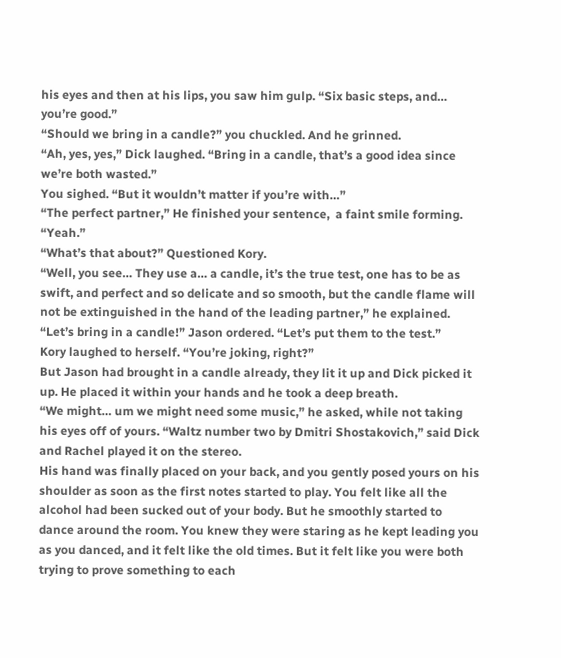his eyes and then at his lips, you saw him gulp. “Six basic steps, and… you’re good.”
“Should we bring in a candle?” you chuckled. And he grinned.
“Ah, yes, yes,” Dick laughed. “Bring in a candle, that’s a good idea since we’re both wasted.”
You sighed. “But it wouldn’t matter if you’re with…”
“The perfect partner,” He finished your sentence,  a faint smile forming. “Yeah.”
“What’s that about?” Questioned Kory.
“Well, you see… They use a… a candle, it’s the true test, one has to be as swift, and perfect and so delicate and so smooth, but the candle flame will not be extinguished in the hand of the leading partner,” he explained.
“Let’s bring in a candle!” Jason ordered. “Let’s put them to the test.”
Kory laughed to herself. “You’re joking, right?”
But Jason had brought in a candle already, they lit it up and Dick picked it up. He placed it within your hands and he took a deep breath.
“We might… um we might need some music,” he asked, while not taking his eyes off of yours. “Waltz number two by Dmitri Shostakovich,” said Dick and Rachel played it on the stereo.
His hand was finally placed on your back, and you gently posed yours on his shoulder as soon as the first notes started to play. You felt like all the alcohol had been sucked out of your body. But he smoothly started to dance around the room. You knew they were staring as he kept leading you as you danced, and it felt like the old times. But it felt like you were both trying to prove something to each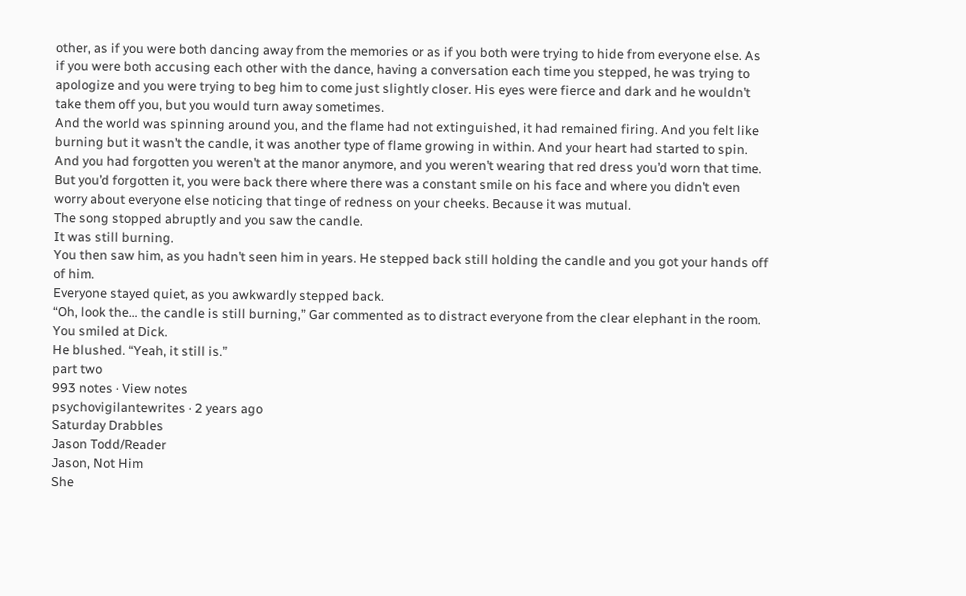other, as if you were both dancing away from the memories or as if you both were trying to hide from everyone else. As if you were both accusing each other with the dance, having a conversation each time you stepped, he was trying to apologize and you were trying to beg him to come just slightly closer. His eyes were fierce and dark and he wouldn’t take them off you, but you would turn away sometimes.
And the world was spinning around you, and the flame had not extinguished, it had remained firing. And you felt like burning but it wasn’t the candle, it was another type of flame growing in within. And your heart had started to spin. And you had forgotten you weren’t at the manor anymore, and you weren’t wearing that red dress you’d worn that time. But you’d forgotten it, you were back there where there was a constant smile on his face and where you didn’t even worry about everyone else noticing that tinge of redness on your cheeks. Because it was mutual.
The song stopped abruptly and you saw the candle.
It was still burning.
You then saw him, as you hadn’t seen him in years. He stepped back still holding the candle and you got your hands off of him.
Everyone stayed quiet, as you awkwardly stepped back.
“Oh, look the… the candle is still burning,” Gar commented as to distract everyone from the clear elephant in the room.
You smiled at Dick.
He blushed. “Yeah, it still is.”
part two
993 notes · View notes
psychovigilantewrites · 2 years ago
Saturday Drabbles
Jason Todd/Reader
Jason, Not Him
She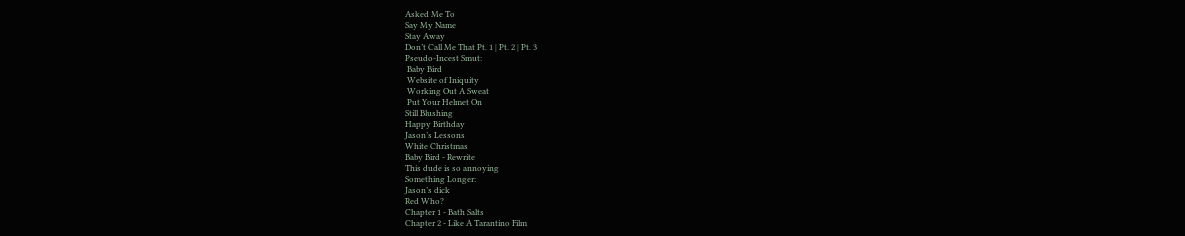Asked Me To
Say My Name
Stay Away
Don’t Call Me That Pt. 1 | Pt. 2 | Pt. 3
Pseudo-Incest Smut:
 Baby Bird
 Website of Iniquity
 Working Out A Sweat
 Put Your Helmet On
Still Blushing
Happy Birthday
Jason’s Lessons
White Christmas
Baby Bird - Rewrite
This dude is so annoying
Something Longer:
Jason’s dick
Red Who?
Chapter 1 - Bath Salts
Chapter 2 - Like A Tarantino Film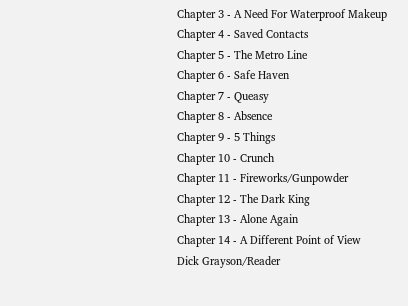Chapter 3 - A Need For Waterproof Makeup
Chapter 4 - Saved Contacts
Chapter 5 - The Metro Line
Chapter 6 - Safe Haven
Chapter 7 - Queasy
Chapter 8 - Absence
Chapter 9 - 5 Things
Chapter 10 - Crunch
Chapter 11 - Fireworks/Gunpowder
Chapter 12 - The Dark King
Chapter 13 - Alone Again
Chapter 14 - A Different Point of View
Dick Grayson/Reader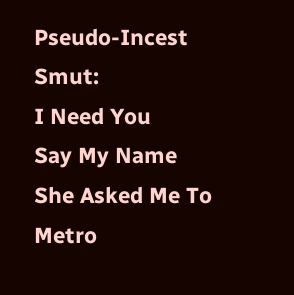Pseudo-Incest Smut:
I Need You
Say My Name
She Asked Me To
Metro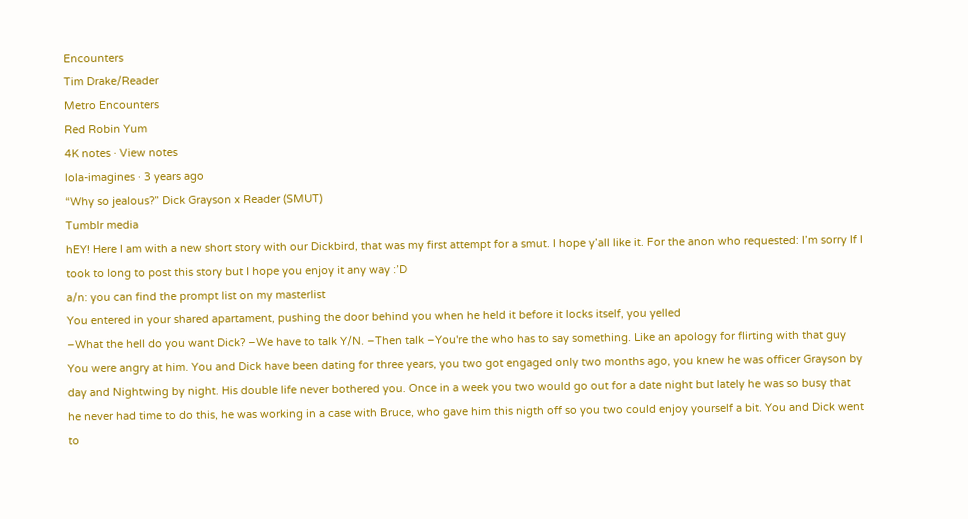Encounters
Tim Drake/Reader
Metro Encounters
Red Robin Yum
4K notes · View notes
lola-imagines · 3 years ago
“Why so jealous?” Dick Grayson x Reader (SMUT)
Tumblr media
hEY! Here I am with a new short story with our Dickbird, that was my first attempt for a smut. I hope y’all like it. For the anon who requested: I’m sorry If I took to long to post this story but I hope you enjoy it any way :’D
a/n: you can find the prompt list on my masterlist
You entered in your shared apartament, pushing the door behind you when he held it before it locks itself, you yelled
–What the hell do you want Dick? –We have to talk Y/N. –Then talk –You're the who has to say something. Like an apology for flirting with that guy
You were angry at him. You and Dick have been dating for three years, you two got engaged only two months ago, you knew he was officer Grayson by day and Nightwing by night. His double life never bothered you. Once in a week you two would go out for a date night but lately he was so busy that he never had time to do this, he was working in a case with Bruce, who gave him this nigth off so you two could enjoy yourself a bit. You and Dick went to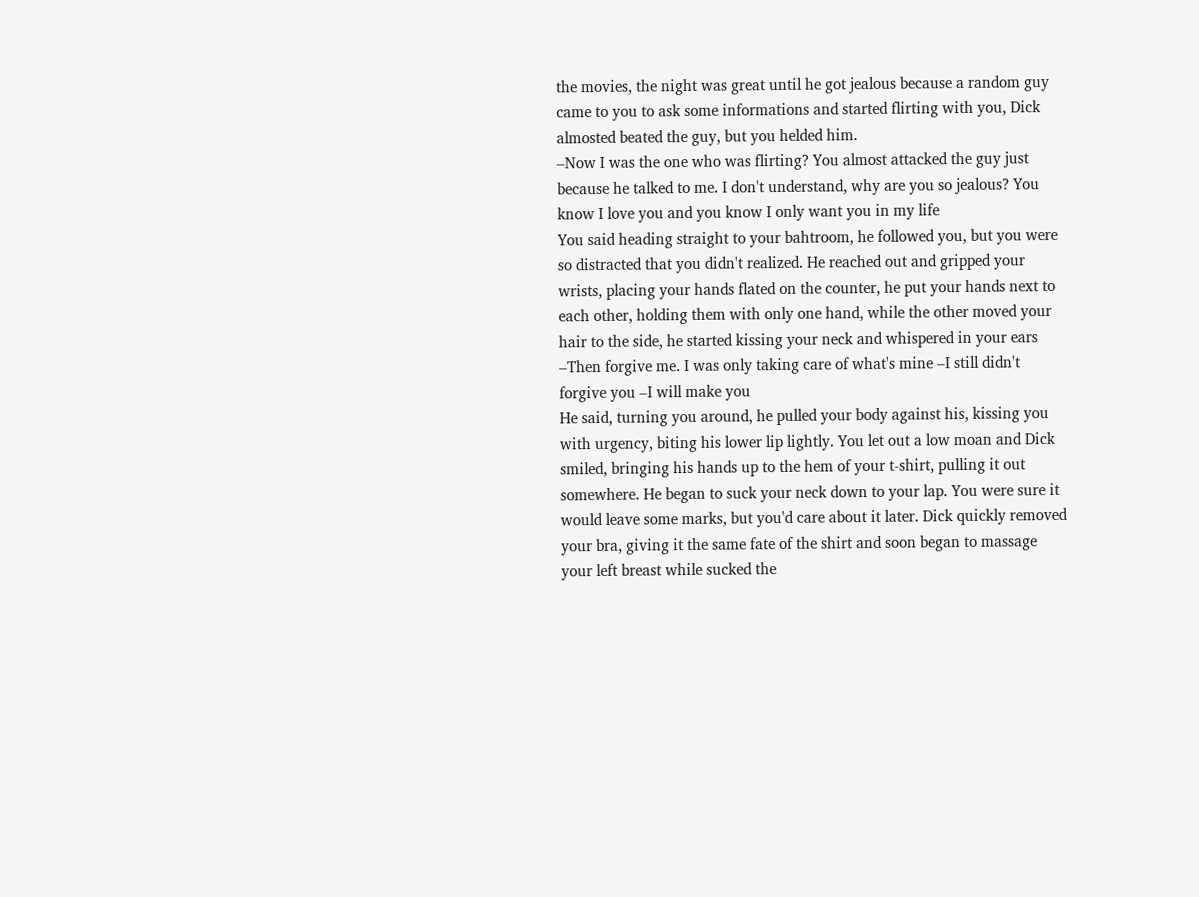the movies, the night was great until he got jealous because a random guy came to you to ask some informations and started flirting with you, Dick almosted beated the guy, but you helded him.
–Now I was the one who was flirting? You almost attacked the guy just because he talked to me. I don't understand, why are you so jealous? You know I love you and you know I only want you in my life
You said heading straight to your bahtroom, he followed you, but you were so distracted that you didn't realized. He reached out and gripped your wrists, placing your hands flated on the counter, he put your hands next to each other, holding them with only one hand, while the other moved your hair to the side, he started kissing your neck and whispered in your ears
–Then forgive me. I was only taking care of what's mine –I still didn't forgive you –I will make you
He said, turning you around, he pulled your body against his, kissing you with urgency, biting his lower lip lightly. You let out a low moan and Dick smiled, bringing his hands up to the hem of your t-shirt, pulling it out somewhere. He began to suck your neck down to your lap. You were sure it would leave some marks, but you'd care about it later. Dick quickly removed your bra, giving it the same fate of the shirt and soon began to massage your left breast while sucked the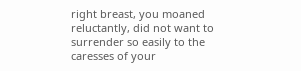right breast, you moaned reluctantly, did not want to surrender so easily to the caresses of your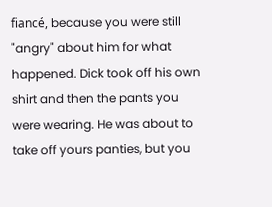fiancé, because you were still "angry" about him for what happened. Dick took off his own shirt and then the pants you were wearing. He was about to take off yours panties, but you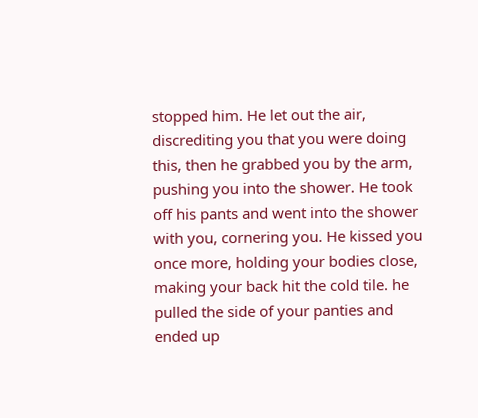stopped him. He let out the air, discrediting you that you were doing this, then he grabbed you by the arm, pushing you into the shower. He took off his pants and went into the shower with you, cornering you. He kissed you once more, holding your bodies close, making your back hit the cold tile. he pulled the side of your panties and ended up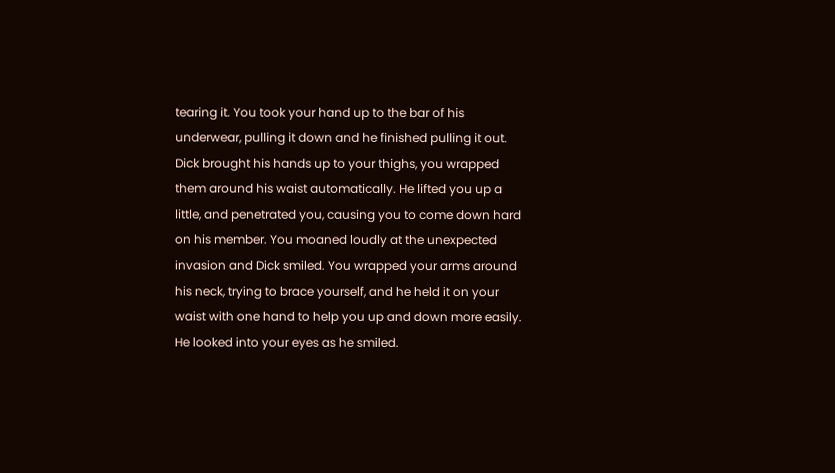tearing it. You took your hand up to the bar of his underwear, pulling it down and he finished pulling it out. Dick brought his hands up to your thighs, you wrapped them around his waist automatically. He lifted you up a little, and penetrated you, causing you to come down hard on his member. You moaned loudly at the unexpected invasion and Dick smiled. You wrapped your arms around his neck, trying to brace yourself, and he held it on your waist with one hand to help you up and down more easily. He looked into your eyes as he smiled.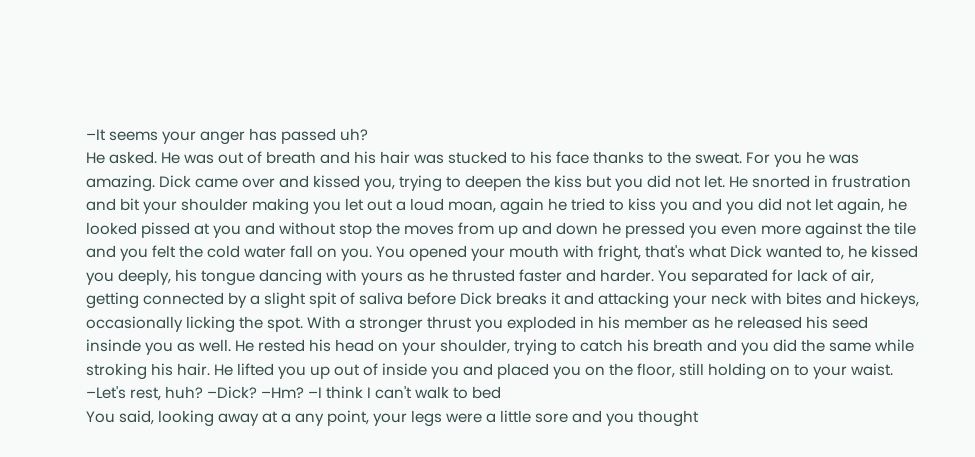–It seems your anger has passed uh?
He asked. He was out of breath and his hair was stucked to his face thanks to the sweat. For you he was amazing. Dick came over and kissed you, trying to deepen the kiss but you did not let. He snorted in frustration and bit your shoulder making you let out a loud moan, again he tried to kiss you and you did not let again, he looked pissed at you and without stop the moves from up and down he pressed you even more against the tile and you felt the cold water fall on you. You opened your mouth with fright, that's what Dick wanted to, he kissed you deeply, his tongue dancing with yours as he thrusted faster and harder. You separated for lack of air, getting connected by a slight spit of saliva before Dick breaks it and attacking your neck with bites and hickeys, occasionally licking the spot. With a stronger thrust you exploded in his member as he released his seed insinde you as well. He rested his head on your shoulder, trying to catch his breath and you did the same while stroking his hair. He lifted you up out of inside you and placed you on the floor, still holding on to your waist.
–Let's rest, huh? –Dick? –Hm? –I think I can't walk to bed
You said, looking away at a any point, your legs were a little sore and you thought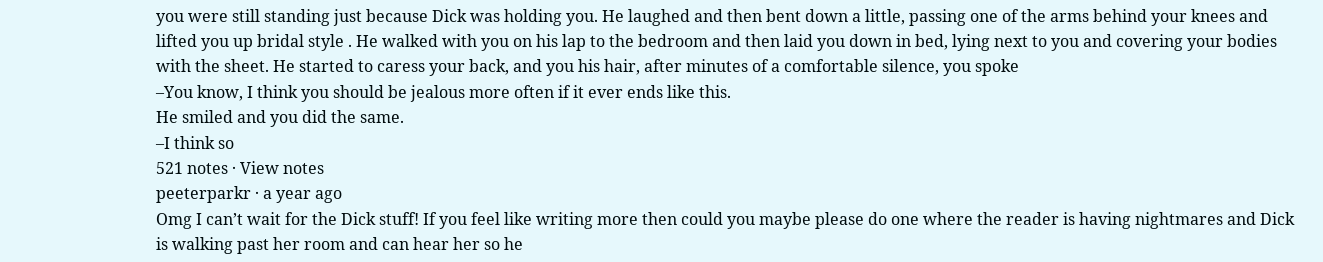you were still standing just because Dick was holding you. He laughed and then bent down a little, passing one of the arms behind your knees and lifted you up bridal style . He walked with you on his lap to the bedroom and then laid you down in bed, lying next to you and covering your bodies with the sheet. He started to caress your back, and you his hair, after minutes of a comfortable silence, you spoke
–You know, I think you should be jealous more often if it ever ends like this.
He smiled and you did the same.
–I think so
521 notes · View notes
peeterparkr · a year ago
Omg I can’t wait for the Dick stuff! If you feel like writing more then could you maybe please do one where the reader is having nightmares and Dick is walking past her room and can hear her so he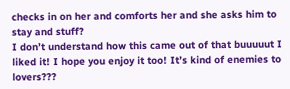checks in on her and comforts her and she asks him to stay and stuff?
I don’t understand how this came out of that buuuuut I liked it! I hope you enjoy it too! It’s kind of enemies to lovers???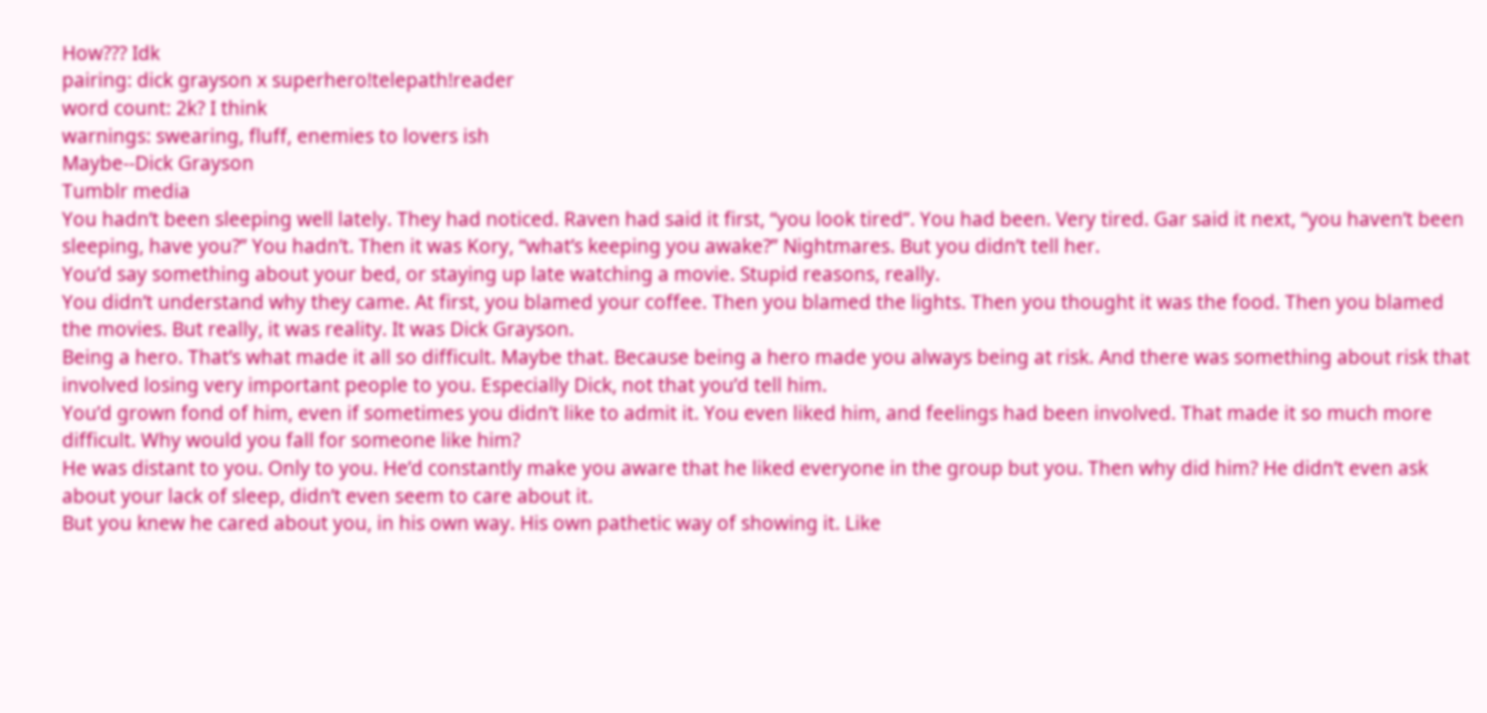How??? Idk
pairing: dick grayson x superhero!telepath!reader
word count: 2k? I think
warnings: swearing, fluff, enemies to lovers ish
Maybe--Dick Grayson
Tumblr media
You hadn’t been sleeping well lately. They had noticed. Raven had said it first, “you look tired”. You had been. Very tired. Gar said it next, “you haven’t been sleeping, have you?” You hadn’t. Then it was Kory, “what’s keeping you awake?” Nightmares. But you didn’t tell her.
You’d say something about your bed, or staying up late watching a movie. Stupid reasons, really.
You didn’t understand why they came. At first, you blamed your coffee. Then you blamed the lights. Then you thought it was the food. Then you blamed the movies. But really, it was reality. It was Dick Grayson.
Being a hero. That’s what made it all so difficult. Maybe that. Because being a hero made you always being at risk. And there was something about risk that involved losing very important people to you. Especially Dick, not that you’d tell him.
You’d grown fond of him, even if sometimes you didn’t like to admit it. You even liked him, and feelings had been involved. That made it so much more difficult. Why would you fall for someone like him?
He was distant to you. Only to you. He’d constantly make you aware that he liked everyone in the group but you. Then why did him? He didn’t even ask about your lack of sleep, didn’t even seem to care about it.
But you knew he cared about you, in his own way. His own pathetic way of showing it. Like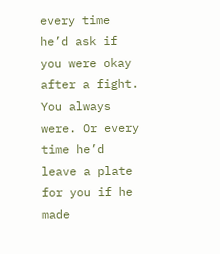every time he’d ask if you were okay after a fight. You always were. Or every time he’d leave a plate for you if he made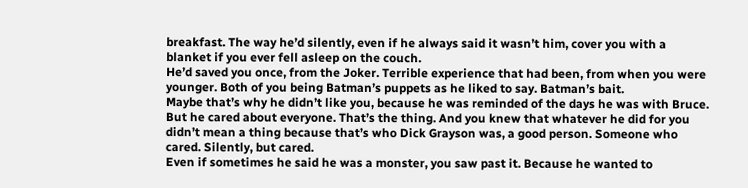breakfast. The way he’d silently, even if he always said it wasn’t him, cover you with a blanket if you ever fell asleep on the couch.
He’d saved you once, from the Joker. Terrible experience that had been, from when you were younger. Both of you being Batman’s puppets as he liked to say. Batman’s bait.
Maybe that’s why he didn’t like you, because he was reminded of the days he was with Bruce.
But he cared about everyone. That’s the thing. And you knew that whatever he did for you didn’t mean a thing because that’s who Dick Grayson was, a good person. Someone who cared. Silently, but cared.
Even if sometimes he said he was a monster, you saw past it. Because he wanted to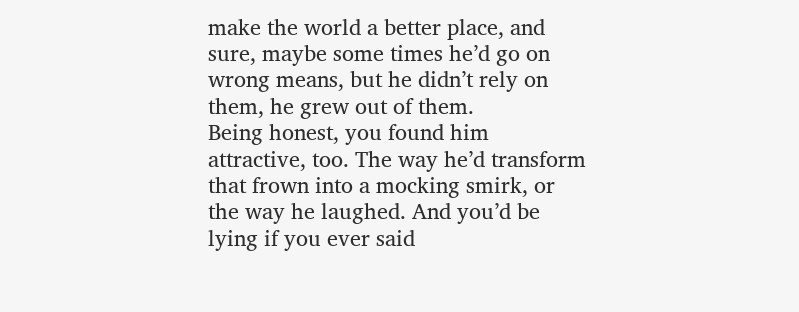make the world a better place, and sure, maybe some times he’d go on wrong means, but he didn’t rely on them, he grew out of them.
Being honest, you found him attractive, too. The way he’d transform that frown into a mocking smirk, or the way he laughed. And you’d be lying if you ever said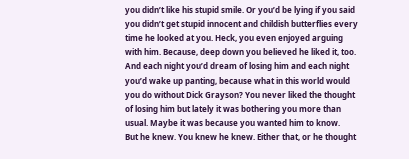you didn’t like his stupid smile. Or you’d be lying if you said you didn’t get stupid innocent and childish butterflies every time he looked at you. Heck, you even enjoyed arguing with him. Because, deep down you believed he liked it, too.
And each night you’d dream of losing him and each night you’d wake up panting, because what in this world would you do without Dick Grayson? You never liked the thought of losing him but lately it was bothering you more than usual. Maybe it was because you wanted him to know.
But he knew. You knew he knew. Either that, or he thought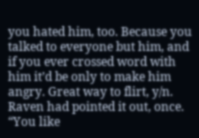you hated him, too. Because you talked to everyone but him, and if you ever crossed word with him it’d be only to make him angry. Great way to flirt, y/n.
Raven had pointed it out, once. “You like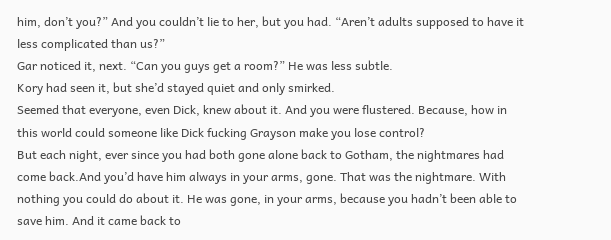him, don’t you?” And you couldn’t lie to her, but you had. “Aren’t adults supposed to have it less complicated than us?”
Gar noticed it, next. “Can you guys get a room?” He was less subtle.
Kory had seen it, but she’d stayed quiet and only smirked.
Seemed that everyone, even Dick, knew about it. And you were flustered. Because, how in this world could someone like Dick fucking Grayson make you lose control?
But each night, ever since you had both gone alone back to Gotham, the nightmares had come back.And you’d have him always in your arms, gone. That was the nightmare. With nothing you could do about it. He was gone, in your arms, because you hadn’t been able to save him. And it came back to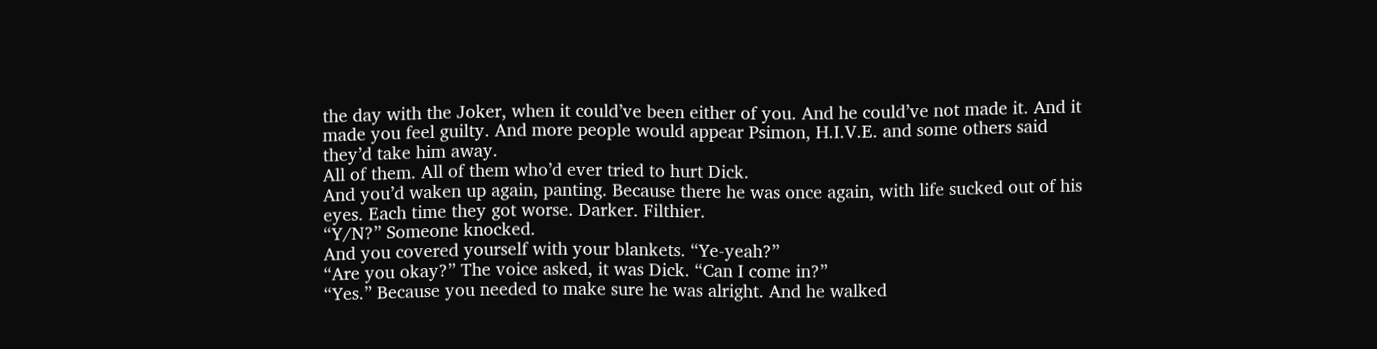the day with the Joker, when it could’ve been either of you. And he could’ve not made it. And it made you feel guilty. And more people would appear Psimon, H.I.V.E. and some others said they’d take him away.
All of them. All of them who’d ever tried to hurt Dick.
And you’d waken up again, panting. Because there he was once again, with life sucked out of his eyes. Each time they got worse. Darker. Filthier.
“Y/N?” Someone knocked.
And you covered yourself with your blankets. “Ye-yeah?”
“Are you okay?” The voice asked, it was Dick. “Can I come in?”
“Yes.” Because you needed to make sure he was alright. And he walked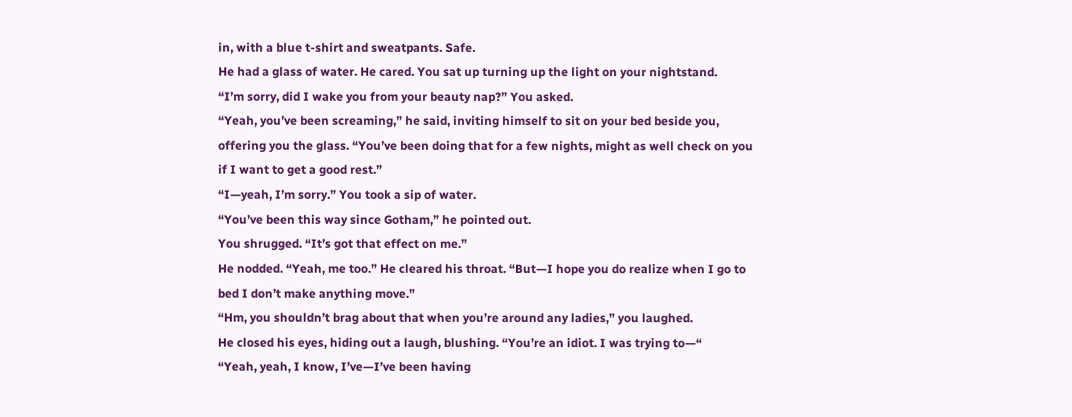in, with a blue t-shirt and sweatpants. Safe.
He had a glass of water. He cared. You sat up turning up the light on your nightstand.
“I’m sorry, did I wake you from your beauty nap?” You asked.
“Yeah, you’ve been screaming,” he said, inviting himself to sit on your bed beside you, offering you the glass. “You’ve been doing that for a few nights, might as well check on you if I want to get a good rest.”
“I—yeah, I’m sorry.” You took a sip of water.
“You’ve been this way since Gotham,” he pointed out.
You shrugged. “It’s got that effect on me.”
He nodded. “Yeah, me too.” He cleared his throat. “But—I hope you do realize when I go to bed I don’t make anything move.”
“Hm, you shouldn’t brag about that when you’re around any ladies,” you laughed.
He closed his eyes, hiding out a laugh, blushing. “You’re an idiot. I was trying to—“
“Yeah, yeah, I know, I’ve—I’ve been having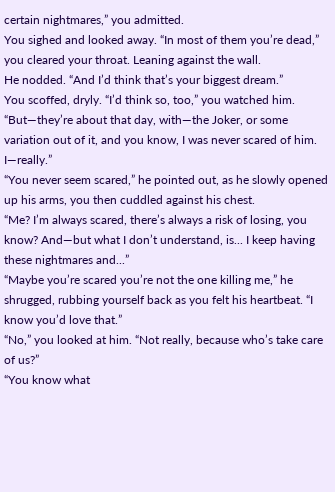certain nightmares,” you admitted.
You sighed and looked away. “In most of them you’re dead,” you cleared your throat. Leaning against the wall.
He nodded. “And I’d think that’s your biggest dream.”
You scoffed, dryly. “I’d think so, too,” you watched him. “But—they’re about that day, with—the Joker, or some variation out of it, and you know, I was never scared of him. I—really.”
“You never seem scared,” he pointed out, as he slowly opened up his arms, you then cuddled against his chest.
“Me? I’m always scared, there’s always a risk of losing, you know? And—but what I don’t understand, is... I keep having these nightmares and...”
“Maybe you’re scared you’re not the one killing me,” he shrugged, rubbing yourself back as you felt his heartbeat. “I know you’d love that.”
“No,” you looked at him. “Not really, because who’s take care of us?”
“You know what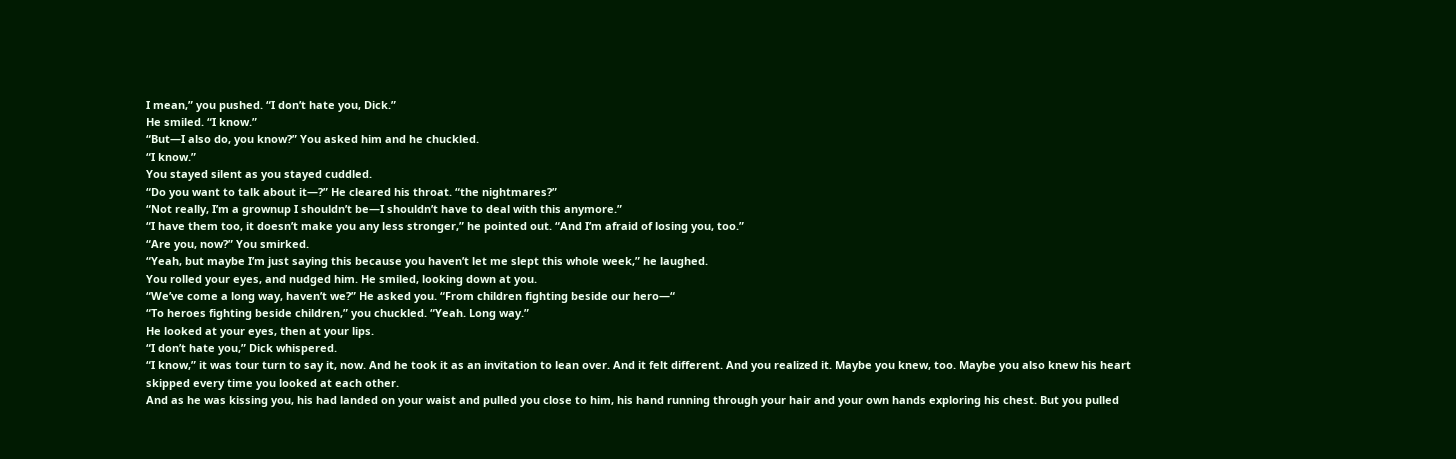I mean,” you pushed. “I don’t hate you, Dick.”
He smiled. “I know.”
“But—I also do, you know?” You asked him and he chuckled.
“I know.”
You stayed silent as you stayed cuddled.
“Do you want to talk about it—?” He cleared his throat. “the nightmares?”
“Not really, I’m a grownup I shouldn’t be—I shouldn’t have to deal with this anymore.”
“I have them too, it doesn’t make you any less stronger,” he pointed out. “And I’m afraid of losing you, too.”
“Are you, now?” You smirked.
“Yeah, but maybe I’m just saying this because you haven’t let me slept this whole week,” he laughed.
You rolled your eyes, and nudged him. He smiled, looking down at you.
“We’ve come a long way, haven’t we?” He asked you. “From children fighting beside our hero—“
“To heroes fighting beside children,” you chuckled. “Yeah. Long way.”
He looked at your eyes, then at your lips.
“I don’t hate you,” Dick whispered.
“I know,” it was tour turn to say it, now. And he took it as an invitation to lean over. And it felt different. And you realized it. Maybe you knew, too. Maybe you also knew his heart skipped every time you looked at each other.
And as he was kissing you, his had landed on your waist and pulled you close to him, his hand running through your hair and your own hands exploring his chest. But you pulled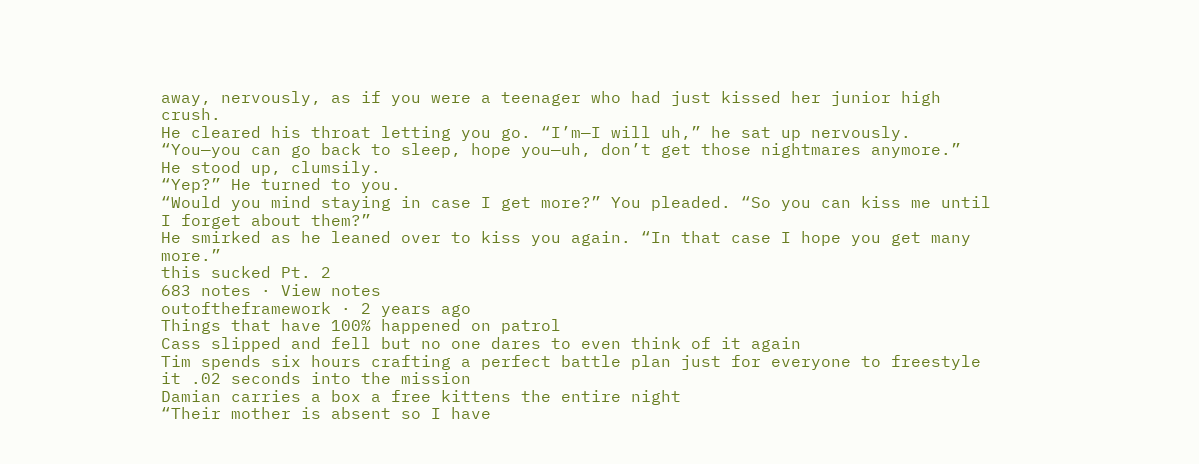away, nervously, as if you were a teenager who had just kissed her junior high crush.
He cleared his throat letting you go. “I’m—I will uh,” he sat up nervously. “You—you can go back to sleep, hope you—uh, don’t get those nightmares anymore.”
He stood up, clumsily.
“Yep?” He turned to you.
“Would you mind staying in case I get more?” You pleaded. “So you can kiss me until I forget about them?”
He smirked as he leaned over to kiss you again. “In that case I hope you get many more.”
this sucked Pt. 2
683 notes · View notes
outoftheframework · 2 years ago
Things that have 100% happened on patrol
Cass slipped and fell but no one dares to even think of it again
Tim spends six hours crafting a perfect battle plan just for everyone to freestyle it .02 seconds into the mission
Damian carries a box a free kittens the entire night
“Their mother is absent so I have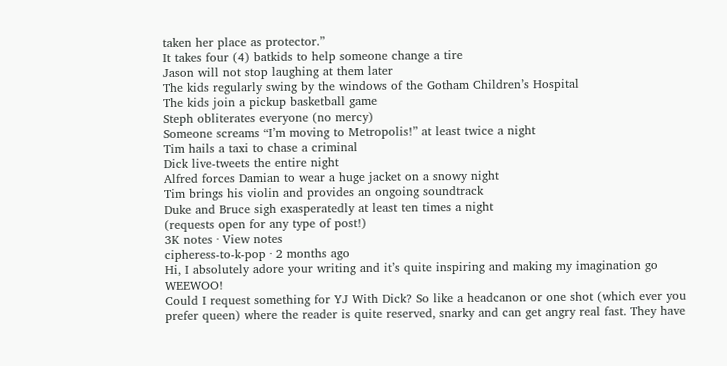taken her place as protector.”
It takes four (4) batkids to help someone change a tire
Jason will not stop laughing at them later
The kids regularly swing by the windows of the Gotham Children’s Hospital
The kids join a pickup basketball game
Steph obliterates everyone (no mercy)
Someone screams “I’m moving to Metropolis!” at least twice a night
Tim hails a taxi to chase a criminal
Dick live-tweets the entire night
Alfred forces Damian to wear a huge jacket on a snowy night
Tim brings his violin and provides an ongoing soundtrack
Duke and Bruce sigh exasperatedly at least ten times a night
(requests open for any type of post!)
3K notes · View notes
cipheress-to-k-pop · 2 months ago
Hi, I absolutely adore your writing and it’s quite inspiring and making my imagination go WEEWOO!
Could I request something for YJ With Dick? So like a headcanon or one shot (which ever you prefer queen) where the reader is quite reserved, snarky and can get angry real fast. They have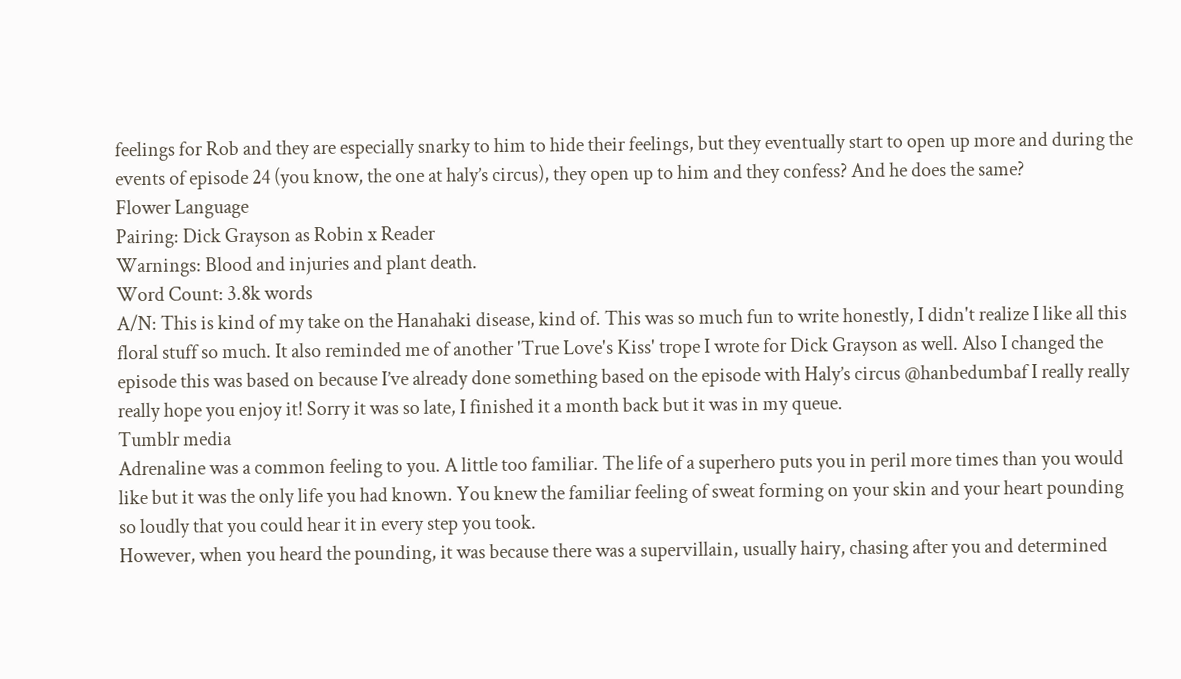feelings for Rob and they are especially snarky to him to hide their feelings, but they eventually start to open up more and during the events of episode 24 (you know, the one at haly’s circus), they open up to him and they confess? And he does the same?
Flower Language
Pairing: Dick Grayson as Robin x Reader
Warnings: Blood and injuries and plant death.
Word Count: 3.8k words
A/N: This is kind of my take on the Hanahaki disease, kind of. This was so much fun to write honestly, I didn't realize I like all this floral stuff so much. It also reminded me of another 'True Love's Kiss' trope I wrote for Dick Grayson as well. Also I changed the episode this was based on because I’ve already done something based on the episode with Haly’s circus @hanbedumbaf I really really really hope you enjoy it! Sorry it was so late, I finished it a month back but it was in my queue.
Tumblr media
Adrenaline was a common feeling to you. A little too familiar. The life of a superhero puts you in peril more times than you would like but it was the only life you had known. You knew the familiar feeling of sweat forming on your skin and your heart pounding so loudly that you could hear it in every step you took.
However, when you heard the pounding, it was because there was a supervillain, usually hairy, chasing after you and determined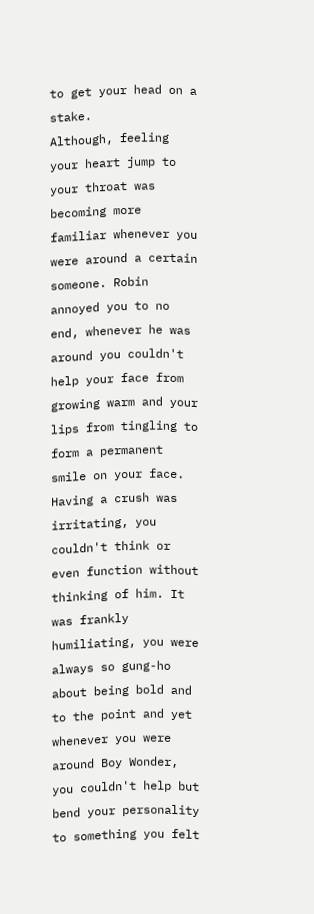to get your head on a stake.
Although, feeling your heart jump to your throat was becoming more familiar whenever you were around a certain someone. Robin annoyed you to no end, whenever he was around you couldn't help your face from growing warm and your lips from tingling to form a permanent smile on your face.
Having a crush was irritating, you couldn't think or even function without thinking of him. It was frankly humiliating, you were always so gung-ho about being bold and to the point and yet whenever you were around Boy Wonder, you couldn't help but bend your personality to something you felt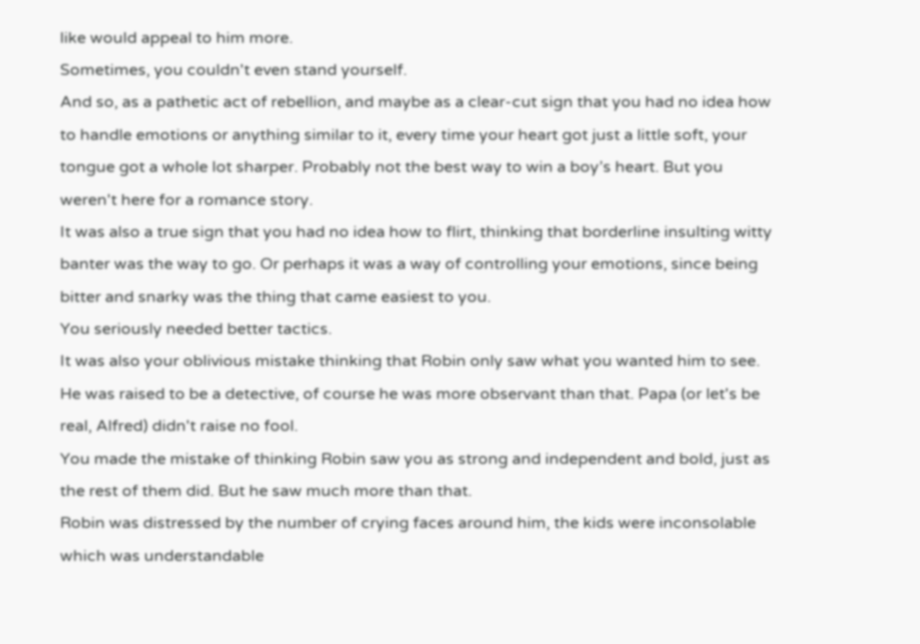like would appeal to him more.
Sometimes, you couldn't even stand yourself.
And so, as a pathetic act of rebellion, and maybe as a clear-cut sign that you had no idea how to handle emotions or anything similar to it, every time your heart got just a little soft, your tongue got a whole lot sharper. Probably not the best way to win a boy’s heart. But you weren't here for a romance story.
It was also a true sign that you had no idea how to flirt, thinking that borderline insulting witty banter was the way to go. Or perhaps it was a way of controlling your emotions, since being bitter and snarky was the thing that came easiest to you.
You seriously needed better tactics.
It was also your oblivious mistake thinking that Robin only saw what you wanted him to see. He was raised to be a detective, of course he was more observant than that. Papa (or let's be real, Alfred) didn't raise no fool.
You made the mistake of thinking Robin saw you as strong and independent and bold, just as the rest of them did. But he saw much more than that.
Robin was distressed by the number of crying faces around him, the kids were inconsolable which was understandable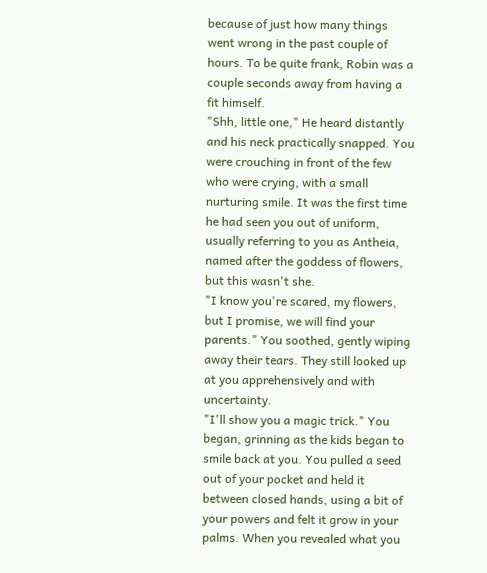because of just how many things went wrong in the past couple of hours. To be quite frank, Robin was a couple seconds away from having a fit himself.
"Shh, little one," He heard distantly and his neck practically snapped. You were crouching in front of the few who were crying, with a small nurturing smile. It was the first time he had seen you out of uniform, usually referring to you as Antheia, named after the goddess of flowers, but this wasn't she.
"I know you're scared, my flowers, but I promise, we will find your parents." You soothed, gently wiping away their tears. They still looked up at you apprehensively and with uncertainty.
"I'll show you a magic trick." You began, grinning as the kids began to smile back at you. You pulled a seed out of your pocket and held it between closed hands, using a bit of your powers and felt it grow in your palms. When you revealed what you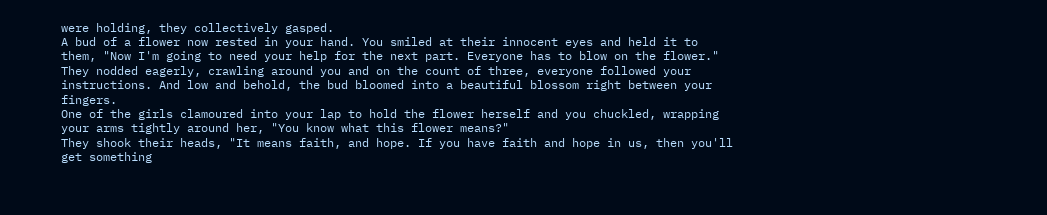were holding, they collectively gasped.
A bud of a flower now rested in your hand. You smiled at their innocent eyes and held it to them, "Now I'm going to need your help for the next part. Everyone has to blow on the flower."
They nodded eagerly, crawling around you and on the count of three, everyone followed your instructions. And low and behold, the bud bloomed into a beautiful blossom right between your fingers.
One of the girls clamoured into your lap to hold the flower herself and you chuckled, wrapping your arms tightly around her, "You know what this flower means?"
They shook their heads, "It means faith, and hope. If you have faith and hope in us, then you'll get something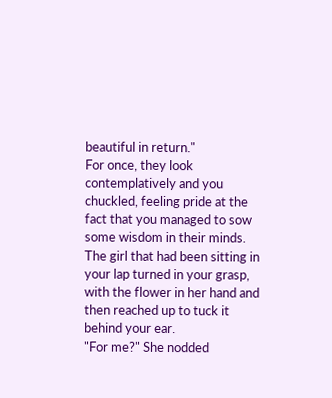beautiful in return."
For once, they look contemplatively and you chuckled, feeling pride at the fact that you managed to sow some wisdom in their minds. The girl that had been sitting in your lap turned in your grasp, with the flower in her hand and then reached up to tuck it behind your ear.
"For me?" She nodded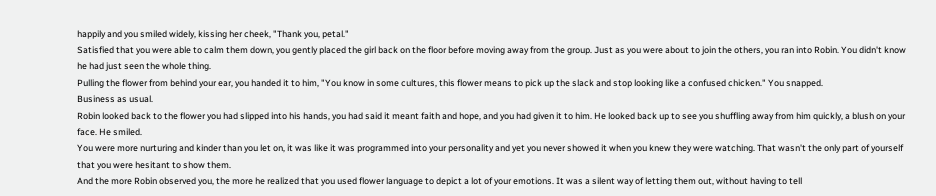happily and you smiled widely, kissing her cheek, "Thank you, petal."
Satisfied that you were able to calm them down, you gently placed the girl back on the floor before moving away from the group. Just as you were about to join the others, you ran into Robin. You didn't know he had just seen the whole thing.
Pulling the flower from behind your ear, you handed it to him, "You know in some cultures, this flower means to pick up the slack and stop looking like a confused chicken." You snapped.
Business as usual.
Robin looked back to the flower you had slipped into his hands, you had said it meant faith and hope, and you had given it to him. He looked back up to see you shuffling away from him quickly, a blush on your face. He smiled.
You were more nurturing and kinder than you let on, it was like it was programmed into your personality and yet you never showed it when you knew they were watching. That wasn't the only part of yourself that you were hesitant to show them.
And the more Robin observed you, the more he realized that you used flower language to depict a lot of your emotions. It was a silent way of letting them out, without having to tell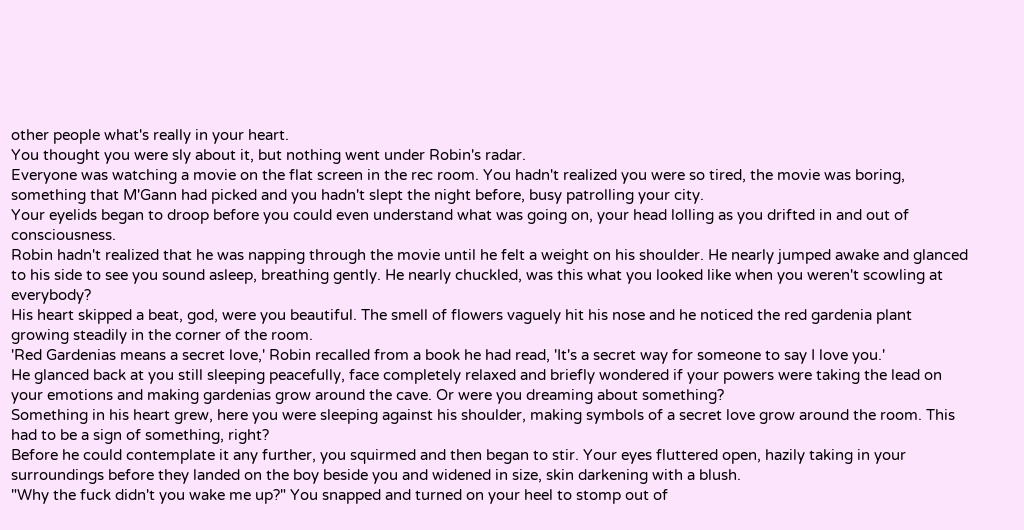other people what's really in your heart.
You thought you were sly about it, but nothing went under Robin's radar.
Everyone was watching a movie on the flat screen in the rec room. You hadn't realized you were so tired, the movie was boring, something that M'Gann had picked and you hadn't slept the night before, busy patrolling your city.
Your eyelids began to droop before you could even understand what was going on, your head lolling as you drifted in and out of consciousness.
Robin hadn't realized that he was napping through the movie until he felt a weight on his shoulder. He nearly jumped awake and glanced to his side to see you sound asleep, breathing gently. He nearly chuckled, was this what you looked like when you weren't scowling at everybody?
His heart skipped a beat, god, were you beautiful. The smell of flowers vaguely hit his nose and he noticed the red gardenia plant growing steadily in the corner of the room.
'Red Gardenias means a secret love,' Robin recalled from a book he had read, 'It's a secret way for someone to say I love you.'
He glanced back at you still sleeping peacefully, face completely relaxed and briefly wondered if your powers were taking the lead on your emotions and making gardenias grow around the cave. Or were you dreaming about something?
Something in his heart grew, here you were sleeping against his shoulder, making symbols of a secret love grow around the room. This had to be a sign of something, right?
Before he could contemplate it any further, you squirmed and then began to stir. Your eyes fluttered open, hazily taking in your surroundings before they landed on the boy beside you and widened in size, skin darkening with a blush.
"Why the fuck didn't you wake me up?" You snapped and turned on your heel to stomp out of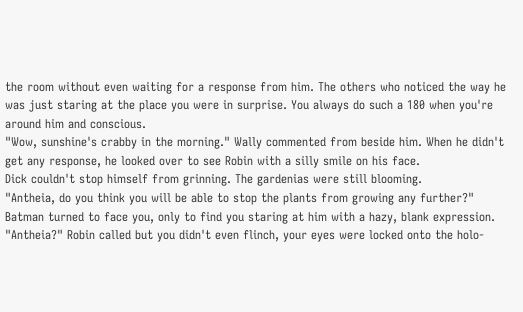the room without even waiting for a response from him. The others who noticed the way he was just staring at the place you were in surprise. You always do such a 180 when you're around him and conscious.
"Wow, sunshine's crabby in the morning." Wally commented from beside him. When he didn't get any response, he looked over to see Robin with a silly smile on his face.
Dick couldn't stop himself from grinning. The gardenias were still blooming.
"Antheia, do you think you will be able to stop the plants from growing any further?" Batman turned to face you, only to find you staring at him with a hazy, blank expression.
"Antheia?" Robin called but you didn't even flinch, your eyes were locked onto the holo-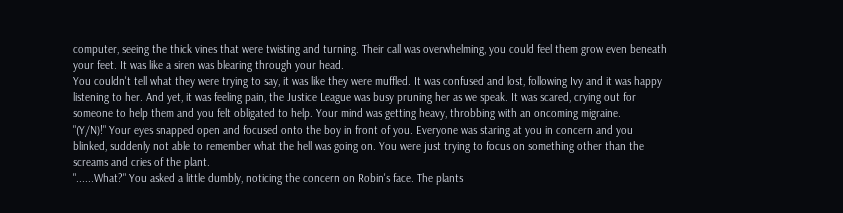computer, seeing the thick vines that were twisting and turning. Their call was overwhelming, you could feel them grow even beneath your feet. It was like a siren was blearing through your head.
You couldn't tell what they were trying to say, it was like they were muffled. It was confused and lost, following Ivy and it was happy listening to her. And yet, it was feeling pain, the Justice League was busy pruning her as we speak. It was scared, crying out for someone to help them and you felt obligated to help. Your mind was getting heavy, throbbing with an oncoming migraine.
"(Y/N)!" Your eyes snapped open and focused onto the boy in front of you. Everyone was staring at you in concern and you blinked, suddenly not able to remember what the hell was going on. You were just trying to focus on something other than the screams and cries of the plant.
"......What?" You asked a little dumbly, noticing the concern on Robin's face. The plants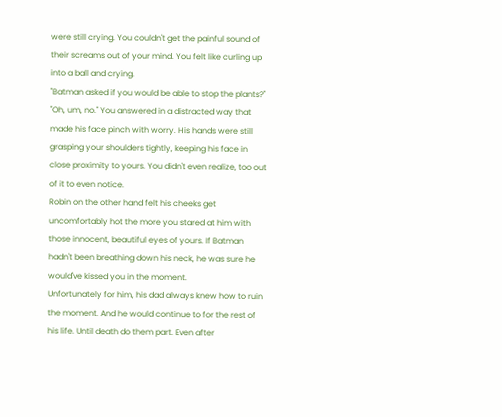were still crying. You couldn't get the painful sound of their screams out of your mind. You felt like curling up into a ball and crying.
"Batman asked if you would be able to stop the plants?"
"Oh, um, no." You answered in a distracted way that made his face pinch with worry. His hands were still grasping your shoulders tightly, keeping his face in close proximity to yours. You didn't even realize, too out of it to even notice.
Robin on the other hand felt his cheeks get uncomfortably hot the more you stared at him with those innocent, beautiful eyes of yours. If Batman hadn't been breathing down his neck, he was sure he would've kissed you in the moment.
Unfortunately for him, his dad always knew how to ruin the moment. And he would continue to for the rest of his life. Until death do them part. Even after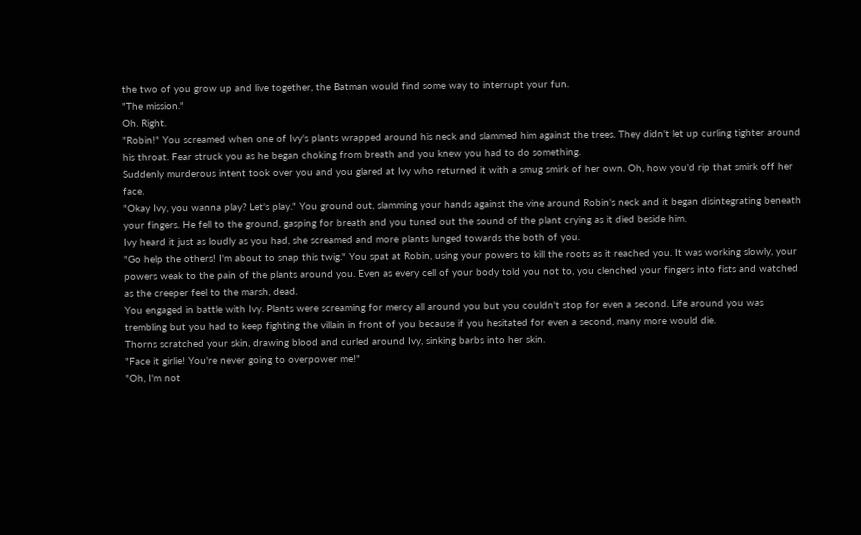the two of you grow up and live together, the Batman would find some way to interrupt your fun.
"The mission."
Oh. Right.
"Robin!" You screamed when one of Ivy's plants wrapped around his neck and slammed him against the trees. They didn't let up curling tighter around his throat. Fear struck you as he began choking from breath and you knew you had to do something.
Suddenly murderous intent took over you and you glared at Ivy who returned it with a smug smirk of her own. Oh, how you'd rip that smirk off her face.
"Okay Ivy, you wanna play? Let's play." You ground out, slamming your hands against the vine around Robin's neck and it began disintegrating beneath your fingers. He fell to the ground, gasping for breath and you tuned out the sound of the plant crying as it died beside him.
Ivy heard it just as loudly as you had, she screamed and more plants lunged towards the both of you.
"Go help the others! I'm about to snap this twig." You spat at Robin, using your powers to kill the roots as it reached you. It was working slowly, your powers weak to the pain of the plants around you. Even as every cell of your body told you not to, you clenched your fingers into fists and watched as the creeper feel to the marsh, dead.
You engaged in battle with Ivy. Plants were screaming for mercy all around you but you couldn't stop for even a second. Life around you was trembling but you had to keep fighting the villain in front of you because if you hesitated for even a second, many more would die.
Thorns scratched your skin, drawing blood and curled around Ivy, sinking barbs into her skin.
"Face it girlie! You're never going to overpower me!"
"Oh, I'm not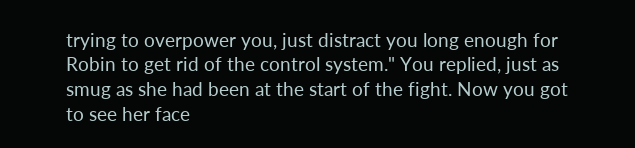trying to overpower you, just distract you long enough for Robin to get rid of the control system." You replied, just as smug as she had been at the start of the fight. Now you got to see her face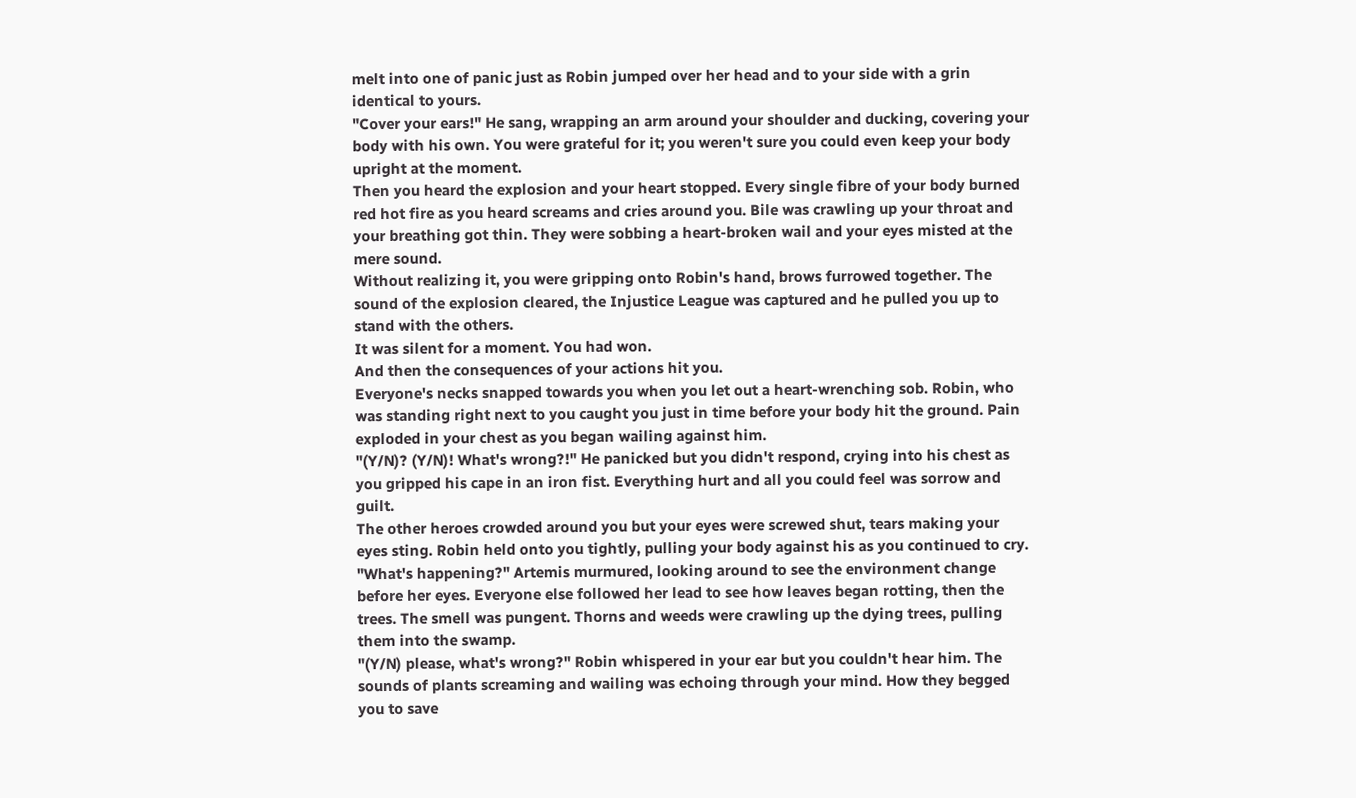melt into one of panic just as Robin jumped over her head and to your side with a grin identical to yours.
"Cover your ears!" He sang, wrapping an arm around your shoulder and ducking, covering your body with his own. You were grateful for it; you weren't sure you could even keep your body upright at the moment.
Then you heard the explosion and your heart stopped. Every single fibre of your body burned red hot fire as you heard screams and cries around you. Bile was crawling up your throat and your breathing got thin. They were sobbing a heart-broken wail and your eyes misted at the mere sound.
Without realizing it, you were gripping onto Robin's hand, brows furrowed together. The sound of the explosion cleared, the Injustice League was captured and he pulled you up to stand with the others.
It was silent for a moment. You had won.
And then the consequences of your actions hit you.
Everyone's necks snapped towards you when you let out a heart-wrenching sob. Robin, who was standing right next to you caught you just in time before your body hit the ground. Pain exploded in your chest as you began wailing against him.
"(Y/N)? (Y/N)! What's wrong?!" He panicked but you didn't respond, crying into his chest as you gripped his cape in an iron fist. Everything hurt and all you could feel was sorrow and guilt.
The other heroes crowded around you but your eyes were screwed shut, tears making your eyes sting. Robin held onto you tightly, pulling your body against his as you continued to cry.
"What's happening?" Artemis murmured, looking around to see the environment change before her eyes. Everyone else followed her lead to see how leaves began rotting, then the trees. The smell was pungent. Thorns and weeds were crawling up the dying trees, pulling them into the swamp.
"(Y/N) please, what's wrong?" Robin whispered in your ear but you couldn't hear him. The sounds of plants screaming and wailing was echoing through your mind. How they begged you to save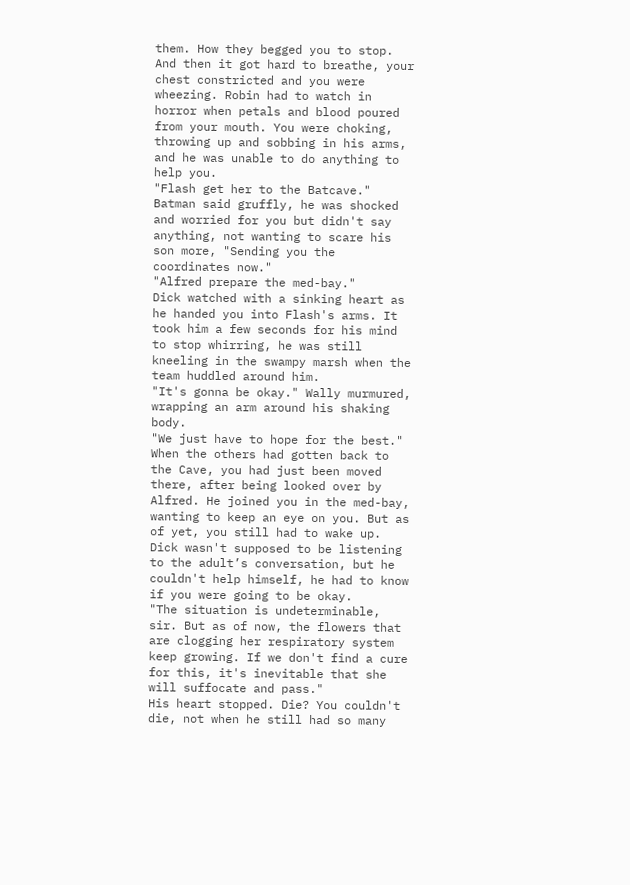them. How they begged you to stop.
And then it got hard to breathe, your chest constricted and you were wheezing. Robin had to watch in horror when petals and blood poured from your mouth. You were choking, throwing up and sobbing in his arms, and he was unable to do anything to help you.
"Flash get her to the Batcave." Batman said gruffly, he was shocked and worried for you but didn't say anything, not wanting to scare his son more, "Sending you the coordinates now."
"Alfred prepare the med-bay."
Dick watched with a sinking heart as he handed you into Flash's arms. It took him a few seconds for his mind to stop whirring, he was still kneeling in the swampy marsh when the team huddled around him.
"It's gonna be okay." Wally murmured, wrapping an arm around his shaking body.
"We just have to hope for the best."
When the others had gotten back to the Cave, you had just been moved there, after being looked over by Alfred. He joined you in the med-bay, wanting to keep an eye on you. But as of yet, you still had to wake up.
Dick wasn't supposed to be listening to the adult’s conversation, but he couldn't help himself, he had to know if you were going to be okay.
"The situation is undeterminable, sir. But as of now, the flowers that are clogging her respiratory system keep growing. If we don't find a cure for this, it's inevitable that she will suffocate and pass."
His heart stopped. Die? You couldn't die, not when he still had so many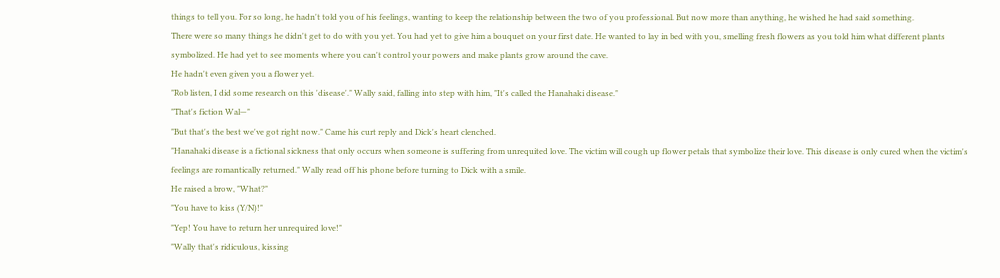things to tell you. For so long, he hadn't told you of his feelings, wanting to keep the relationship between the two of you professional. But now more than anything, he wished he had said something.
There were so many things he didn't get to do with you yet. You had yet to give him a bouquet on your first date. He wanted to lay in bed with you, smelling fresh flowers as you told him what different plants symbolized. He had yet to see moments where you can't control your powers and make plants grow around the cave.
He hadn't even given you a flower yet.
"Rob listen, I did some research on this 'disease'." Wally said, falling into step with him, "It's called the Hanahaki disease."
"That's fiction Wal—"
"But that's the best we've got right now." Came his curt reply and Dick's heart clenched.
"Hanahaki disease is a fictional sickness that only occurs when someone is suffering from unrequited love. The victim will cough up flower petals that symbolize their love. This disease is only cured when the victim's feelings are romantically returned." Wally read off his phone before turning to Dick with a smile.
He raised a brow, "What?"
"You have to kiss (Y/N)!"
"Yep! You have to return her unrequired love!"
"Wally that's ridiculous, kissing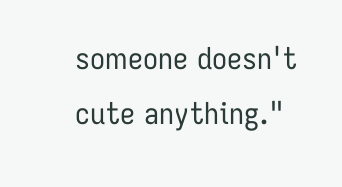someone doesn't cute anything."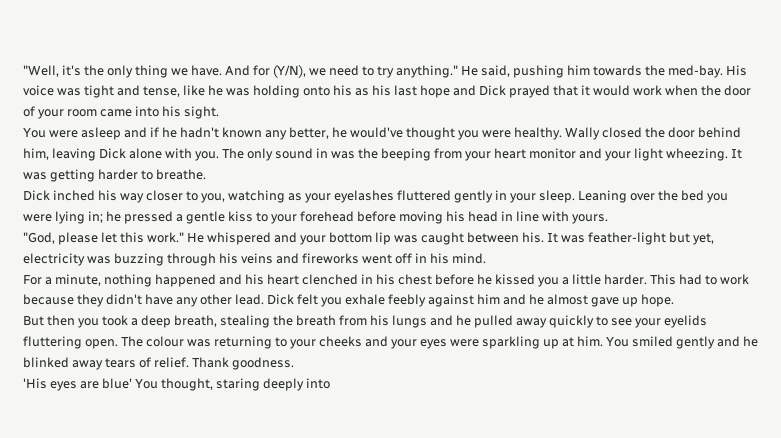"Well, it's the only thing we have. And for (Y/N), we need to try anything." He said, pushing him towards the med-bay. His voice was tight and tense, like he was holding onto his as his last hope and Dick prayed that it would work when the door of your room came into his sight.
You were asleep and if he hadn't known any better, he would've thought you were healthy. Wally closed the door behind him, leaving Dick alone with you. The only sound in was the beeping from your heart monitor and your light wheezing. It was getting harder to breathe.
Dick inched his way closer to you, watching as your eyelashes fluttered gently in your sleep. Leaning over the bed you were lying in; he pressed a gentle kiss to your forehead before moving his head in line with yours.
"God, please let this work." He whispered and your bottom lip was caught between his. It was feather-light but yet, electricity was buzzing through his veins and fireworks went off in his mind.
For a minute, nothing happened and his heart clenched in his chest before he kissed you a little harder. This had to work because they didn't have any other lead. Dick felt you exhale feebly against him and he almost gave up hope.
But then you took a deep breath, stealing the breath from his lungs and he pulled away quickly to see your eyelids fluttering open. The colour was returning to your cheeks and your eyes were sparkling up at him. You smiled gently and he blinked away tears of relief. Thank goodness.
'His eyes are blue' You thought, staring deeply into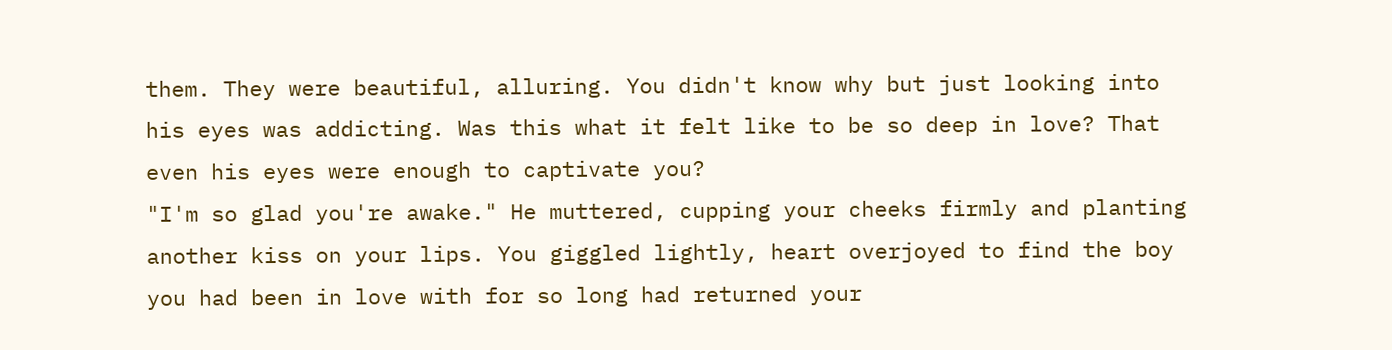them. They were beautiful, alluring. You didn't know why but just looking into his eyes was addicting. Was this what it felt like to be so deep in love? That even his eyes were enough to captivate you?
"I'm so glad you're awake." He muttered, cupping your cheeks firmly and planting another kiss on your lips. You giggled lightly, heart overjoyed to find the boy you had been in love with for so long had returned your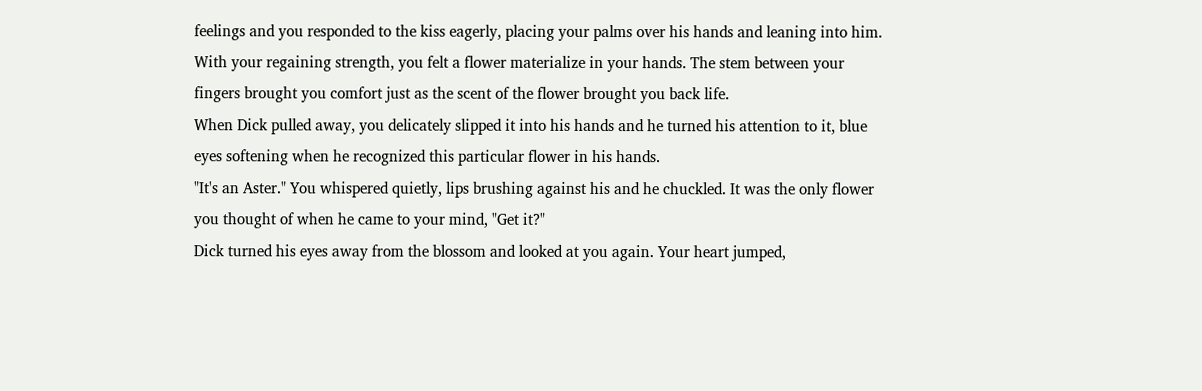feelings and you responded to the kiss eagerly, placing your palms over his hands and leaning into him.
With your regaining strength, you felt a flower materialize in your hands. The stem between your fingers brought you comfort just as the scent of the flower brought you back life.
When Dick pulled away, you delicately slipped it into his hands and he turned his attention to it, blue eyes softening when he recognized this particular flower in his hands.
"It's an Aster." You whispered quietly, lips brushing against his and he chuckled. It was the only flower you thought of when he came to your mind, "Get it?"
Dick turned his eyes away from the blossom and looked at you again. Your heart jumped,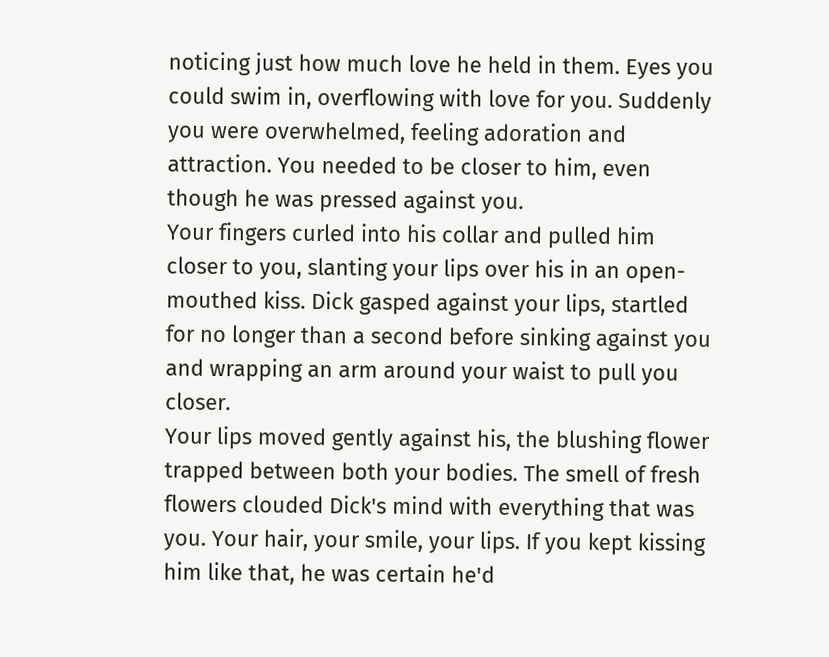noticing just how much love he held in them. Eyes you could swim in, overflowing with love for you. Suddenly you were overwhelmed, feeling adoration and attraction. You needed to be closer to him, even though he was pressed against you.
Your fingers curled into his collar and pulled him closer to you, slanting your lips over his in an open-mouthed kiss. Dick gasped against your lips, startled for no longer than a second before sinking against you and wrapping an arm around your waist to pull you closer.
Your lips moved gently against his, the blushing flower trapped between both your bodies. The smell of fresh flowers clouded Dick's mind with everything that was you. Your hair, your smile, your lips. If you kept kissing him like that, he was certain he'd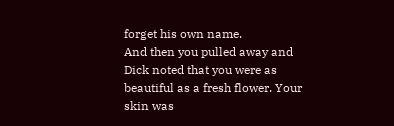forget his own name.
And then you pulled away and Dick noted that you were as beautiful as a fresh flower. Your skin was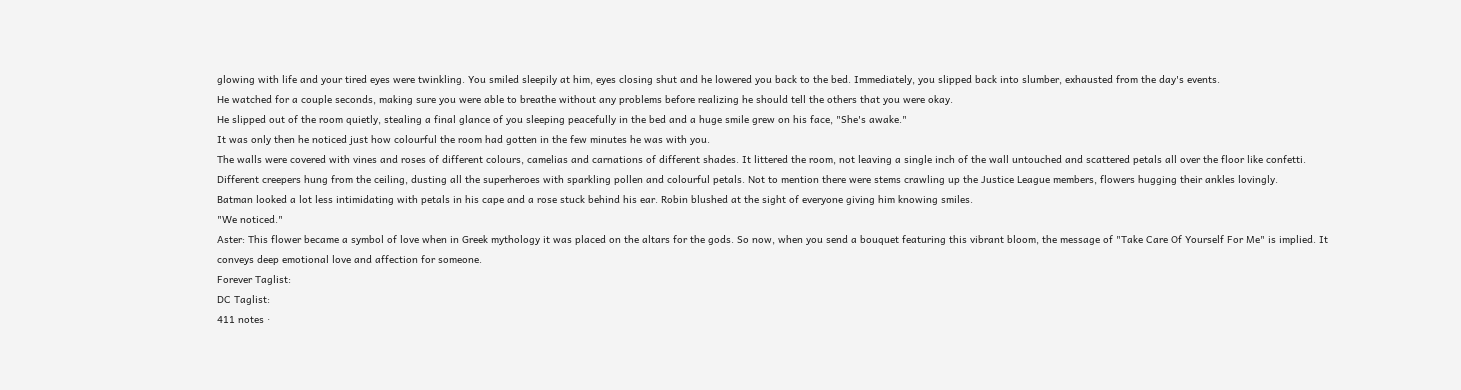glowing with life and your tired eyes were twinkling. You smiled sleepily at him, eyes closing shut and he lowered you back to the bed. Immediately, you slipped back into slumber, exhausted from the day's events.
He watched for a couple seconds, making sure you were able to breathe without any problems before realizing he should tell the others that you were okay.
He slipped out of the room quietly, stealing a final glance of you sleeping peacefully in the bed and a huge smile grew on his face, "She's awake."
It was only then he noticed just how colourful the room had gotten in the few minutes he was with you.
The walls were covered with vines and roses of different colours, camelias and carnations of different shades. It littered the room, not leaving a single inch of the wall untouched and scattered petals all over the floor like confetti.
Different creepers hung from the ceiling, dusting all the superheroes with sparkling pollen and colourful petals. Not to mention there were stems crawling up the Justice League members, flowers hugging their ankles lovingly.
Batman looked a lot less intimidating with petals in his cape and a rose stuck behind his ear. Robin blushed at the sight of everyone giving him knowing smiles.
"We noticed."
Aster: This flower became a symbol of love when in Greek mythology it was placed on the altars for the gods. So now, when you send a bouquet featuring this vibrant bloom, the message of "Take Care Of Yourself For Me" is implied. It conveys deep emotional love and affection for someone.
Forever Taglist:
DC Taglist:
411 notes ·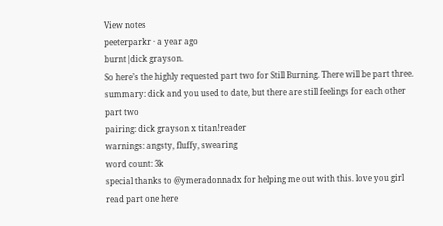View notes
peeterparkr · a year ago
burnt|dick grayson.
So here’s the highly requested part two for Still Burning. There will be part three.
summary: dick and you used to date, but there are still feelings for each other
part two
pairing: dick grayson x titan!reader
warnings: angsty, fluffy, swearing
word count: 3k
special thanks to @ymeradonnadx for helping me out with this. love you girl
read part one here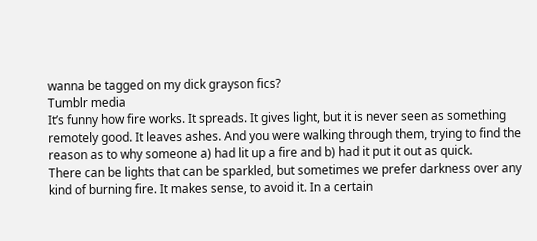wanna be tagged on my dick grayson fics?
Tumblr media
It’s funny how fire works. It spreads. It gives light, but it is never seen as something remotely good. It leaves ashes. And you were walking through them, trying to find the reason as to why someone a) had lit up a fire and b) had it put it out as quick.
There can be lights that can be sparkled, but sometimes we prefer darkness over any kind of burning fire. It makes sense, to avoid it. In a certain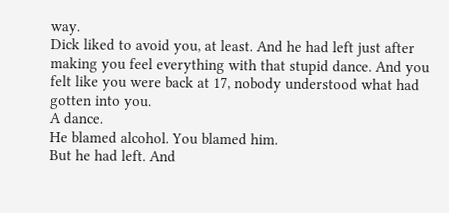way.
Dick liked to avoid you, at least. And he had left just after making you feel everything with that stupid dance. And you felt like you were back at 17, nobody understood what had gotten into you.
A dance.
He blamed alcohol. You blamed him.
But he had left. And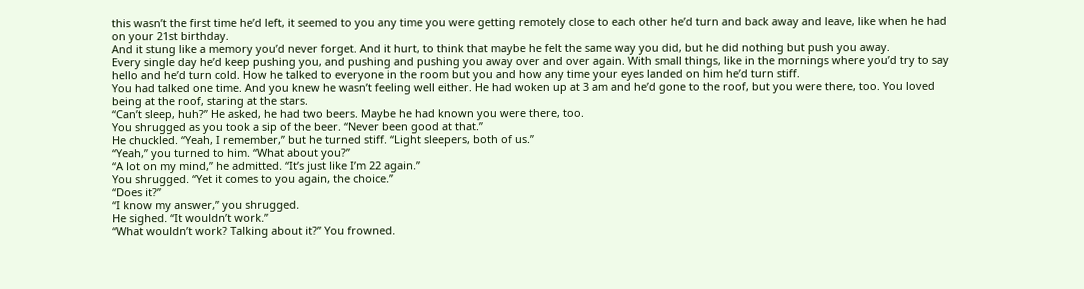this wasn’t the first time he’d left, it seemed to you any time you were getting remotely close to each other he’d turn and back away and leave, like when he had on your 21st birthday.
And it stung like a memory you’d never forget. And it hurt, to think that maybe he felt the same way you did, but he did nothing but push you away.
Every single day he’d keep pushing you, and pushing and pushing you away over and over again. With small things, like in the mornings where you’d try to say hello and he’d turn cold. How he talked to everyone in the room but you and how any time your eyes landed on him he’d turn stiff.
You had talked one time. And you knew he wasn’t feeling well either. He had woken up at 3 am and he’d gone to the roof, but you were there, too. You loved being at the roof, staring at the stars.
“Can’t sleep, huh?” He asked, he had two beers. Maybe he had known you were there, too.
You shrugged as you took a sip of the beer. “Never been good at that.”
He chuckled. “Yeah, I remember,” but he turned stiff. “Light sleepers, both of us.”
“Yeah,” you turned to him. “What about you?”
“A lot on my mind,” he admitted. “It’s just like I’m 22 again.”
You shrugged. “Yet it comes to you again, the choice.”
“Does it?”
“I know my answer,” you shrugged.
He sighed. “It wouldn’t work.”
“What wouldn’t work? Talking about it?” You frowned.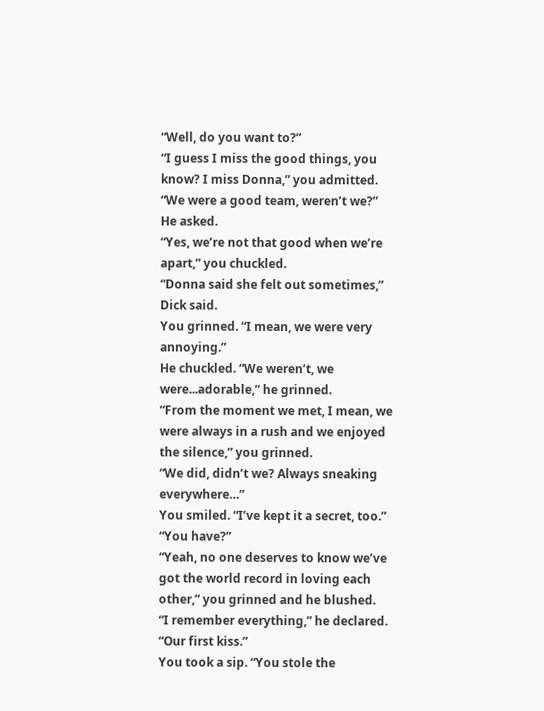“Well, do you want to?”
“I guess I miss the good things, you know? I miss Donna,” you admitted.
“We were a good team, weren’t we?” He asked.
“Yes, we’re not that good when we’re apart,” you chuckled.
“Donna said she felt out sometimes,” Dick said.
You grinned. “I mean, we were very annoying.”
He chuckled. “We weren’t, we were...adorable,” he grinned.
“From the moment we met, I mean, we were always in a rush and we enjoyed the silence,” you grinned.
“We did, didn’t we? Always sneaking everywhere…”
You smiled. “I’ve kept it a secret, too.”
“You have?”
“Yeah, no one deserves to know we’ve got the world record in loving each other,” you grinned and he blushed.
“I remember everything,” he declared. “Our first kiss.”
You took a sip. “You stole the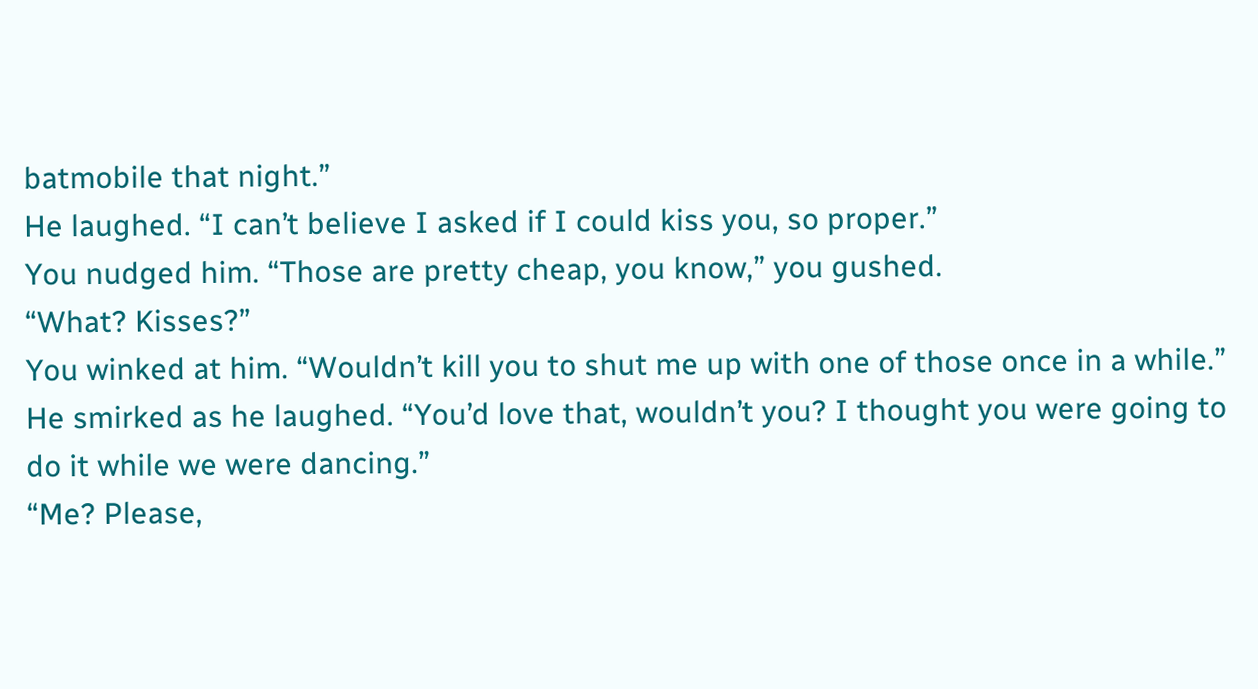batmobile that night.”
He laughed. “I can’t believe I asked if I could kiss you, so proper.”
You nudged him. “Those are pretty cheap, you know,” you gushed.
“What? Kisses?”
You winked at him. “Wouldn’t kill you to shut me up with one of those once in a while.”
He smirked as he laughed. “You’d love that, wouldn’t you? I thought you were going to do it while we were dancing.”
“Me? Please,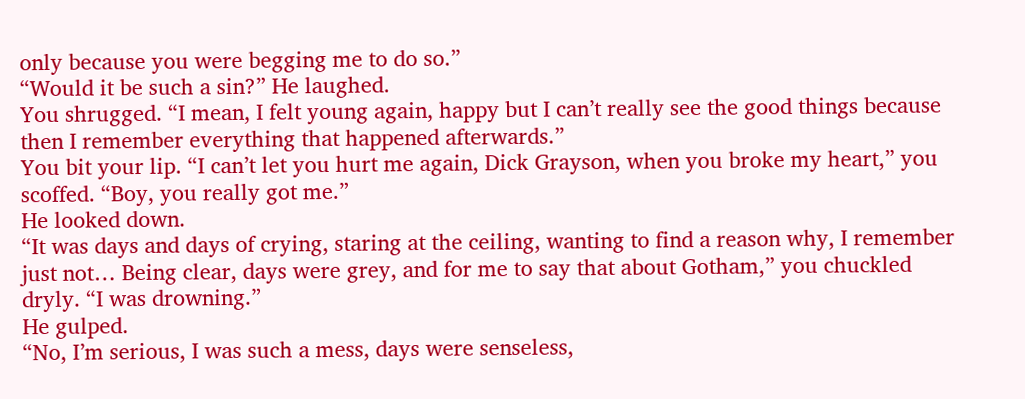only because you were begging me to do so.”
“Would it be such a sin?” He laughed.
You shrugged. “I mean, I felt young again, happy but I can’t really see the good things because then I remember everything that happened afterwards.”
You bit your lip. “I can’t let you hurt me again, Dick Grayson, when you broke my heart,” you scoffed. “Boy, you really got me.”
He looked down.
“It was days and days of crying, staring at the ceiling, wanting to find a reason why, I remember just not… Being clear, days were grey, and for me to say that about Gotham,” you chuckled dryly. “I was drowning.”
He gulped.
“No, I’m serious, I was such a mess, days were senseless,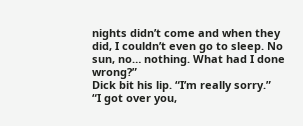nights didn’t come and when they did, I couldn’t even go to sleep. No sun, no… nothing. What had I done wrong?”
Dick bit his lip. “I’m really sorry.”
“I got over you,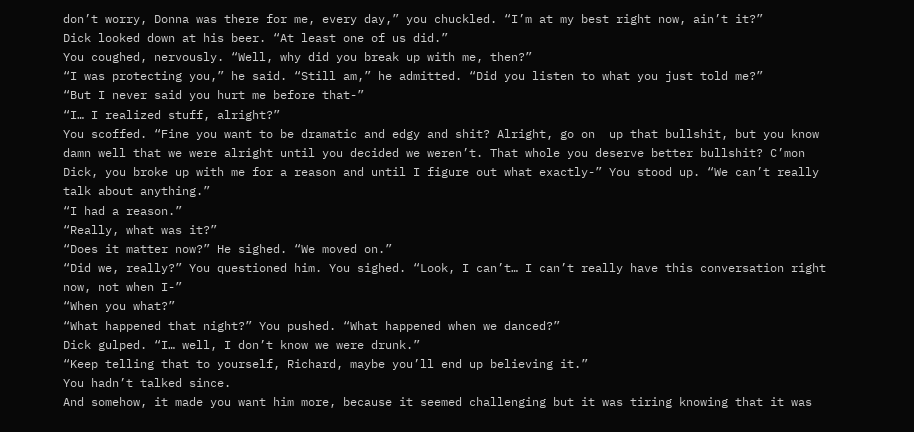don’t worry, Donna was there for me, every day,” you chuckled. “I’m at my best right now, ain’t it?”
Dick looked down at his beer. “At least one of us did.”
You coughed, nervously. “Well, why did you break up with me, then?”
“I was protecting you,” he said. “Still am,” he admitted. “Did you listen to what you just told me?”
“But I never said you hurt me before that-”
“I… I realized stuff, alright?”
You scoffed. “Fine you want to be dramatic and edgy and shit? Alright, go on  up that bullshit, but you know damn well that we were alright until you decided we weren’t. That whole you deserve better bullshit? C’mon Dick, you broke up with me for a reason and until I figure out what exactly-” You stood up. “We can’t really talk about anything.”
“I had a reason.”
“Really, what was it?”
“Does it matter now?” He sighed. “We moved on.”
“Did we, really?” You questioned him. You sighed. “Look, I can’t… I can’t really have this conversation right now, not when I-”
“When you what?”
“What happened that night?” You pushed. “What happened when we danced?”
Dick gulped. “I… well, I don’t know we were drunk.”
“Keep telling that to yourself, Richard, maybe you’ll end up believing it.”
You hadn’t talked since.
And somehow, it made you want him more, because it seemed challenging but it was tiring knowing that it was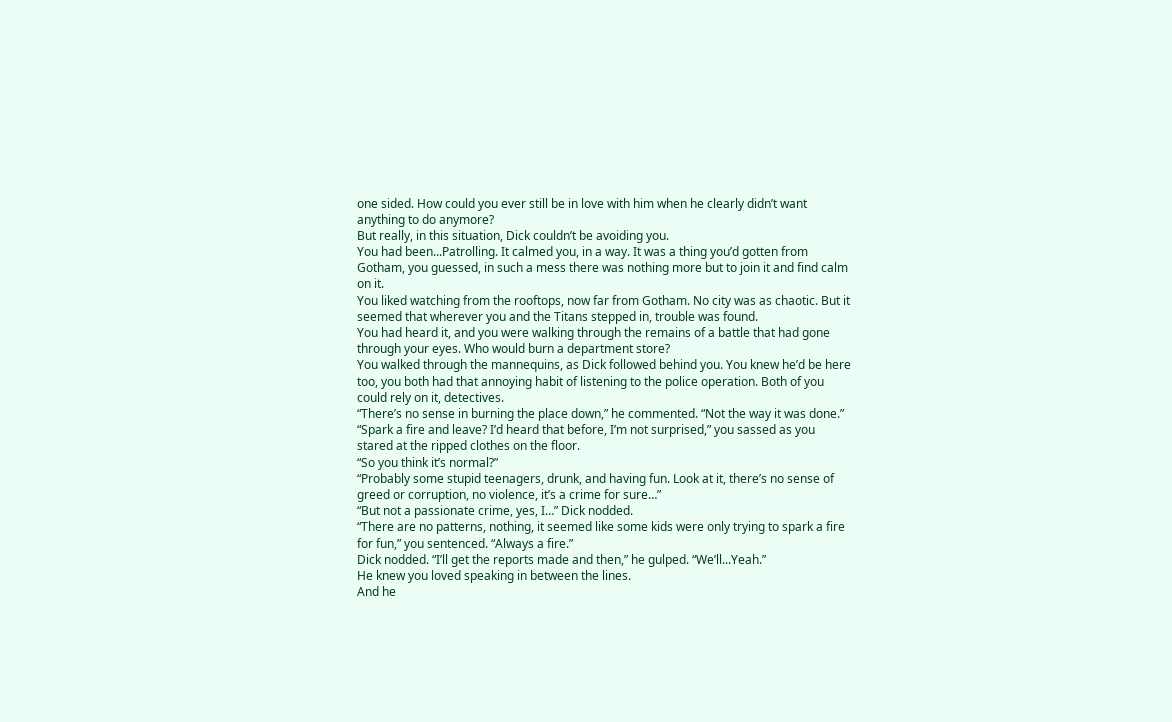one sided. How could you ever still be in love with him when he clearly didn’t want anything to do anymore?
But really, in this situation, Dick couldn’t be avoiding you.
You had been...Patrolling. It calmed you, in a way. It was a thing you’d gotten from Gotham, you guessed, in such a mess there was nothing more but to join it and find calm on it.
You liked watching from the rooftops, now far from Gotham. No city was as chaotic. But it seemed that wherever you and the Titans stepped in, trouble was found.
You had heard it, and you were walking through the remains of a battle that had gone through your eyes. Who would burn a department store?
You walked through the mannequins, as Dick followed behind you. You knew he’d be here too, you both had that annoying habit of listening to the police operation. Both of you could rely on it, detectives.
“There’s no sense in burning the place down,” he commented. “Not the way it was done.”
“Spark a fire and leave? I’d heard that before, I’m not surprised,” you sassed as you stared at the ripped clothes on the floor.
“So you think it’s normal?”
“Probably some stupid teenagers, drunk, and having fun. Look at it, there’s no sense of greed or corruption, no violence, it’s a crime for sure…”
“But not a passionate crime, yes, I…” Dick nodded.
“There are no patterns, nothing, it seemed like some kids were only trying to spark a fire for fun,” you sentenced. “Always a fire.”
Dick nodded. “I’ll get the reports made and then,” he gulped. “We’ll...Yeah.”
He knew you loved speaking in between the lines.
And he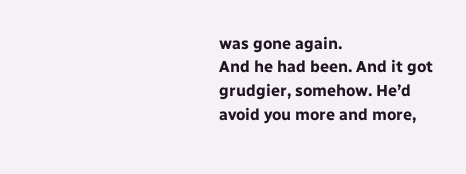was gone again.
And he had been. And it got grudgier, somehow. He’d avoid you more and more,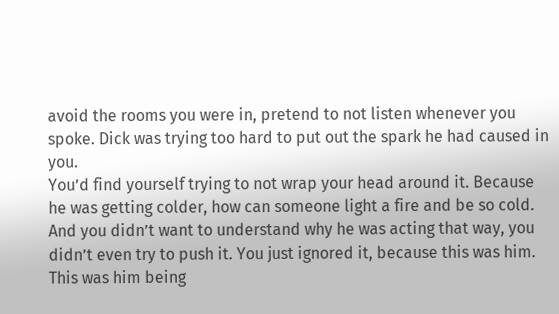avoid the rooms you were in, pretend to not listen whenever you spoke. Dick was trying too hard to put out the spark he had caused in you.
You’d find yourself trying to not wrap your head around it. Because he was getting colder, how can someone light a fire and be so cold.
And you didn’t want to understand why he was acting that way, you didn’t even try to push it. You just ignored it, because this was him. This was him being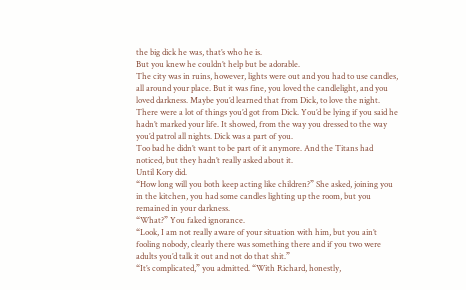the big dick he was, that’s who he is.
But you knew he couldn’t help but be adorable.
The city was in ruins, however, lights were out and you had to use candles, all around your place. But it was fine, you loved the candlelight, and you loved darkness. Maybe you’d learned that from Dick, to love the night.
There were a lot of things you’d got from Dick. You’d be lying if you said he hadn’t marked your life. It showed, from the way you dressed to the way you’d patrol all nights. Dick was a part of you.
Too bad he didn’t want to be part of it anymore. And the Titans had noticed, but they hadn’t really asked about it.
Until Kory did.
“How long will you both keep acting like children?” She asked, joining you in the kitchen, you had some candles lighting up the room, but you remained in your darkness.
“What?” You faked ignorance.
“Look, I am not really aware of your situation with him, but you ain’t fooling nobody, clearly there was something there and if you two were adults you’d talk it out and not do that shit.”
“It’s complicated,” you admitted. “With Richard, honestly,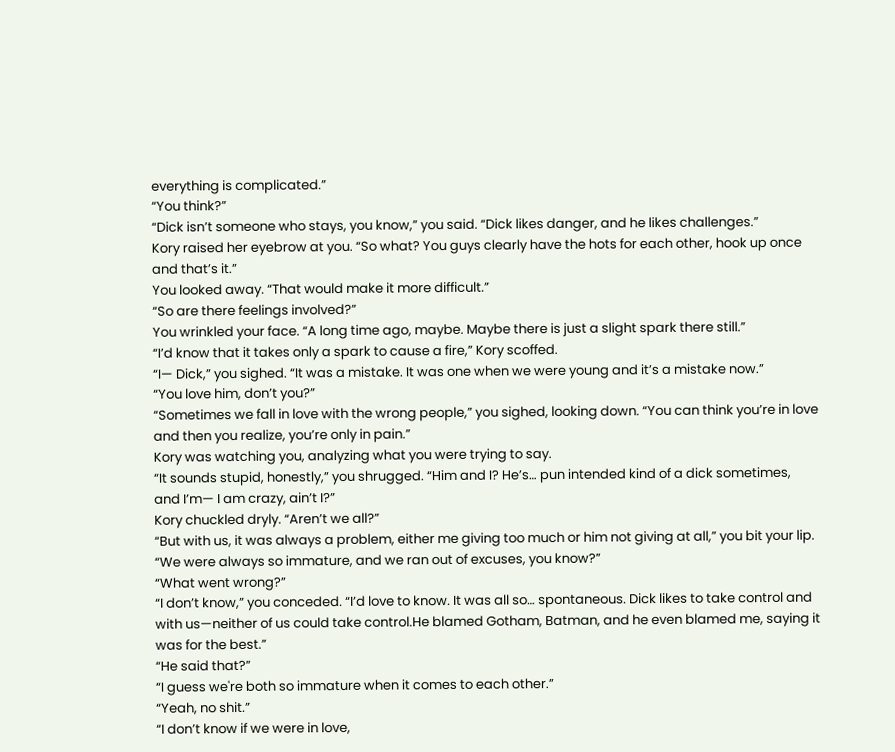everything is complicated.”
“You think?”
“Dick isn’t someone who stays, you know,” you said. “Dick likes danger, and he likes challenges.”
Kory raised her eyebrow at you. “So what? You guys clearly have the hots for each other, hook up once and that’s it.”
You looked away. “That would make it more difficult.”
“So are there feelings involved?”
You wrinkled your face. “A long time ago, maybe. Maybe there is just a slight spark there still.”
“I’d know that it takes only a spark to cause a fire,” Kory scoffed.
“I— Dick,” you sighed. “It was a mistake. It was one when we were young and it’s a mistake now.”
“You love him, don’t you?”
“Sometimes we fall in love with the wrong people,” you sighed, looking down. “You can think you’re in love and then you realize, you’re only in pain.”
Kory was watching you, analyzing what you were trying to say.
“It sounds stupid, honestly,” you shrugged. “Him and I? He’s… pun intended kind of a dick sometimes, and I’m— I am crazy, ain’t I?”
Kory chuckled dryly. “Aren’t we all?”
“But with us, it was always a problem, either me giving too much or him not giving at all,” you bit your lip. “We were always so immature, and we ran out of excuses, you know?”
“What went wrong?”
“I don’t know,” you conceded. “I’d love to know. It was all so… spontaneous. Dick likes to take control and with us—neither of us could take control.He blamed Gotham, Batman, and he even blamed me, saying it was for the best.”
“He said that?”
“I guess we're both so immature when it comes to each other.”
“Yeah, no shit.”
“I don’t know if we were in love,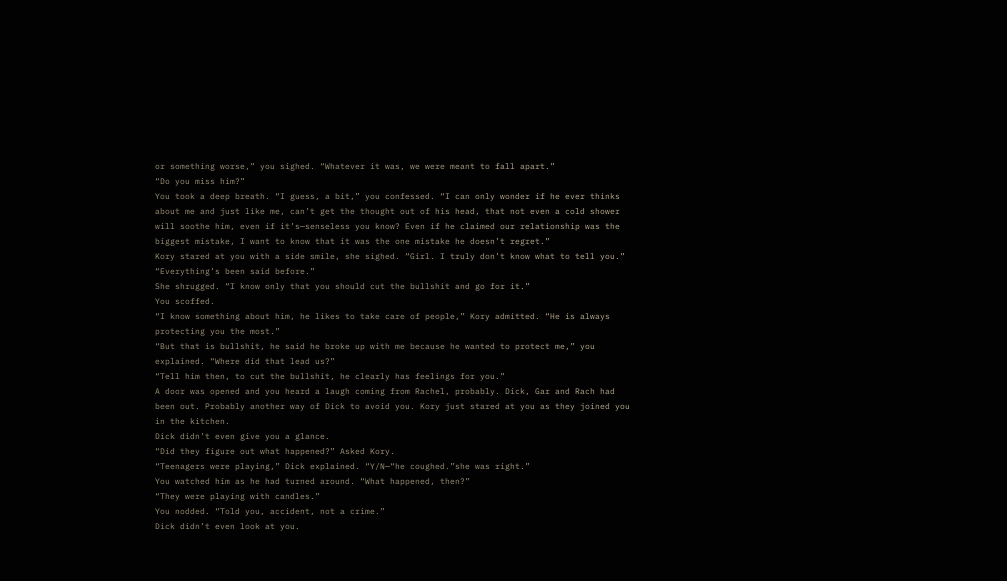or something worse,” you sighed. “Whatever it was, we were meant to fall apart.”
“Do you miss him?”
You took a deep breath. “I guess, a bit,” you confessed. “I can only wonder if he ever thinks about me and just like me, can’t get the thought out of his head, that not even a cold shower will soothe him, even if it’s—senseless you know? Even if he claimed our relationship was the biggest mistake, I want to know that it was the one mistake he doesn’t regret.”
Kory stared at you with a side smile, she sighed. “Girl. I truly don’t know what to tell you.”
“Everything’s been said before.”
She shrugged. “I know only that you should cut the bullshit and go for it.”
You scoffed.
“I know something about him, he likes to take care of people,” Kory admitted. “He is always protecting you the most.”
“But that is bullshit, he said he broke up with me because he wanted to protect me,” you explained. “Where did that lead us?”
“Tell him then, to cut the bullshit, he clearly has feelings for you.”
A door was opened and you heard a laugh coming from Rachel, probably. Dick, Gar and Rach had been out. Probably another way of Dick to avoid you. Kory just stared at you as they joined you in the kitchen.
Dick didn’t even give you a glance.
“Did they figure out what happened?” Asked Kory.
“Teenagers were playing,” Dick explained. “Y/N—“he coughed.”she was right.”
You watched him as he had turned around. “What happened, then?”
“They were playing with candles.”
You nodded. “Told you, accident, not a crime.”
Dick didn’t even look at you.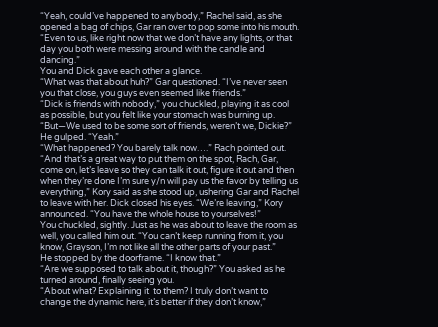“Yeah, could’ve happened to anybody,” Rachel said, as she opened a bag of chips, Gar ran over to pop some into his mouth. “Even to us, like right now that we don’t have any lights, or that day you both were messing around with the candle and dancing.”
You and Dick gave each other a glance.
“What was that about huh?” Gar questioned. “I’ve never seen you that close, you guys even seemed like friends.”
“Dick is friends with nobody,” you chuckled, playing it as cool as possible, but you felt like your stomach was burning up. “But—We used to be some sort of friends, weren’t we, Dickie?”
He gulped. “Yeah.”
“What happened? You barely talk now….” Rach pointed out.
“And that’s a great way to put them on the spot, Rach, Gar, come on, let’s leave so they can talk it out, figure it out and then when they’re done I’m sure y/n will pay us the favor by telling us everything,” Kory said as she stood up, ushering Gar and Rachel to leave with her. Dick closed his eyes. “We’re leaving,” Kory announced. “You have the whole house to yourselves!”
You chuckled, sightly. Just as he was about to leave the room as well, you called him out. “You can’t keep running from it, you know, Grayson, I’m not like all the other parts of your past.”
He stopped by the doorframe. “I know that.”
“Are we supposed to talk about it, though?” You asked as he turned around, finally seeing you.
“About what? Explaining it  to them? I truly don’t want to change the dynamic here, it’s better if they don’t know,”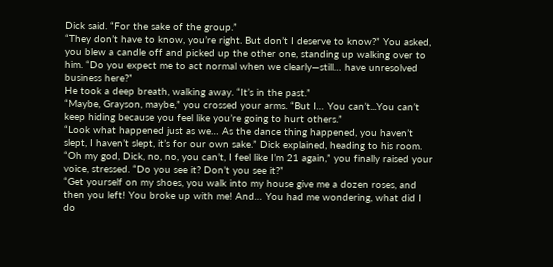Dick said. “For the sake of the group.”
“They don’t have to know, you’re right. But don’t I deserve to know?” You asked, you blew a candle off and picked up the other one, standing up walking over to him. “Do you expect me to act normal when we clearly—still… have unresolved business here?”
He took a deep breath, walking away. “It’s in the past.”
“Maybe, Grayson, maybe,” you crossed your arms. “But I… You can’t...You can’t keep hiding because you feel like you’re going to hurt others.”
“Look what happened just as we… As the dance thing happened, you haven’t slept, I haven’t slept, it’s for our own sake.” Dick explained, heading to his room.
“Oh my god, Dick, no, no, you can’t, I feel like I’m 21 again,” you finally raised your voice, stressed. “Do you see it? Don’t you see it?”
“Get yourself on my shoes, you walk into my house give me a dozen roses, and then you left! You broke up with me! And… You had me wondering, what did I do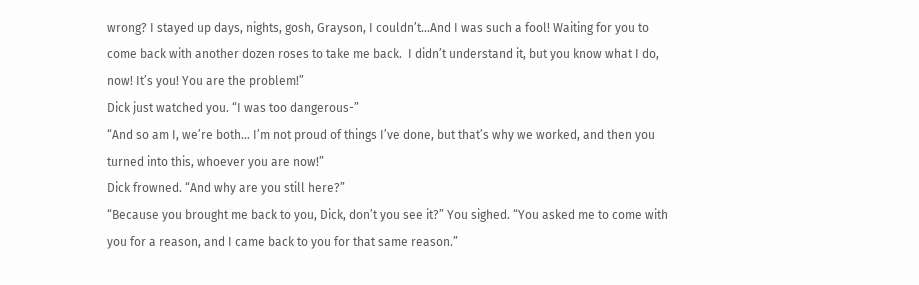wrong? I stayed up days, nights, gosh, Grayson, I couldn’t…And I was such a fool! Waiting for you to come back with another dozen roses to take me back.  I didn’t understand it, but you know what I do, now! It’s you! You are the problem!”
Dick just watched you. “I was too dangerous-”
“And so am I, we’re both… I’m not proud of things I’ve done, but that’s why we worked, and then you turned into this, whoever you are now!”
Dick frowned. “And why are you still here?”
“Because you brought me back to you, Dick, don’t you see it?” You sighed. “You asked me to come with you for a reason, and I came back to you for that same reason.”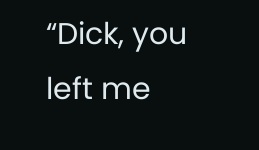“Dick, you left me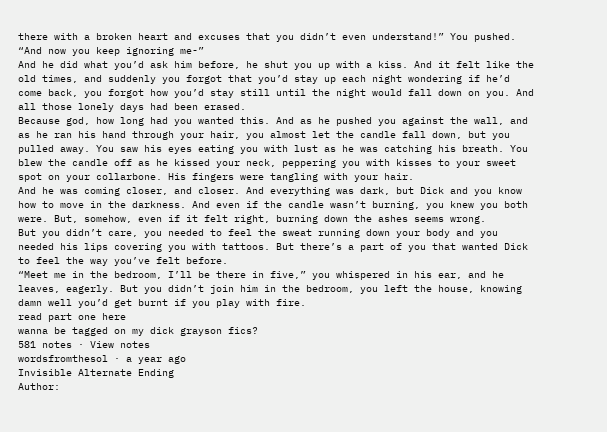there with a broken heart and excuses that you didn’t even understand!” You pushed. “And now you keep ignoring me-”
And he did what you’d ask him before, he shut you up with a kiss. And it felt like the old times, and suddenly you forgot that you’d stay up each night wondering if he’d come back, you forgot how you’d stay still until the night would fall down on you. And all those lonely days had been erased.
Because god, how long had you wanted this. And as he pushed you against the wall, and as he ran his hand through your hair, you almost let the candle fall down, but you pulled away. You saw his eyes eating you with lust as he was catching his breath. You blew the candle off as he kissed your neck, peppering you with kisses to your sweet spot on your collarbone. His fingers were tangling with your hair.
And he was coming closer, and closer. And everything was dark, but Dick and you know how to move in the darkness. And even if the candle wasn’t burning, you knew you both were. But, somehow, even if it felt right, burning down the ashes seems wrong.
But you didn’t care, you needed to feel the sweat running down your body and you needed his lips covering you with tattoos. But there’s a part of you that wanted Dick to feel the way you’ve felt before.
“Meet me in the bedroom, I’ll be there in five,” you whispered in his ear, and he leaves, eagerly. But you didn’t join him in the bedroom, you left the house, knowing damn well you’d get burnt if you play with fire.
read part one here
wanna be tagged on my dick grayson fics?
581 notes · View notes
wordsfromthesol · a year ago
Invisible Alternate Ending
Author: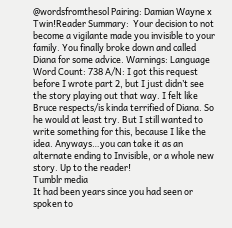@wordsfromthesol Pairing: Damian Wayne x Twin!Reader Summary:  Your decision to not become a vigilante made you invisible to your family. You finally broke down and called Diana for some advice. Warnings: Language Word Count: 738 A/N: I got this request before I wrote part 2, but I just didn’t see the story playing out that way. I felt like Bruce respects/is kinda terrified of Diana. So he would at least try. But I still wanted to write something for this, because I like the idea. Anyways…you can take it as an alternate ending to Invisible, or a whole new story. Up to the reader!
Tumblr media
It had been years since you had seen or spoken to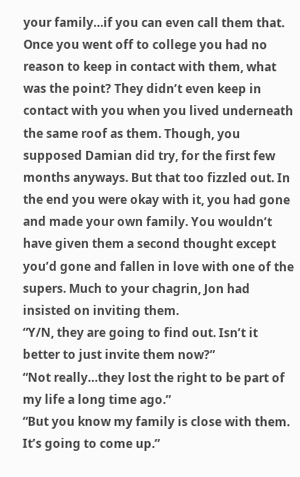your family…if you can even call them that. Once you went off to college you had no reason to keep in contact with them, what was the point? They didn’t even keep in contact with you when you lived underneath the same roof as them. Though, you supposed Damian did try, for the first few months anyways. But that too fizzled out. In the end you were okay with it, you had gone and made your own family. You wouldn’t have given them a second thought except you’d gone and fallen in love with one of the supers. Much to your chagrin, Jon had insisted on inviting them.
“Y/N, they are going to find out. Isn’t it better to just invite them now?”
“Not really…they lost the right to be part of my life a long time ago.”
“But you know my family is close with them. It’s going to come up.”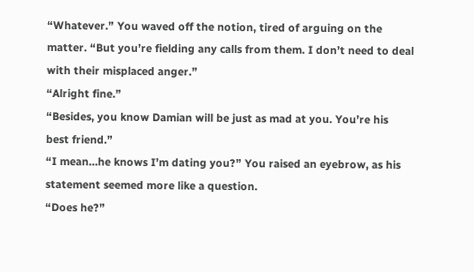“Whatever.” You waved off the notion, tired of arguing on the matter. “But you’re fielding any calls from them. I don’t need to deal with their misplaced anger.”
“Alright fine.”
“Besides, you know Damian will be just as mad at you. You’re his best friend.”
“I mean…he knows I’m dating you?” You raised an eyebrow, as his statement seemed more like a question.
“Does he?”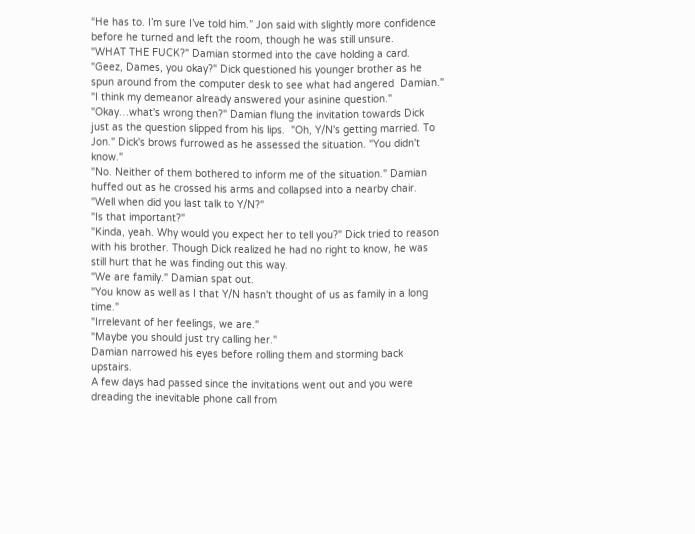“He has to. I’m sure I’ve told him.” Jon said with slightly more confidence before he turned and left the room, though he was still unsure.
"WHAT THE FUCK?" Damian stormed into the cave holding a card.
"Geez, Dames, you okay?" Dick questioned his younger brother as he spun around from the computer desk to see what had angered  Damian."
"I think my demeanor already answered your asinine question."
"Okay…what's wrong then?" Damian flung the invitation towards Dick just as the question slipped from his lips.  "Oh, Y/N's getting married. To Jon." Dick's brows furrowed as he assessed the situation. "You didn't know."
"No. Neither of them bothered to inform me of the situation." Damian huffed out as he crossed his arms and collapsed into a nearby chair.
"Well when did you last talk to Y/N?"
"Is that important?"
"Kinda, yeah. Why would you expect her to tell you?" Dick tried to reason with his brother. Though Dick realized he had no right to know, he was still hurt that he was finding out this way.
"We are family." Damian spat out.
"You know as well as I that Y/N hasn't thought of us as family in a long time."
"Irrelevant of her feelings, we are."
"Maybe you should just try calling her."
Damian narrowed his eyes before rolling them and storming back upstairs.
A few days had passed since the invitations went out and you were dreading the inevitable phone call from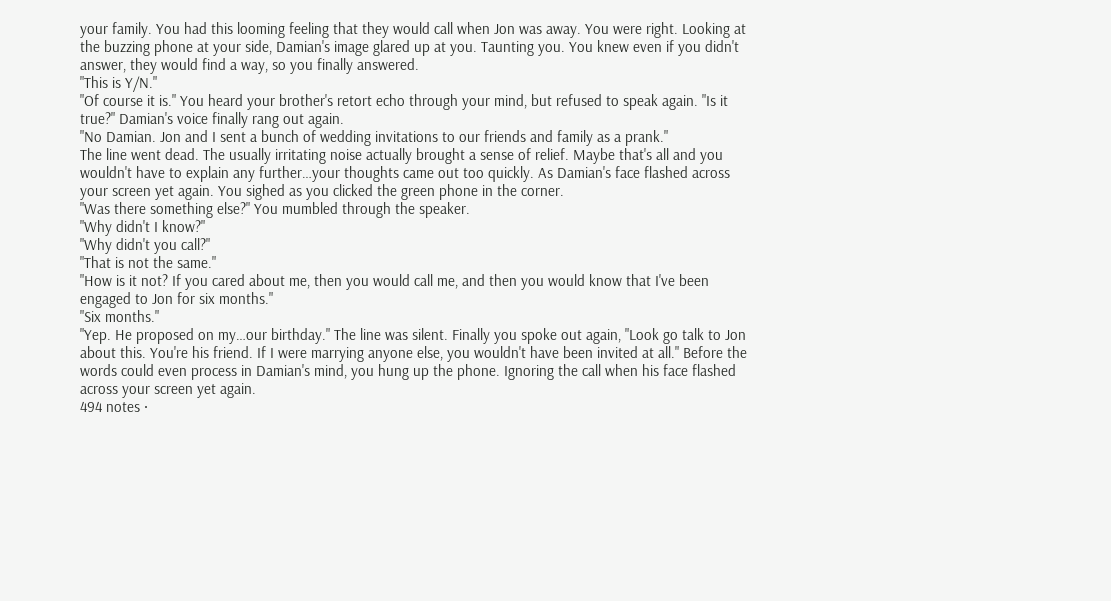your family. You had this looming feeling that they would call when Jon was away. You were right. Looking at the buzzing phone at your side, Damian's image glared up at you. Taunting you. You knew even if you didn't answer, they would find a way, so you finally answered.
"This is Y/N."
"Of course it is." You heard your brother's retort echo through your mind, but refused to speak again. "Is it true?" Damian's voice finally rang out again.
"No Damian. Jon and I sent a bunch of wedding invitations to our friends and family as a prank."
The line went dead. The usually irritating noise actually brought a sense of relief. Maybe that's all and you wouldn't have to explain any further…your thoughts came out too quickly. As Damian's face flashed across your screen yet again. You sighed as you clicked the green phone in the corner.
"Was there something else?" You mumbled through the speaker.
"Why didn't I know?"
"Why didn't you call?"
"That is not the same."
"How is it not? If you cared about me, then you would call me, and then you would know that I've been engaged to Jon for six months."
"Six months."
"Yep. He proposed on my…our birthday." The line was silent. Finally you spoke out again, "Look go talk to Jon about this. You're his friend. If I were marrying anyone else, you wouldn't have been invited at all." Before the words could even process in Damian's mind, you hung up the phone. Ignoring the call when his face flashed across your screen yet again.
494 notes ·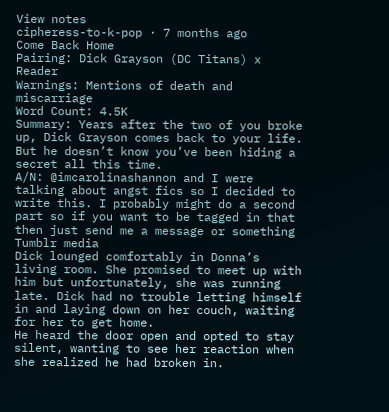View notes
cipheress-to-k-pop · 7 months ago
Come Back Home
Pairing: Dick Grayson (DC Titans) x Reader
Warnings: Mentions of death and miscarriage
Word Count: 4.5K
Summary: Years after the two of you broke up, Dick Grayson comes back to your life. But he doesn’t know you’ve been hiding a secret all this time.
A/N: @imcarolinashannon and I were talking about angst fics so I decided to write this. I probably might do a second part so if you want to be tagged in that then just send me a message or something
Tumblr media
Dick lounged comfortably in Donna’s living room. She promised to meet up with him but unfortunately, she was running late. Dick had no trouble letting himself in and laying down on her couch, waiting for her to get home.
He heard the door open and opted to stay silent, wanting to see her reaction when she realized he had broken in.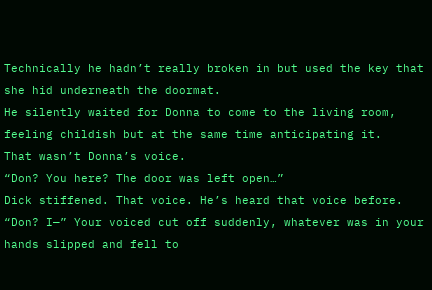Technically he hadn’t really broken in but used the key that she hid underneath the doormat.
He silently waited for Donna to come to the living room, feeling childish but at the same time anticipating it.
That wasn’t Donna’s voice.
“Don? You here? The door was left open…”
Dick stiffened. That voice. He’s heard that voice before.
“Don? I—” Your voiced cut off suddenly, whatever was in your hands slipped and fell to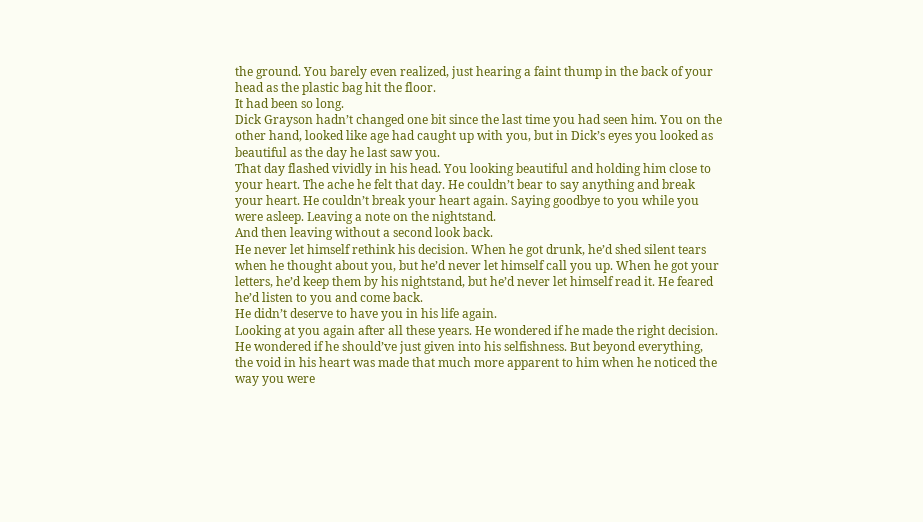the ground. You barely even realized, just hearing a faint thump in the back of your head as the plastic bag hit the floor.
It had been so long.
Dick Grayson hadn’t changed one bit since the last time you had seen him. You on the other hand, looked like age had caught up with you, but in Dick’s eyes you looked as beautiful as the day he last saw you.
That day flashed vividly in his head. You looking beautiful and holding him close to your heart. The ache he felt that day. He couldn’t bear to say anything and break your heart. He couldn’t break your heart again. Saying goodbye to you while you were asleep. Leaving a note on the nightstand.
And then leaving without a second look back.
He never let himself rethink his decision. When he got drunk, he’d shed silent tears when he thought about you, but he’d never let himself call you up. When he got your letters, he’d keep them by his nightstand, but he’d never let himself read it. He feared he’d listen to you and come back.
He didn’t deserve to have you in his life again.
Looking at you again after all these years. He wondered if he made the right decision. He wondered if he should’ve just given into his selfishness. But beyond everything, the void in his heart was made that much more apparent to him when he noticed the way you were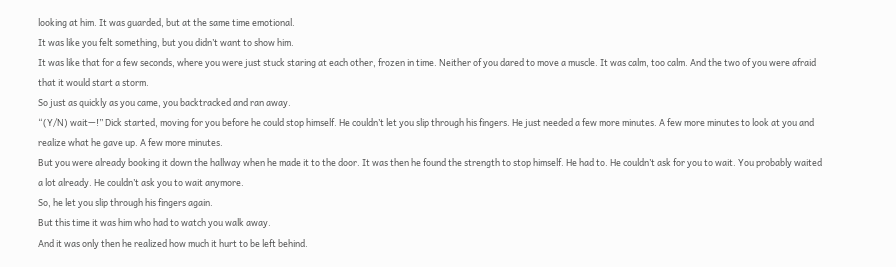looking at him. It was guarded, but at the same time emotional.
It was like you felt something, but you didn’t want to show him.
It was like that for a few seconds, where you were just stuck staring at each other, frozen in time. Neither of you dared to move a muscle. It was calm, too calm. And the two of you were afraid that it would start a storm.
So just as quickly as you came, you backtracked and ran away.
“(Y/N) wait—!” Dick started, moving for you before he could stop himself. He couldn’t let you slip through his fingers. He just needed a few more minutes. A few more minutes to look at you and realize what he gave up. A few more minutes.
But you were already booking it down the hallway when he made it to the door. It was then he found the strength to stop himself. He had to. He couldn’t ask for you to wait. You probably waited a lot already. He couldn’t ask you to wait anymore.
So, he let you slip through his fingers again.
But this time it was him who had to watch you walk away.
And it was only then he realized how much it hurt to be left behind.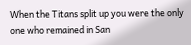When the Titans split up you were the only one who remained in San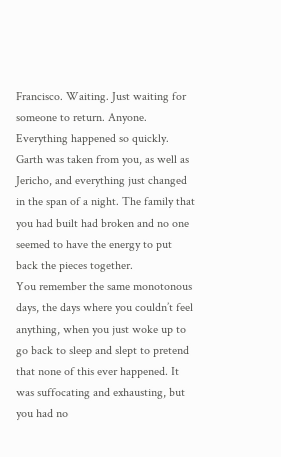Francisco. Waiting. Just waiting for someone to return. Anyone.
Everything happened so quickly. Garth was taken from you, as well as Jericho, and everything just changed in the span of a night. The family that you had built had broken and no one seemed to have the energy to put back the pieces together.
You remember the same monotonous days, the days where you couldn’t feel anything, when you just woke up to go back to sleep and slept to pretend that none of this ever happened. It was suffocating and exhausting, but you had no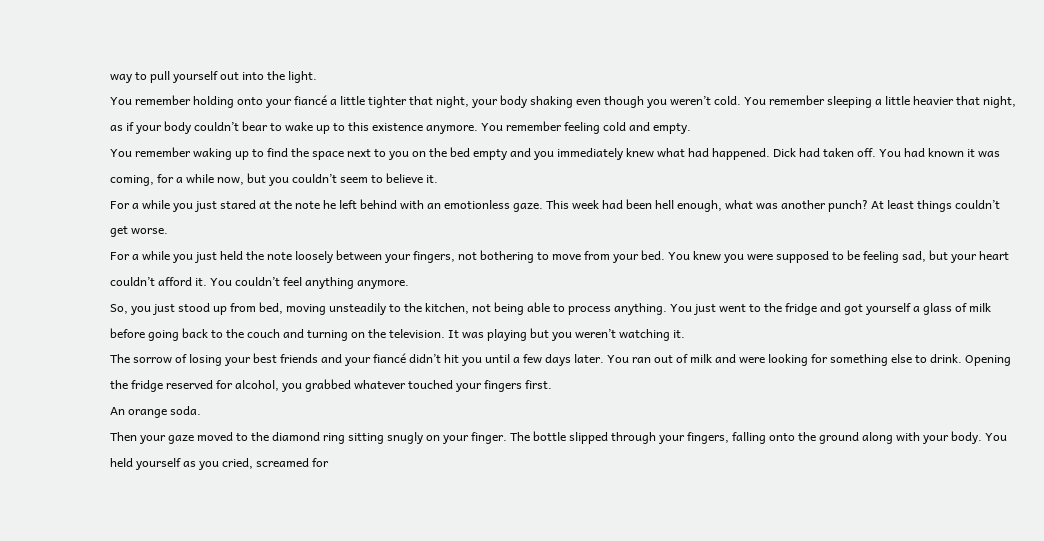way to pull yourself out into the light.
You remember holding onto your fiancé a little tighter that night, your body shaking even though you weren’t cold. You remember sleeping a little heavier that night, as if your body couldn’t bear to wake up to this existence anymore. You remember feeling cold and empty.
You remember waking up to find the space next to you on the bed empty and you immediately knew what had happened. Dick had taken off. You had known it was coming, for a while now, but you couldn’t seem to believe it.
For a while you just stared at the note he left behind with an emotionless gaze. This week had been hell enough, what was another punch? At least things couldn’t get worse.
For a while you just held the note loosely between your fingers, not bothering to move from your bed. You knew you were supposed to be feeling sad, but your heart couldn’t afford it. You couldn’t feel anything anymore.
So, you just stood up from bed, moving unsteadily to the kitchen, not being able to process anything. You just went to the fridge and got yourself a glass of milk before going back to the couch and turning on the television. It was playing but you weren’t watching it.
The sorrow of losing your best friends and your fiancé didn’t hit you until a few days later. You ran out of milk and were looking for something else to drink. Opening the fridge reserved for alcohol, you grabbed whatever touched your fingers first.
An orange soda.
Then your gaze moved to the diamond ring sitting snugly on your finger. The bottle slipped through your fingers, falling onto the ground along with your body. You held yourself as you cried, screamed for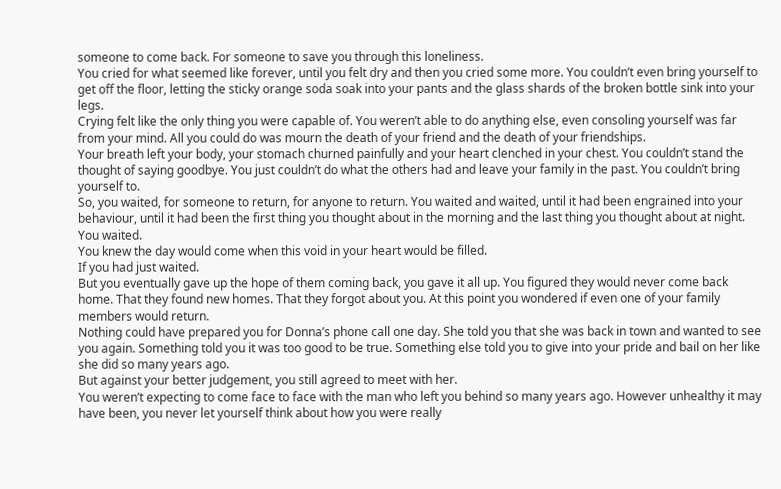someone to come back. For someone to save you through this loneliness.
You cried for what seemed like forever, until you felt dry and then you cried some more. You couldn’t even bring yourself to get off the floor, letting the sticky orange soda soak into your pants and the glass shards of the broken bottle sink into your legs.
Crying felt like the only thing you were capable of. You weren’t able to do anything else, even consoling yourself was far from your mind. All you could do was mourn the death of your friend and the death of your friendships.
Your breath left your body, your stomach churned painfully and your heart clenched in your chest. You couldn’t stand the thought of saying goodbye. You just couldn’t do what the others had and leave your family in the past. You couldn’t bring yourself to.
So, you waited, for someone to return, for anyone to return. You waited and waited, until it had been engrained into your behaviour, until it had been the first thing you thought about in the morning and the last thing you thought about at night. You waited.
You knew the day would come when this void in your heart would be filled.
If you had just waited.
But you eventually gave up the hope of them coming back, you gave it all up. You figured they would never come back home. That they found new homes. That they forgot about you. At this point you wondered if even one of your family members would return.
Nothing could have prepared you for Donna’s phone call one day. She told you that she was back in town and wanted to see you again. Something told you it was too good to be true. Something else told you to give into your pride and bail on her like she did so many years ago.
But against your better judgement, you still agreed to meet with her.
You weren’t expecting to come face to face with the man who left you behind so many years ago. However unhealthy it may have been, you never let yourself think about how you were really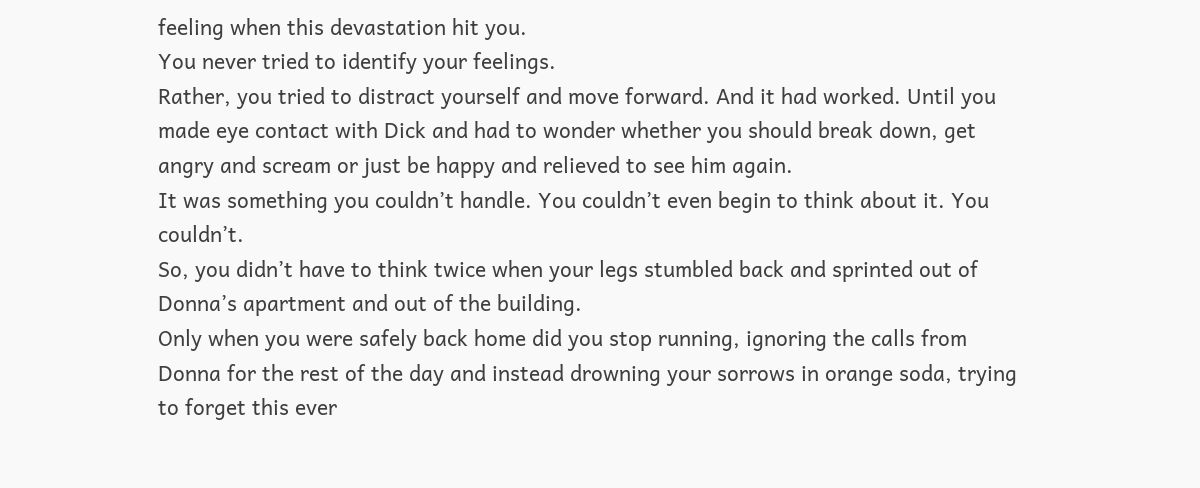feeling when this devastation hit you.
You never tried to identify your feelings.
Rather, you tried to distract yourself and move forward. And it had worked. Until you made eye contact with Dick and had to wonder whether you should break down, get angry and scream or just be happy and relieved to see him again.
It was something you couldn’t handle. You couldn’t even begin to think about it. You couldn’t.
So, you didn’t have to think twice when your legs stumbled back and sprinted out of Donna’s apartment and out of the building.
Only when you were safely back home did you stop running, ignoring the calls from Donna for the rest of the day and instead drowning your sorrows in orange soda, trying to forget this ever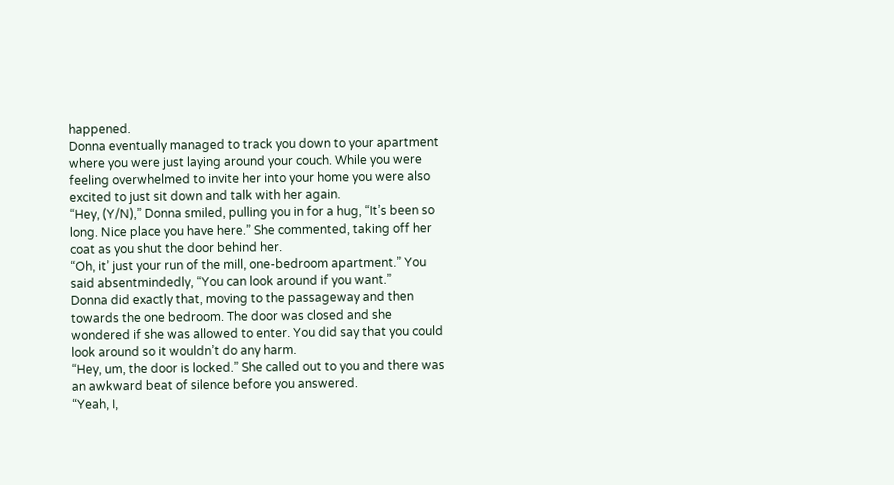happened.
Donna eventually managed to track you down to your apartment where you were just laying around your couch. While you were feeling overwhelmed to invite her into your home you were also excited to just sit down and talk with her again.
“Hey, (Y/N),” Donna smiled, pulling you in for a hug, “It’s been so long. Nice place you have here.” She commented, taking off her coat as you shut the door behind her.
“Oh, it’ just your run of the mill, one-bedroom apartment.” You said absentmindedly, “You can look around if you want.”
Donna did exactly that, moving to the passageway and then towards the one bedroom. The door was closed and she wondered if she was allowed to enter. You did say that you could look around so it wouldn’t do any harm.
“Hey, um, the door is locked.” She called out to you and there was an awkward beat of silence before you answered.
“Yeah, I,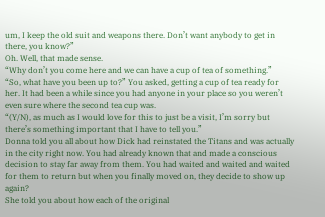um, I keep the old suit and weapons there. Don’t want anybody to get in there, you know?”
Oh. Well, that made sense.
“Why don’t you come here and we can have a cup of tea of something.”
“So, what have you been up to?” You asked, getting a cup of tea ready for her. It had been a while since you had anyone in your place so you weren’t even sure where the second tea cup was.
“(Y/N), as much as I would love for this to just be a visit, I’m sorry but there’s something important that I have to tell you.”
Donna told you all about how Dick had reinstated the Titans and was actually in the city right now. You had already known that and made a conscious decision to stay far away from them. You had waited and waited and waited for them to return but when you finally moved on, they decide to show up again?
She told you about how each of the original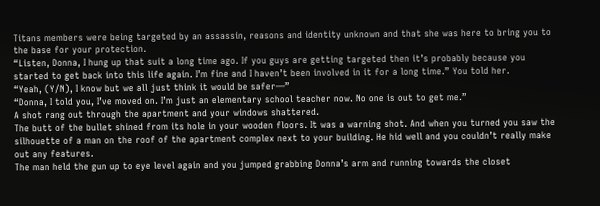Titans members were being targeted by an assassin, reasons and identity unknown and that she was here to bring you to the base for your protection.
“Listen, Donna, I hung up that suit a long time ago. If you guys are getting targeted then it’s probably because you started to get back into this life again. I’m fine and I haven’t been involved in it for a long time.” You told her.
“Yeah, (Y/N), I know but we all just think it would be safer—”
“Donna, I told you, I’ve moved on. I’m just an elementary school teacher now. No one is out to get me.”
A shot rang out through the apartment and your windows shattered.
The butt of the bullet shined from its hole in your wooden floors. It was a warning shot. And when you turned you saw the silhouette of a man on the roof of the apartment complex next to your building. He hid well and you couldn’t really make out any features.
The man held the gun up to eye level again and you jumped grabbing Donna’s arm and running towards the closet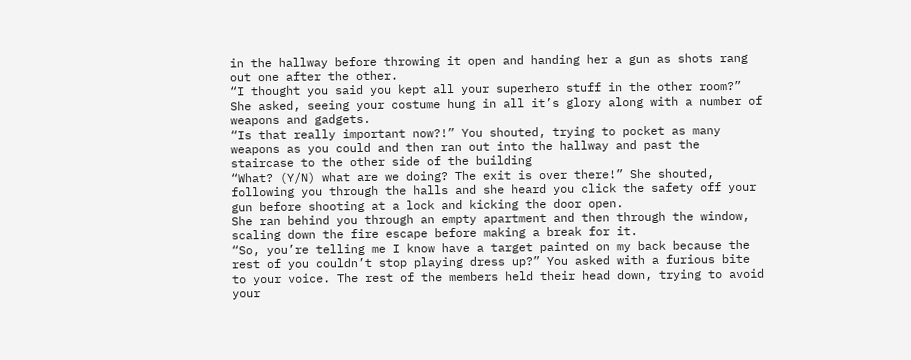in the hallway before throwing it open and handing her a gun as shots rang out one after the other.
“I thought you said you kept all your superhero stuff in the other room?” She asked, seeing your costume hung in all it’s glory along with a number of weapons and gadgets.
“Is that really important now?!” You shouted, trying to pocket as many weapons as you could and then ran out into the hallway and past the staircase to the other side of the building
“What? (Y/N) what are we doing? The exit is over there!” She shouted, following you through the halls and she heard you click the safety off your gun before shooting at a lock and kicking the door open.
She ran behind you through an empty apartment and then through the window, scaling down the fire escape before making a break for it.
“So, you’re telling me I know have a target painted on my back because the rest of you couldn’t stop playing dress up?” You asked with a furious bite to your voice. The rest of the members held their head down, trying to avoid your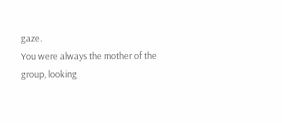gaze.
You were always the mother of the group, looking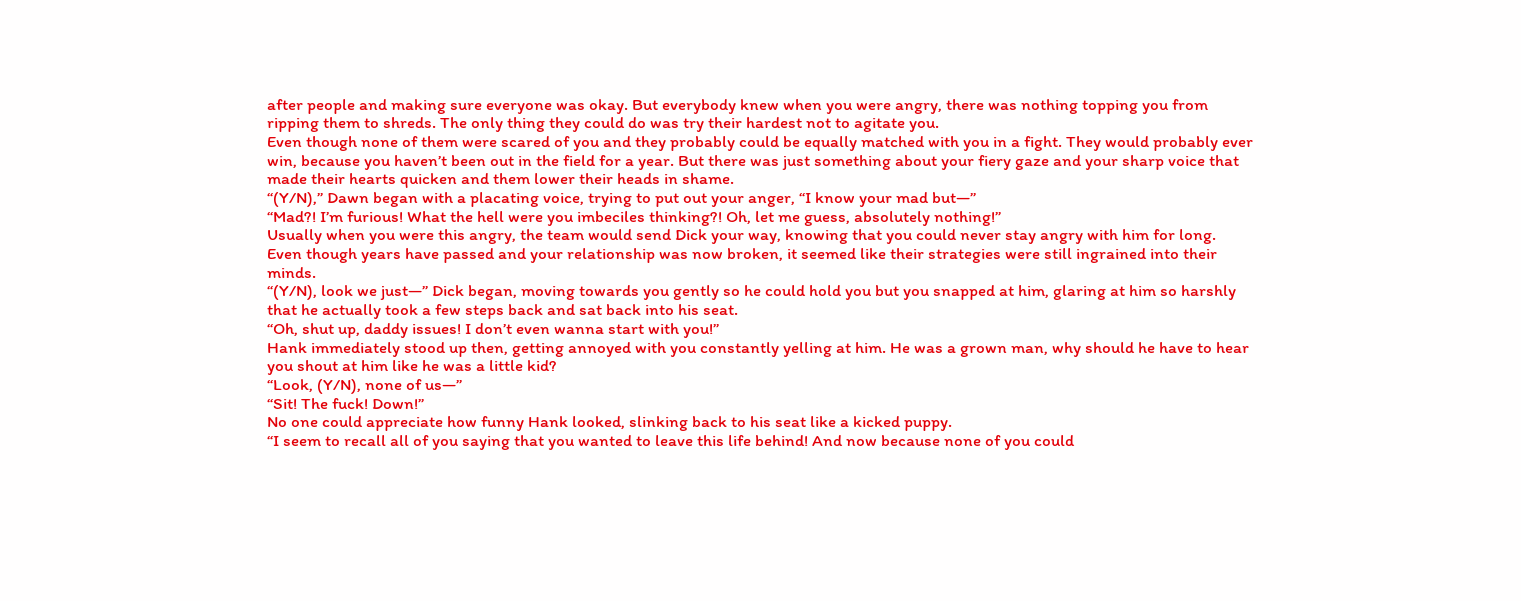after people and making sure everyone was okay. But everybody knew when you were angry, there was nothing topping you from ripping them to shreds. The only thing they could do was try their hardest not to agitate you.
Even though none of them were scared of you and they probably could be equally matched with you in a fight. They would probably ever win, because you haven’t been out in the field for a year. But there was just something about your fiery gaze and your sharp voice that made their hearts quicken and them lower their heads in shame.
“(Y/N),” Dawn began with a placating voice, trying to put out your anger, “I know your mad but—”
“Mad?! I’m furious! What the hell were you imbeciles thinking?! Oh, let me guess, absolutely nothing!”
Usually when you were this angry, the team would send Dick your way, knowing that you could never stay angry with him for long. Even though years have passed and your relationship was now broken, it seemed like their strategies were still ingrained into their minds.
“(Y/N), look we just—” Dick began, moving towards you gently so he could hold you but you snapped at him, glaring at him so harshly that he actually took a few steps back and sat back into his seat.
“Oh, shut up, daddy issues! I don’t even wanna start with you!”
Hank immediately stood up then, getting annoyed with you constantly yelling at him. He was a grown man, why should he have to hear you shout at him like he was a little kid?
“Look, (Y/N), none of us—”
“Sit! The fuck! Down!”
No one could appreciate how funny Hank looked, slinking back to his seat like a kicked puppy.
“I seem to recall all of you saying that you wanted to leave this life behind! And now because none of you could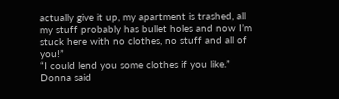actually give it up, my apartment is trashed, all my stuff probably has bullet holes and now I’m stuck here with no clothes, no stuff and all of you!”
“I could lend you some clothes if you like.” Donna said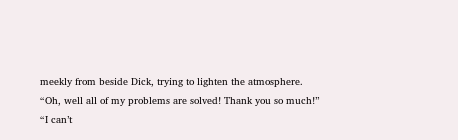meekly from beside Dick, trying to lighten the atmosphere.
“Oh, well all of my problems are solved! Thank you so much!”
“I can’t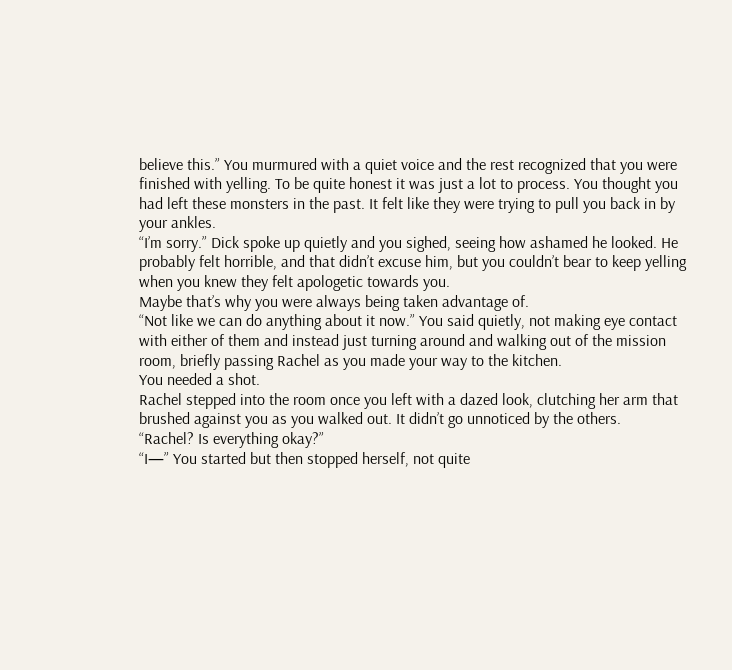believe this.” You murmured with a quiet voice and the rest recognized that you were finished with yelling. To be quite honest it was just a lot to process. You thought you had left these monsters in the past. It felt like they were trying to pull you back in by your ankles.
“I’m sorry.” Dick spoke up quietly and you sighed, seeing how ashamed he looked. He probably felt horrible, and that didn’t excuse him, but you couldn’t bear to keep yelling when you knew they felt apologetic towards you.
Maybe that’s why you were always being taken advantage of.
“Not like we can do anything about it now.” You said quietly, not making eye contact with either of them and instead just turning around and walking out of the mission room, briefly passing Rachel as you made your way to the kitchen.
You needed a shot.
Rachel stepped into the room once you left with a dazed look, clutching her arm that brushed against you as you walked out. It didn’t go unnoticed by the others.
“Rachel? Is everything okay?”
“I—” You started but then stopped herself, not quite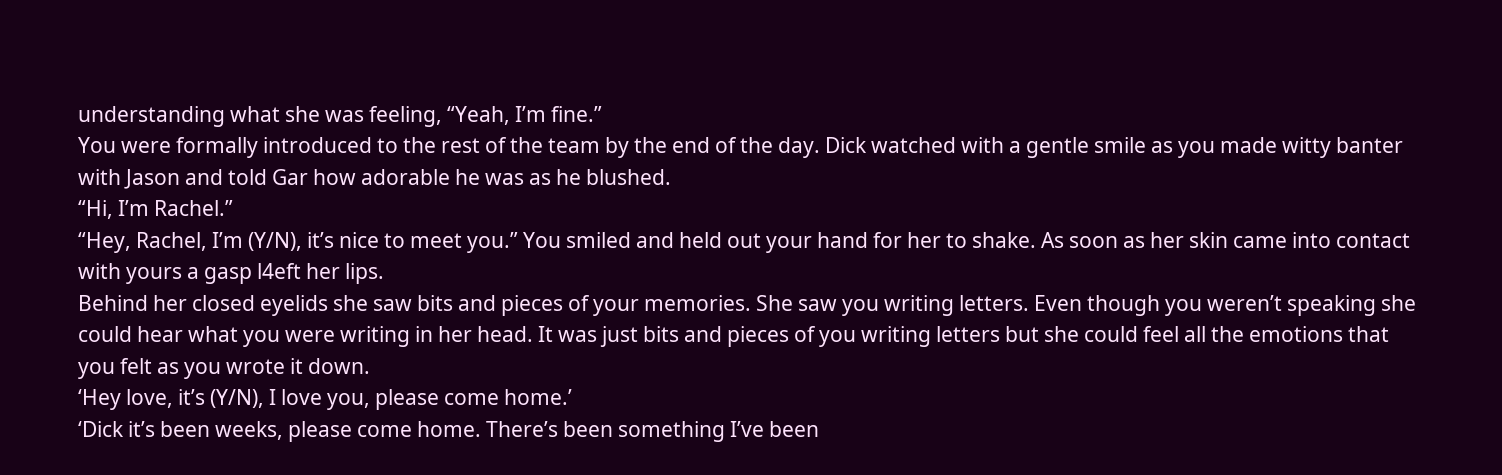understanding what she was feeling, “Yeah, I’m fine.”
You were formally introduced to the rest of the team by the end of the day. Dick watched with a gentle smile as you made witty banter with Jason and told Gar how adorable he was as he blushed.
“Hi, I’m Rachel.”
“Hey, Rachel, I’m (Y/N), it’s nice to meet you.” You smiled and held out your hand for her to shake. As soon as her skin came into contact with yours a gasp l4eft her lips.
Behind her closed eyelids she saw bits and pieces of your memories. She saw you writing letters. Even though you weren’t speaking she could hear what you were writing in her head. It was just bits and pieces of you writing letters but she could feel all the emotions that you felt as you wrote it down.
‘Hey love, it’s (Y/N), I love you, please come home.’
‘Dick it’s been weeks, please come home. There’s been something I’ve been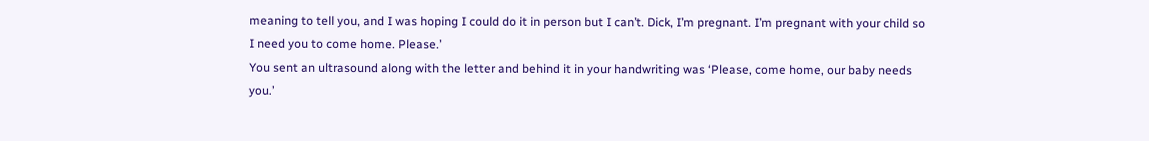meaning to tell you, and I was hoping I could do it in person but I can’t. Dick, I’m pregnant. I’m pregnant with your child so I need you to come home. Please.’
You sent an ultrasound along with the letter and behind it in your handwriting was ‘Please, come home, our baby needs you.’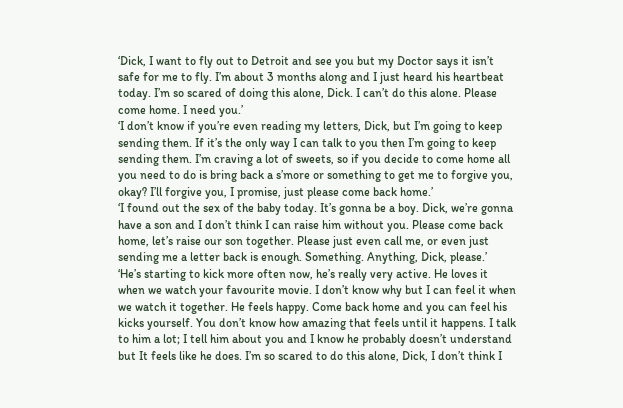‘Dick, I want to fly out to Detroit and see you but my Doctor says it isn’t safe for me to fly. I’m about 3 months along and I just heard his heartbeat today. I’m so scared of doing this alone, Dick. I can’t do this alone. Please come home. I need you.’
‘I don’t know if you’re even reading my letters, Dick, but I’m going to keep sending them. If it’s the only way I can talk to you then I’m going to keep sending them. I’m craving a lot of sweets, so if you decide to come home all you need to do is bring back a s’more or something to get me to forgive you, okay? I’ll forgive you, I promise, just please come back home.’
‘I found out the sex of the baby today. It’s gonna be a boy. Dick, we’re gonna have a son and I don’t think I can raise him without you. Please come back home, let’s raise our son together. Please just even call me, or even just sending me a letter back is enough. Something. Anything, Dick, please.’
‘He’s starting to kick more often now, he’s really very active. He loves it when we watch your favourite movie. I don’t know why but I can feel it when we watch it together. He feels happy. Come back home and you can feel his kicks yourself. You don’t know how amazing that feels until it happens. I talk to him a lot; I tell him about you and I know he probably doesn’t understand but It feels like he does. I’m so scared to do this alone, Dick, I don’t think I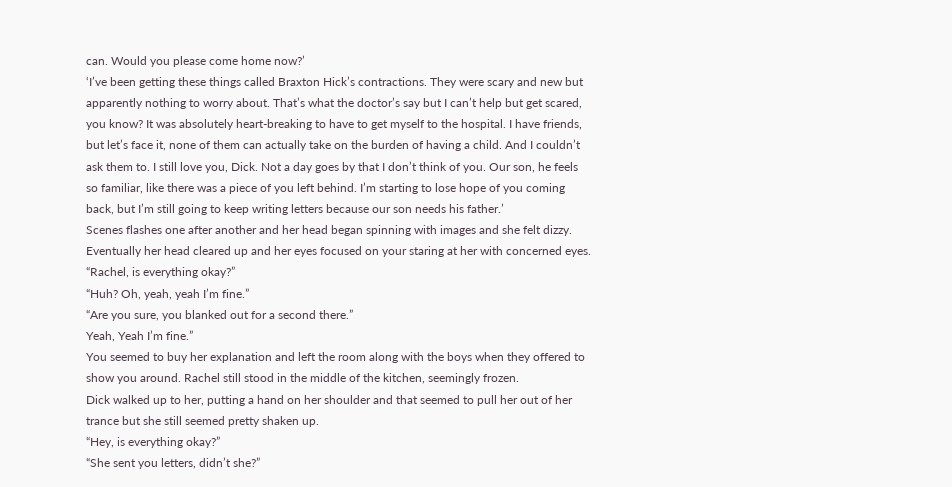can. Would you please come home now?’
‘I’ve been getting these things called Braxton Hick’s contractions. They were scary and new but apparently nothing to worry about. That’s what the doctor’s say but I can’t help but get scared, you know? It was absolutely heart-breaking to have to get myself to the hospital. I have friends, but let’s face it, none of them can actually take on the burden of having a child. And I couldn’t ask them to. I still love you, Dick. Not a day goes by that I don’t think of you. Our son, he feels so familiar, like there was a piece of you left behind. I’m starting to lose hope of you coming back, but I’m still going to keep writing letters because our son needs his father.’
Scenes flashes one after another and her head began spinning with images and she felt dizzy. Eventually her head cleared up and her eyes focused on your staring at her with concerned eyes.
“Rachel, is everything okay?”
“Huh? Oh, yeah, yeah I’m fine.”
“Are you sure, you blanked out for a second there.”
Yeah, Yeah I’m fine.”
You seemed to buy her explanation and left the room along with the boys when they offered to show you around. Rachel still stood in the middle of the kitchen, seemingly frozen.
Dick walked up to her, putting a hand on her shoulder and that seemed to pull her out of her trance but she still seemed pretty shaken up.
“Hey, is everything okay?”
“She sent you letters, didn’t she?”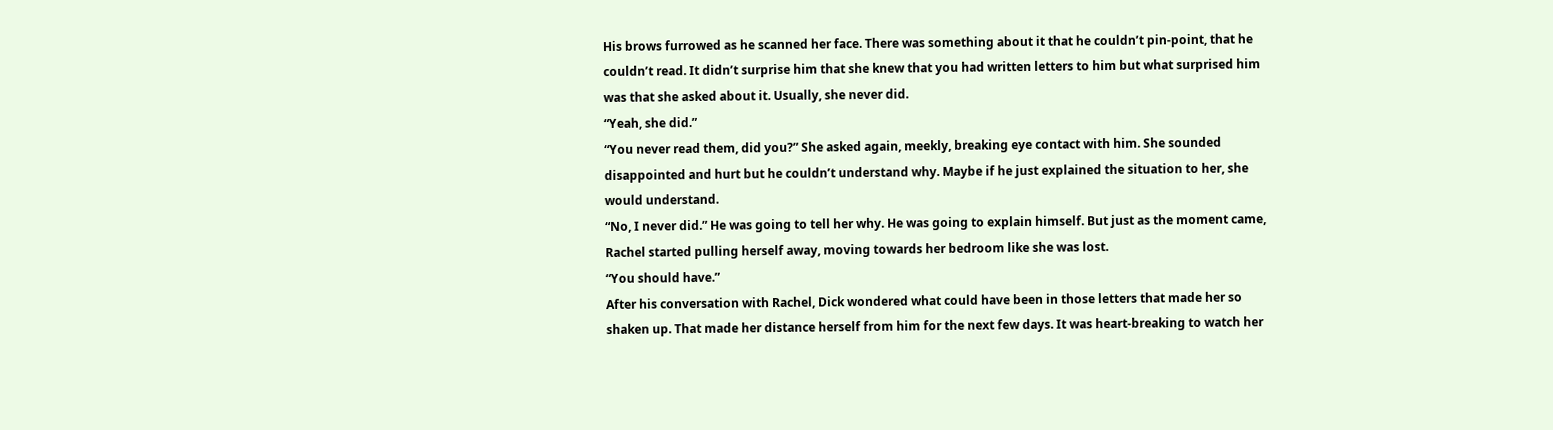His brows furrowed as he scanned her face. There was something about it that he couldn’t pin-point, that he couldn’t read. It didn’t surprise him that she knew that you had written letters to him but what surprised him was that she asked about it. Usually, she never did.
“Yeah, she did.”
“You never read them, did you?” She asked again, meekly, breaking eye contact with him. She sounded disappointed and hurt but he couldn’t understand why. Maybe if he just explained the situation to her, she would understand.
“No, I never did.” He was going to tell her why. He was going to explain himself. But just as the moment came, Rachel started pulling herself away, moving towards her bedroom like she was lost.
“You should have.”
After his conversation with Rachel, Dick wondered what could have been in those letters that made her so shaken up. That made her distance herself from him for the next few days. It was heart-breaking to watch her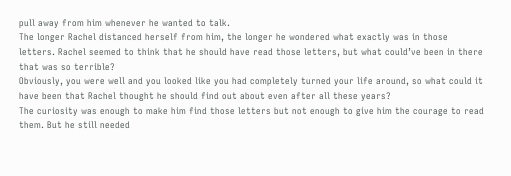pull away from him whenever he wanted to talk.
The longer Rachel distanced herself from him, the longer he wondered what exactly was in those letters. Rachel seemed to think that he should have read those letters, but what could’ve been in there that was so terrible?
Obviously, you were well and you looked like you had completely turned your life around, so what could it have been that Rachel thought he should find out about even after all these years?
The curiosity was enough to make him find those letters but not enough to give him the courage to read them. But he still needed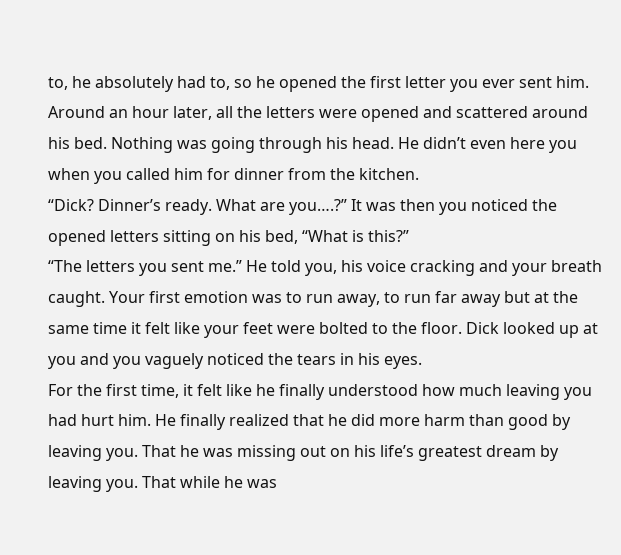to, he absolutely had to, so he opened the first letter you ever sent him.
Around an hour later, all the letters were opened and scattered around his bed. Nothing was going through his head. He didn’t even here you when you called him for dinner from the kitchen.
“Dick? Dinner’s ready. What are you….?” It was then you noticed the opened letters sitting on his bed, “What is this?”
“The letters you sent me.” He told you, his voice cracking and your breath caught. Your first emotion was to run away, to run far away but at the same time it felt like your feet were bolted to the floor. Dick looked up at you and you vaguely noticed the tears in his eyes.
For the first time, it felt like he finally understood how much leaving you had hurt him. He finally realized that he did more harm than good by leaving you. That he was missing out on his life’s greatest dream by leaving you. That while he was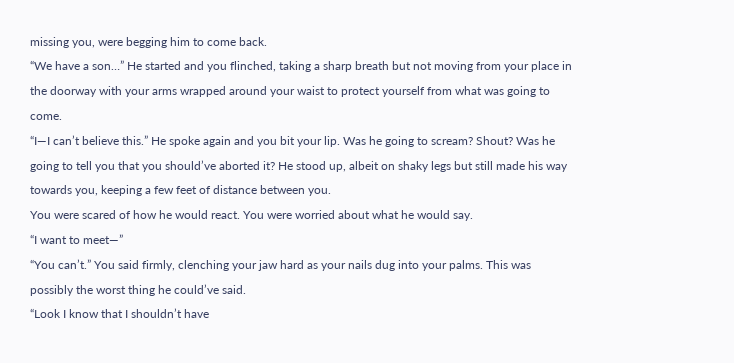missing you, were begging him to come back.
“We have a son…” He started and you flinched, taking a sharp breath but not moving from your place in the doorway with your arms wrapped around your waist to protect yourself from what was going to come.
“I—I can’t believe this.” He spoke again and you bit your lip. Was he going to scream? Shout? Was he going to tell you that you should’ve aborted it? He stood up, albeit on shaky legs but still made his way towards you, keeping a few feet of distance between you.
You were scared of how he would react. You were worried about what he would say.
“I want to meet—”
“You can’t.” You said firmly, clenching your jaw hard as your nails dug into your palms. This was possibly the worst thing he could’ve said.
“Look I know that I shouldn’t have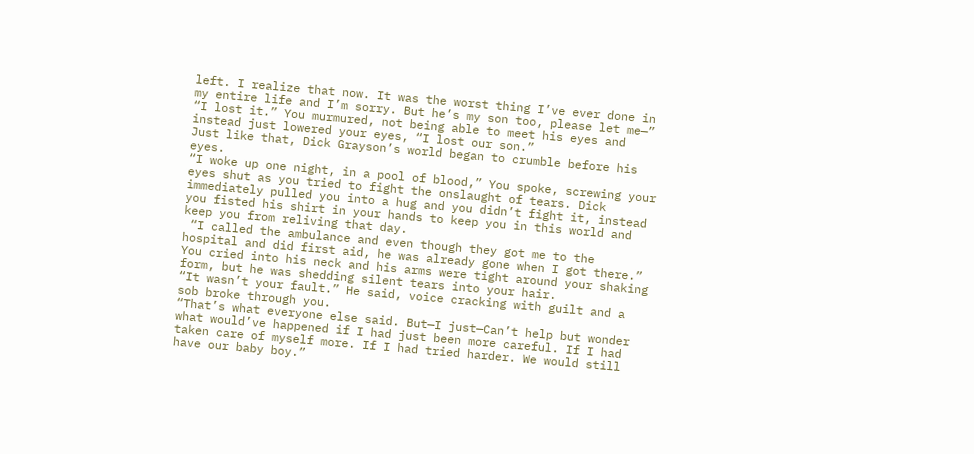left. I realize that now. It was the worst thing I’ve ever done in my entire life and I’m sorry. But he’s my son too, please let me—”
“I lost it.” You murmured, not being able to meet his eyes and instead just lowered your eyes, “I lost our son.”
Just like that, Dick Grayson’s world began to crumble before his eyes.
“I woke up one night, in a pool of blood,” You spoke, screwing your eyes shut as you tried to fight the onslaught of tears. Dick immediately pulled you into a hug and you didn’t fight it, instead you fisted his shirt in your hands to keep you in this world and keep you from reliving that day.
 “I called the ambulance and even though they got me to the hospital and did first aid, he was already gone when I got there.” You cried into his neck and his arms were tight around your shaking form, but he was shedding silent tears into your hair.
“It wasn’t your fault.” He said, voice cracking with guilt and a sob broke through you.
“That’s what everyone else said. But—I just—Can’t help but wonder what would’ve happened if I had just been more careful. If I had taken care of myself more. If I had tried harder. We would still have our baby boy.”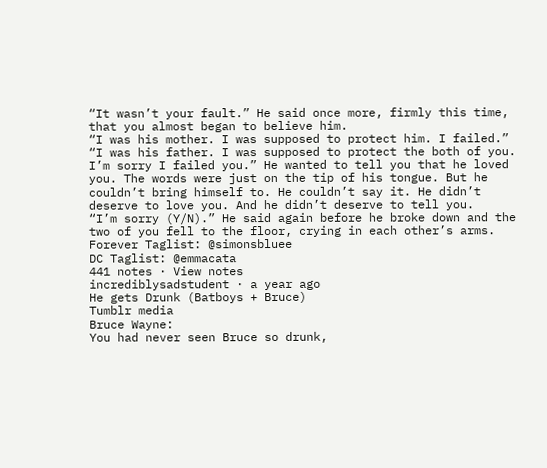“It wasn’t your fault.” He said once more, firmly this time, that you almost began to believe him.
“I was his mother. I was supposed to protect him. I failed.”
“I was his father. I was supposed to protect the both of you. I’m sorry I failed you.” He wanted to tell you that he loved you. The words were just on the tip of his tongue. But he couldn’t bring himself to. He couldn’t say it. He didn’t deserve to love you. And he didn’t deserve to tell you.
“I’m sorry (Y/N).” He said again before he broke down and the two of you fell to the floor, crying in each other’s arms.
Forever Taglist: @simonsbluee
DC Taglist: @emmacata
441 notes · View notes
incrediblysadstudent · a year ago
He gets Drunk (Batboys + Bruce)
Tumblr media
Bruce Wayne:
You had never seen Bruce so drunk,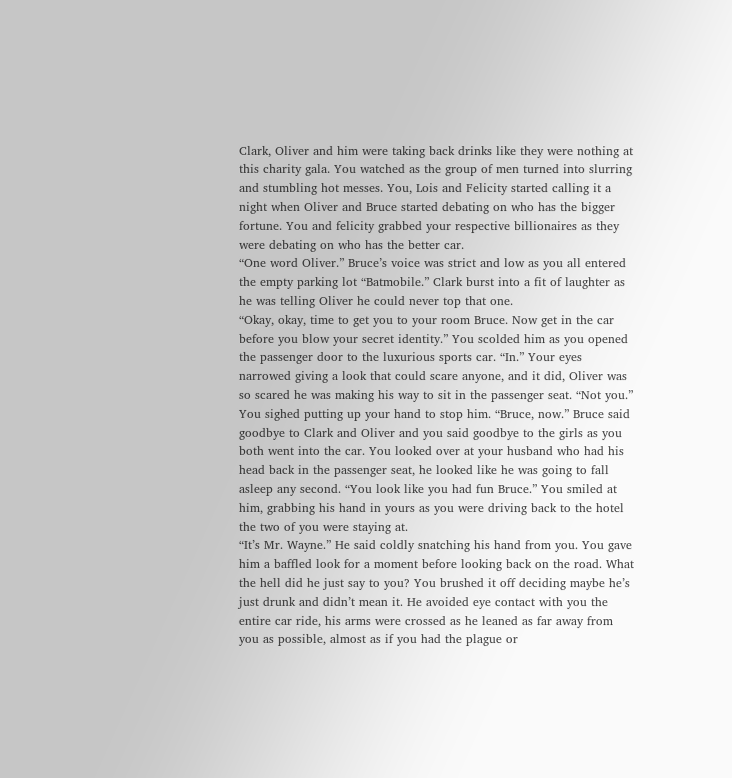Clark, Oliver and him were taking back drinks like they were nothing at this charity gala. You watched as the group of men turned into slurring and stumbling hot messes. You, Lois and Felicity started calling it a night when Oliver and Bruce started debating on who has the bigger fortune. You and felicity grabbed your respective billionaires as they were debating on who has the better car.
“One word Oliver.” Bruce’s voice was strict and low as you all entered the empty parking lot “Batmobile.” Clark burst into a fit of laughter as he was telling Oliver he could never top that one.
“Okay, okay, time to get you to your room Bruce. Now get in the car before you blow your secret identity.” You scolded him as you opened the passenger door to the luxurious sports car. “In.” Your eyes narrowed giving a look that could scare anyone, and it did, Oliver was so scared he was making his way to sit in the passenger seat. “Not you.” You sighed putting up your hand to stop him. “Bruce, now.” Bruce said goodbye to Clark and Oliver and you said goodbye to the girls as you both went into the car. You looked over at your husband who had his head back in the passenger seat, he looked like he was going to fall asleep any second. “You look like you had fun Bruce.” You smiled at him, grabbing his hand in yours as you were driving back to the hotel the two of you were staying at.
“It’s Mr. Wayne.” He said coldly snatching his hand from you. You gave him a baffled look for a moment before looking back on the road. What the hell did he just say to you? You brushed it off deciding maybe he’s just drunk and didn’t mean it. He avoided eye contact with you the entire car ride, his arms were crossed as he leaned as far away from you as possible, almost as if you had the plague or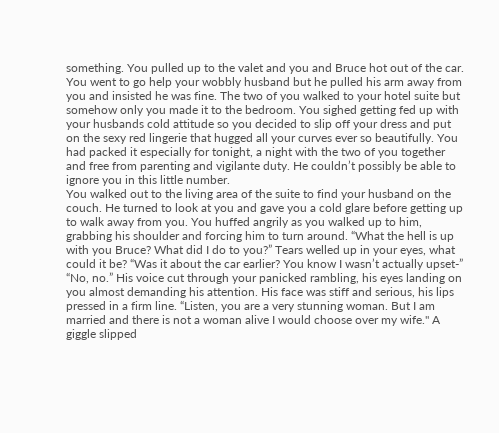something. You pulled up to the valet and you and Bruce hot out of the car. You went to go help your wobbly husband but he pulled his arm away from you and insisted he was fine. The two of you walked to your hotel suite but somehow only you made it to the bedroom. You sighed getting fed up with your husbands cold attitude so you decided to slip off your dress and put on the sexy red lingerie that hugged all your curves ever so beautifully. You had packed it especially for tonight, a night with the two of you together and free from parenting and vigilante duty. He couldn’t possibly be able to ignore you in this little number.
You walked out to the living area of the suite to find your husband on the couch. He turned to look at you and gave you a cold glare before getting up to walk away from you. You huffed angrily as you walked up to him, grabbing his shoulder and forcing him to turn around. “What the hell is up with you Bruce? What did I do to you?” Tears welled up in your eyes, what could it be? “Was it about the car earlier? You know I wasn’t actually upset-”
“No, no.” His voice cut through your panicked rambling, his eyes landing on you almost demanding his attention. His face was stiff and serious, his lips pressed in a firm line. “Listen, you are a very stunning woman. But I am married and there is not a woman alive I would choose over my wife." A giggle slipped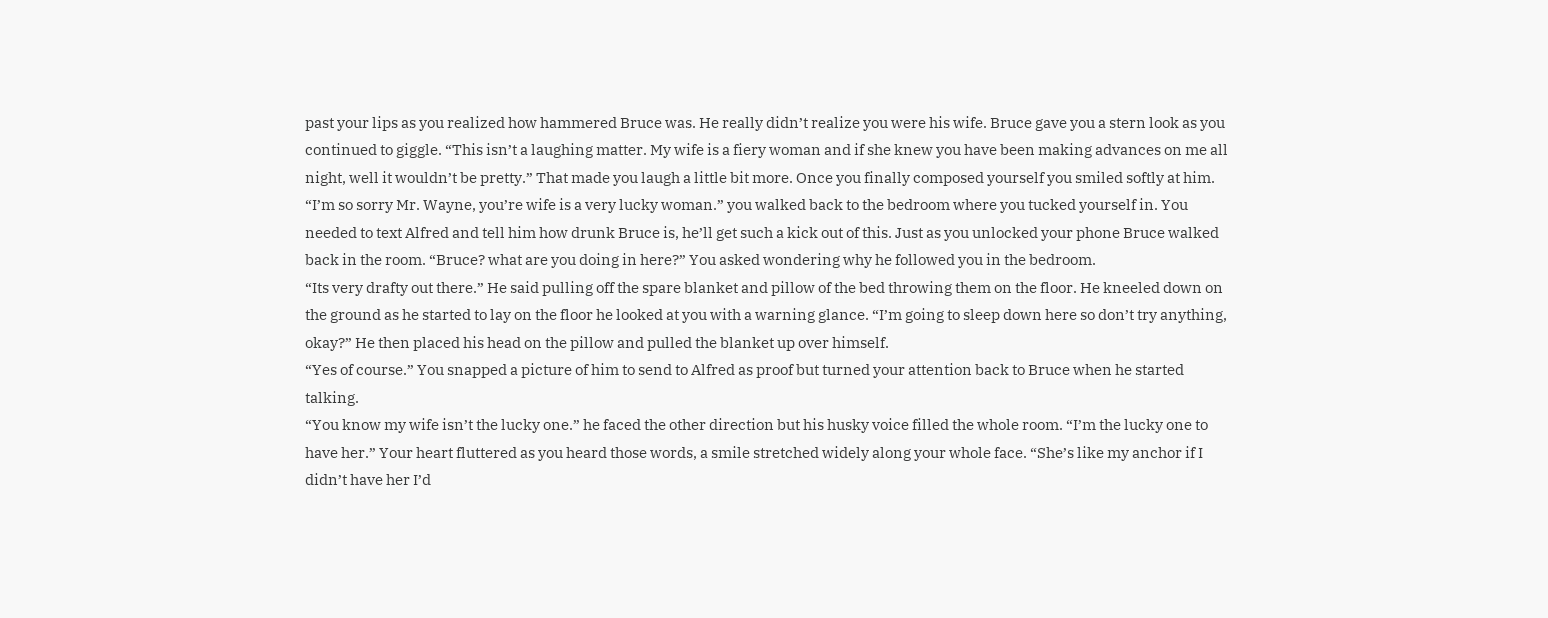past your lips as you realized how hammered Bruce was. He really didn’t realize you were his wife. Bruce gave you a stern look as you continued to giggle. “This isn’t a laughing matter. My wife is a fiery woman and if she knew you have been making advances on me all night, well it wouldn’t be pretty.” That made you laugh a little bit more. Once you finally composed yourself you smiled softly at him.
“I’m so sorry Mr. Wayne, you’re wife is a very lucky woman.” you walked back to the bedroom where you tucked yourself in. You needed to text Alfred and tell him how drunk Bruce is, he’ll get such a kick out of this. Just as you unlocked your phone Bruce walked back in the room. “Bruce? what are you doing in here?” You asked wondering why he followed you in the bedroom.
“Its very drafty out there.” He said pulling off the spare blanket and pillow of the bed throwing them on the floor. He kneeled down on the ground as he started to lay on the floor he looked at you with a warning glance. “I’m going to sleep down here so don’t try anything, okay?” He then placed his head on the pillow and pulled the blanket up over himself.
“Yes of course.” You snapped a picture of him to send to Alfred as proof but turned your attention back to Bruce when he started talking.
“You know my wife isn’t the lucky one.” he faced the other direction but his husky voice filled the whole room. “I’m the lucky one to have her.” Your heart fluttered as you heard those words, a smile stretched widely along your whole face. “She’s like my anchor if I didn’t have her I’d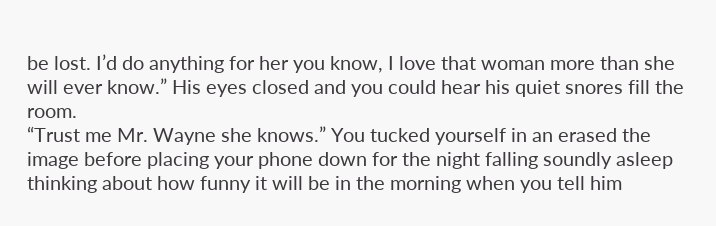be lost. I’d do anything for her you know, I love that woman more than she will ever know.” His eyes closed and you could hear his quiet snores fill the room.
“Trust me Mr. Wayne she knows.” You tucked yourself in an erased the image before placing your phone down for the night falling soundly asleep thinking about how funny it will be in the morning when you tell him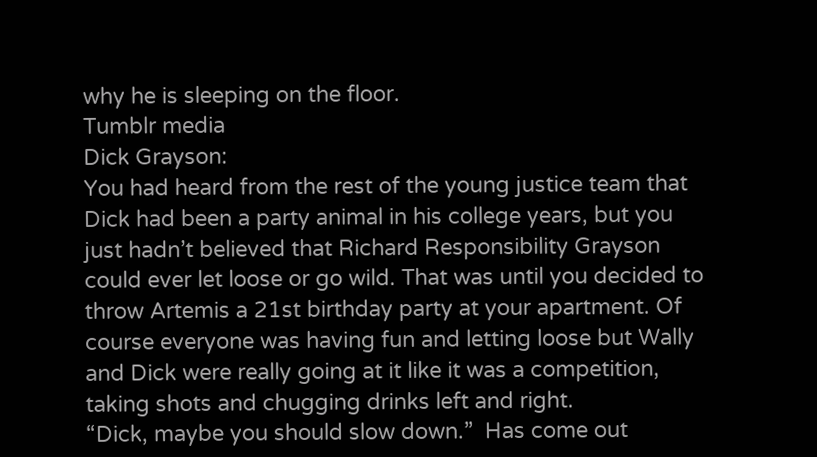why he is sleeping on the floor.
Tumblr media
Dick Grayson:
You had heard from the rest of the young justice team that Dick had been a party animal in his college years, but you just hadn’t believed that Richard Responsibility Grayson could ever let loose or go wild. That was until you decided to throw Artemis a 21st birthday party at your apartment. Of course everyone was having fun and letting loose but Wally and Dick were really going at it like it was a competition, taking shots and chugging drinks left and right.
“Dick, maybe you should slow down.”  Has come out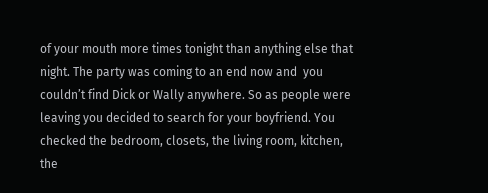of your mouth more times tonight than anything else that night. The party was coming to an end now and  you couldn’t find Dick or Wally anywhere. So as people were leaving you decided to search for your boyfriend. You checked the bedroom, closets, the living room, kitchen, the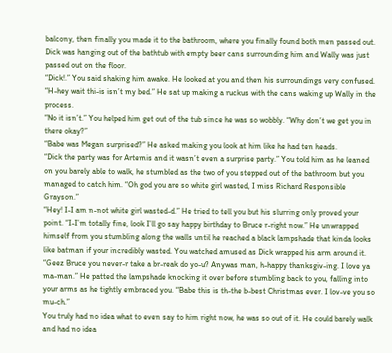balcony, then finally you made it to the bathroom, where you finally found both men passed out. Dick was hanging out of the bathtub with empty beer cans surrounding him and Wally was just passed out on the floor.
“Dick!.” You said shaking him awake. He looked at you and then his surroundings very confused.
“H-hey wait thi-is isn’t my bed.” He sat up making a ruckus with the cans waking up Wally in the process.
“No it isn’t.” You helped him get out of the tub since he was so wobbly. “Why don’t we get you in there okay?”
“Babe was Megan surprised?” He asked making you look at him like he had ten heads.
“Dick the party was for Artemis and it wasn’t even a surprise party.” You told him as he leaned on you barely able to walk, he stumbled as the two of you stepped out of the bathroom but you managed to catch him. “Oh god you are so white girl wasted, I miss Richard Responsible Grayson.”
“Hey! I-I am n-not white girl wasted-d.” He tried to tell you but his slurring only proved your point. “I-I’m totally fine, look I’ll go say happy birthday to Bruce r-right now.” He unwrapped himself from you stumbling along the walls until he reached a black lampshade that kinda looks like batman if your incredibly wasted. You watched amused as Dick wrapped his arm around it. “Geez Bruce you never-r take a br-reak do yo-u? Anywas man, h-happy thanksgiv-ing. I love ya ma-man.” He patted the lampshade knocking it over before stumbling back to you, falling into your arms as he tightly embraced you. “Babe this is th-the b-best Christmas ever. I lov-ve you so mu-ch.”
You truly had no idea what to even say to him right now, he was so out of it. He could barely walk and had no idea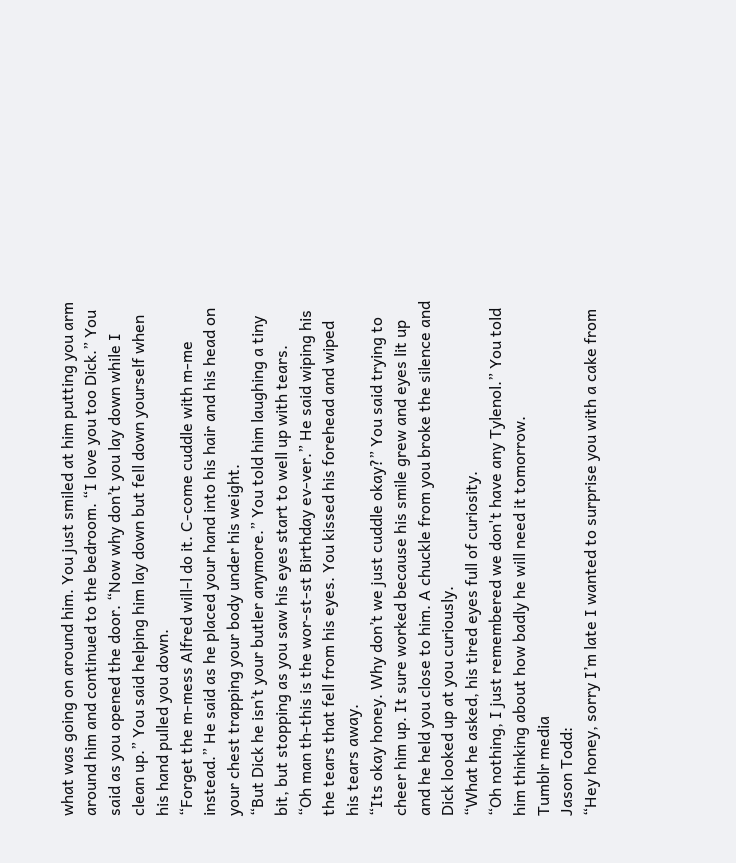what was going on around him. You just smiled at him putting you arm around him and continued to the bedroom. “I love you too Dick.” You said as you opened the door. “Now why don’t you lay down while I clean up.” You said helping him lay down but fell down yourself when his hand pulled you down.
“Forget the m-mess Alfred will-l do it. C-come cuddle with m-me instead.” He said as he placed your hand into his hair and his head on your chest trapping your body under his weight.
“But Dick he isn’t your butler anymore.” You told him laughing a tiny bit, but stopping as you saw his eyes start to well up with tears.
“Oh man th-this is the wor-st-st Birthday ev-ver.” He said wiping his the tears that fell from his eyes. You kissed his forehead and wiped his tears away.
“Its okay honey. Why don’t we just cuddle okay?” You said trying to cheer him up. It sure worked because his smile grew and eyes lit up and he held you close to him. A chuckle from you broke the silence and Dick looked up at you curiously.
“What he asked, his tired eyes full of curiosity.
“Oh nothing, I just remembered we don't have any Tylenol.” You told him thinking about how badly he will need it tomorrow.
Tumblr media
Jason Todd:
“Hey honey, sorry I’m late I wanted to surprise you with a cake from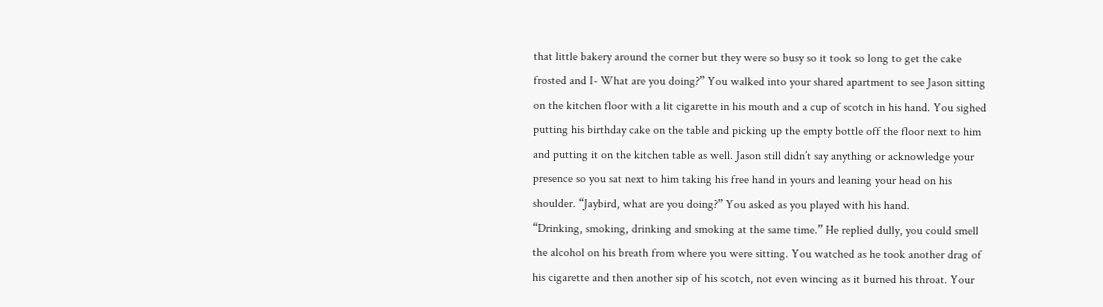that little bakery around the corner but they were so busy so it took so long to get the cake frosted and I- What are you doing?” You walked into your shared apartment to see Jason sitting on the kitchen floor with a lit cigarette in his mouth and a cup of scotch in his hand. You sighed putting his birthday cake on the table and picking up the empty bottle off the floor next to him and putting it on the kitchen table as well. Jason still didn’t say anything or acknowledge your presence so you sat next to him taking his free hand in yours and leaning your head on his shoulder. “Jaybird, what are you doing?” You asked as you played with his hand.
“Drinking, smoking, drinking and smoking at the same time.” He replied dully, you could smell the alcohol on his breath from where you were sitting. You watched as he took another drag of his cigarette and then another sip of his scotch, not even wincing as it burned his throat. Your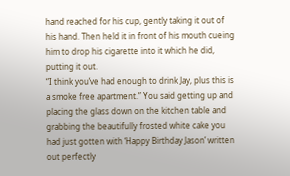hand reached for his cup, gently taking it out of his hand. Then held it in front of his mouth cueing him to drop his cigarette into it which he did, putting it out.
“I think you’ve had enough to drink Jay, plus this is a smoke free apartment.” You said getting up and placing the glass down on the kitchen table and grabbing the beautifully frosted white cake you had just gotten with ‘Happy Birthday Jason’ written out perfectly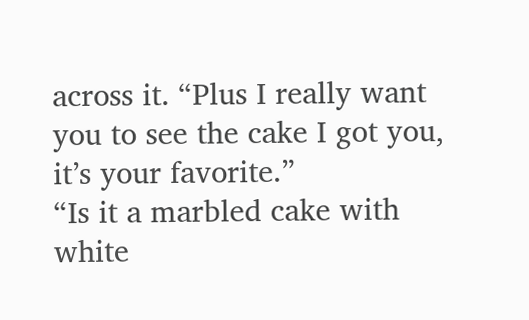across it. “Plus I really want you to see the cake I got you, it’s your favorite.”
“Is it a marbled cake with white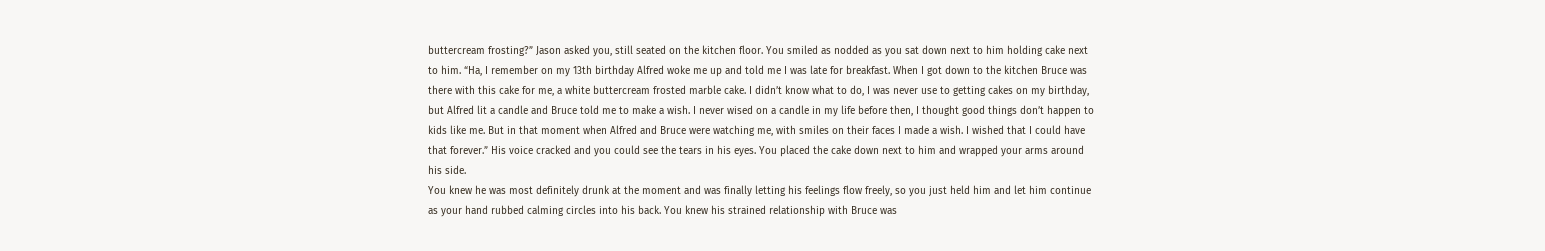buttercream frosting?” Jason asked you, still seated on the kitchen floor. You smiled as nodded as you sat down next to him holding cake next to him. “Ha, I remember on my 13th birthday Alfred woke me up and told me I was late for breakfast. When I got down to the kitchen Bruce was there with this cake for me, a white buttercream frosted marble cake. I didn’t know what to do, I was never use to getting cakes on my birthday, but Alfred lit a candle and Bruce told me to make a wish. I never wised on a candle in my life before then, I thought good things don’t happen to kids like me. But in that moment when Alfred and Bruce were watching me, with smiles on their faces I made a wish. I wished that I could have that forever.” His voice cracked and you could see the tears in his eyes. You placed the cake down next to him and wrapped your arms around his side.
You knew he was most definitely drunk at the moment and was finally letting his feelings flow freely, so you just held him and let him continue as your hand rubbed calming circles into his back. You knew his strained relationship with Bruce was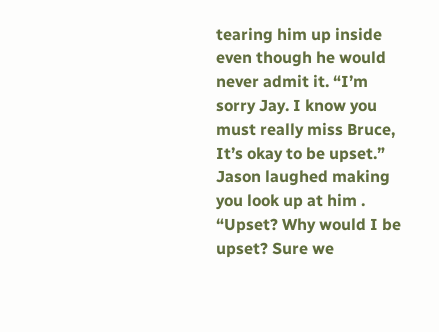tearing him up inside even though he would never admit it. “I’m sorry Jay. I know you must really miss Bruce, It’s okay to be upset.” Jason laughed making you look up at him .
“Upset? Why would I be upset? Sure we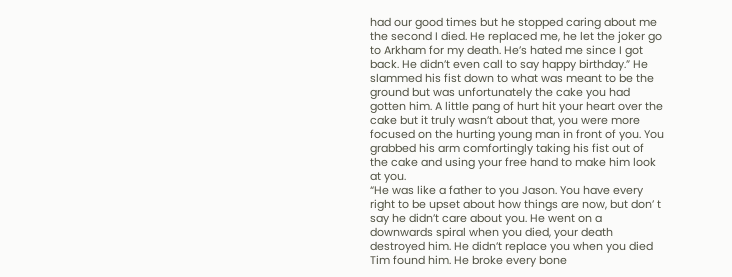had our good times but he stopped caring about me the second I died. He replaced me, he let the joker go to Arkham for my death. He’s hated me since I got back. He didn’t even call to say happy birthday.” He slammed his fist down to what was meant to be the ground but was unfortunately the cake you had gotten him. A little pang of hurt hit your heart over the cake but it truly wasn’t about that, you were more focused on the hurting young man in front of you. You grabbed his arm comfortingly taking his fist out of the cake and using your free hand to make him look at you.
“He was like a father to you Jason. You have every right to be upset about how things are now, but don’ t say he didn’t care about you. He went on a downwards spiral when you died, your death destroyed him. He didn’t replace you when you died Tim found him. He broke every bone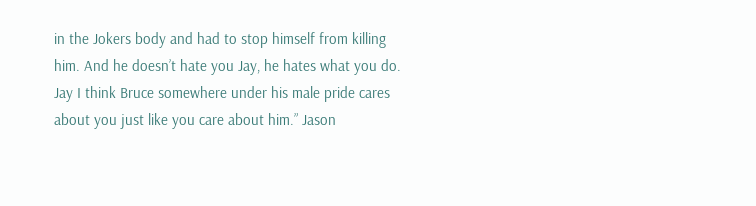in the Jokers body and had to stop himself from killing him. And he doesn’t hate you Jay, he hates what you do. Jay I think Bruce somewhere under his male pride cares about you just like you care about him.” Jason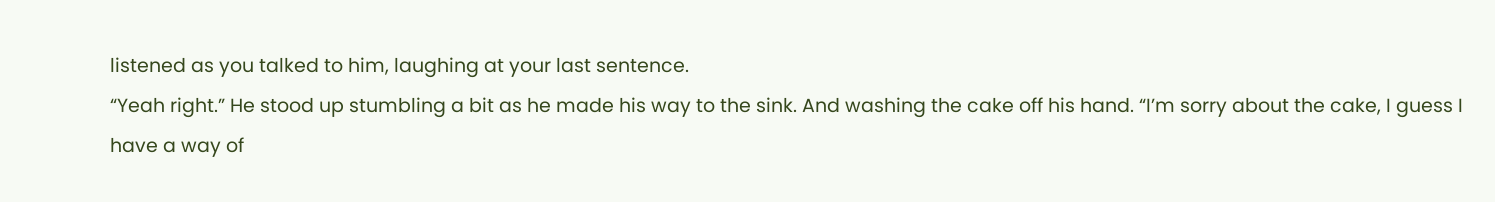listened as you talked to him, laughing at your last sentence.
“Yeah right.” He stood up stumbling a bit as he made his way to the sink. And washing the cake off his hand. “I’m sorry about the cake, I guess I have a way of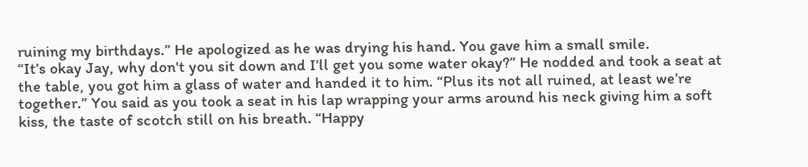ruining my birthdays.” He apologized as he was drying his hand. You gave him a small smile.
“It’s okay Jay, why don't you sit down and I’ll get you some water okay?” He nodded and took a seat at the table, you got him a glass of water and handed it to him. “Plus its not all ruined, at least we’re together.” You said as you took a seat in his lap wrapping your arms around his neck giving him a soft kiss, the taste of scotch still on his breath. “Happy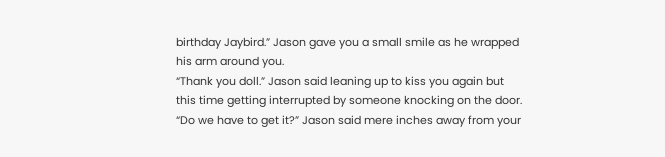birthday Jaybird.” Jason gave you a small smile as he wrapped his arm around you.
“Thank you doll.” Jason said leaning up to kiss you again but this time getting interrupted by someone knocking on the door. “Do we have to get it?” Jason said mere inches away from your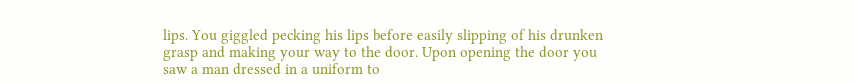lips. You giggled pecking his lips before easily slipping of his drunken grasp and making your way to the door. Upon opening the door you saw a man dressed in a uniform to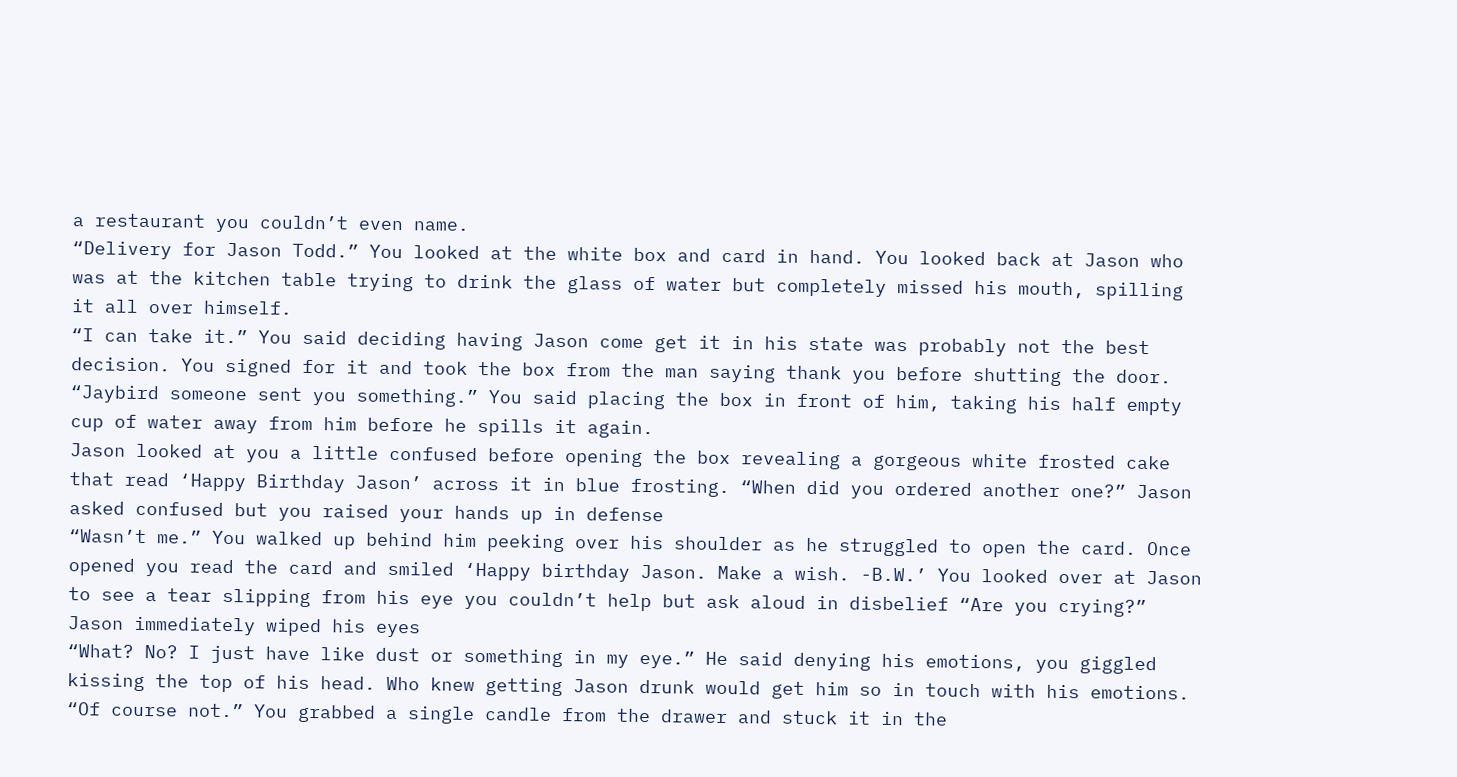a restaurant you couldn’t even name.
“Delivery for Jason Todd.” You looked at the white box and card in hand. You looked back at Jason who was at the kitchen table trying to drink the glass of water but completely missed his mouth, spilling it all over himself.
“I can take it.” You said deciding having Jason come get it in his state was probably not the best decision. You signed for it and took the box from the man saying thank you before shutting the door. “Jaybird someone sent you something.” You said placing the box in front of him, taking his half empty cup of water away from him before he spills it again.
Jason looked at you a little confused before opening the box revealing a gorgeous white frosted cake that read ‘Happy Birthday Jason’ across it in blue frosting. “When did you ordered another one?” Jason asked confused but you raised your hands up in defense
“Wasn’t me.” You walked up behind him peeking over his shoulder as he struggled to open the card. Once opened you read the card and smiled ‘Happy birthday Jason. Make a wish. -B.W.’ You looked over at Jason to see a tear slipping from his eye you couldn’t help but ask aloud in disbelief “Are you crying?” Jason immediately wiped his eyes
“What? No? I just have like dust or something in my eye.” He said denying his emotions, you giggled kissing the top of his head. Who knew getting Jason drunk would get him so in touch with his emotions.
“Of course not.” You grabbed a single candle from the drawer and stuck it in the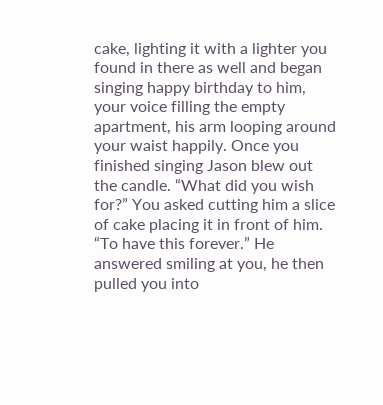cake, lighting it with a lighter you found in there as well and began singing happy birthday to him, your voice filling the empty apartment, his arm looping around your waist happily. Once you finished singing Jason blew out the candle. “What did you wish for?” You asked cutting him a slice of cake placing it in front of him.
“To have this forever.” He answered smiling at you, he then pulled you into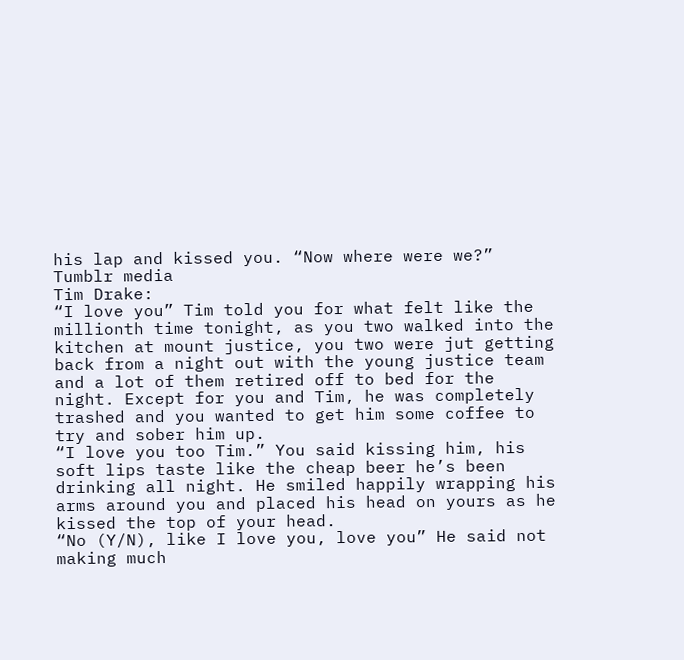his lap and kissed you. “Now where were we?”
Tumblr media
Tim Drake:
“I love you” Tim told you for what felt like the millionth time tonight, as you two walked into the kitchen at mount justice, you two were jut getting back from a night out with the young justice team and a lot of them retired off to bed for the night. Except for you and Tim, he was completely trashed and you wanted to get him some coffee to try and sober him up.
“I love you too Tim.” You said kissing him, his soft lips taste like the cheap beer he’s been drinking all night. He smiled happily wrapping his arms around you and placed his head on yours as he kissed the top of your head.
“No (Y/N), like I love you, love you” He said not making much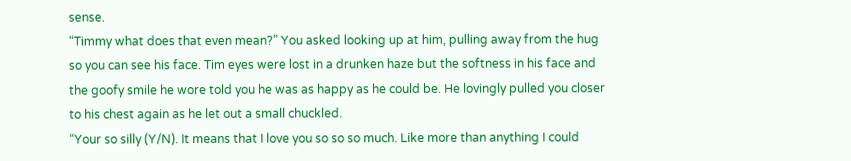sense.
“Timmy what does that even mean?” You asked looking up at him, pulling away from the hug so you can see his face. Tim eyes were lost in a drunken haze but the softness in his face and the goofy smile he wore told you he was as happy as he could be. He lovingly pulled you closer to his chest again as he let out a small chuckled.
“Your so silly (Y/N). It means that I love you so so so much. Like more than anything I could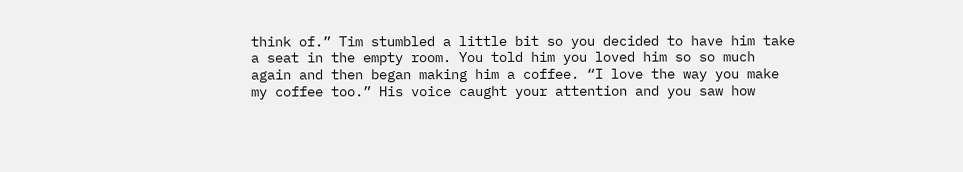think of.” Tim stumbled a little bit so you decided to have him take a seat in the empty room. You told him you loved him so so much again and then began making him a coffee. “I love the way you make my coffee too.” His voice caught your attention and you saw how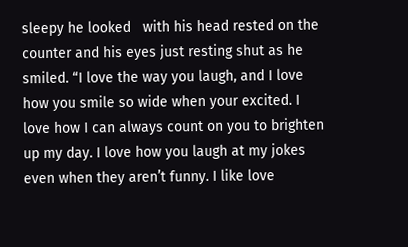sleepy he looked   with his head rested on the counter and his eyes just resting shut as he smiled. “I love the way you laugh, and I love how you smile so wide when your excited. I love how I can always count on you to brighten up my day. I love how you laugh at my jokes even when they aren’t funny. I like love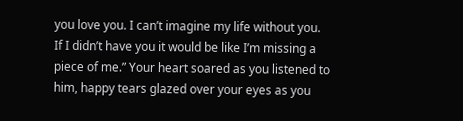you love you. I can’t imagine my life without you. If I didn’t have you it would be like I’m missing a piece of me.” Your heart soared as you listened to him, happy tears glazed over your eyes as you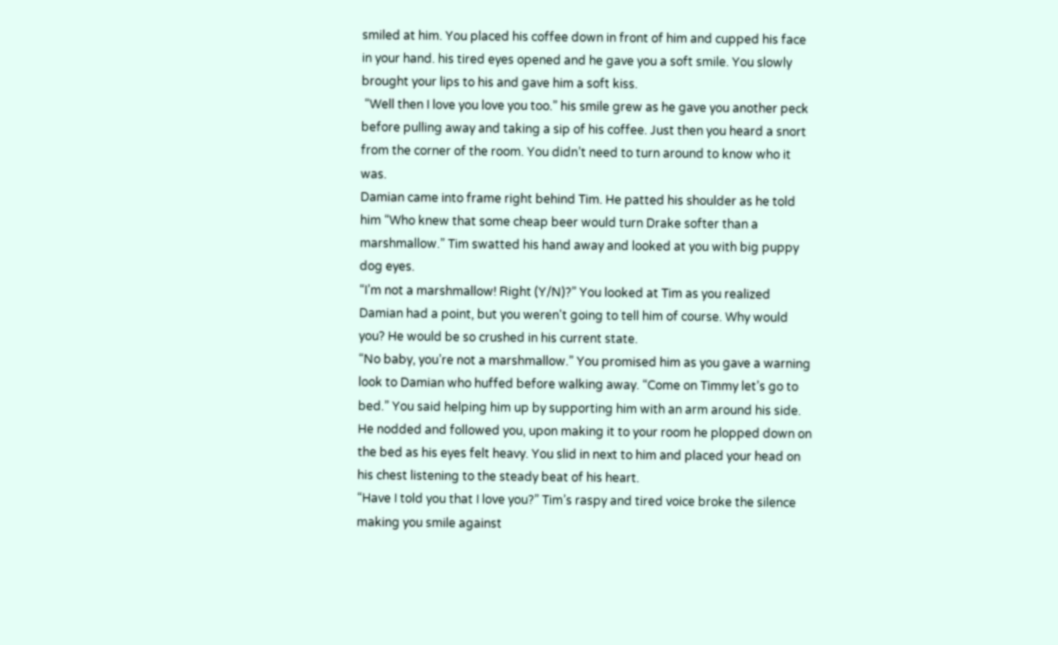smiled at him. You placed his coffee down in front of him and cupped his face in your hand. his tired eyes opened and he gave you a soft smile. You slowly brought your lips to his and gave him a soft kiss.
 “Well then I love you love you too.” his smile grew as he gave you another peck before pulling away and taking a sip of his coffee. Just then you heard a snort from the corner of the room. You didn’t need to turn around to know who it was.
Damian came into frame right behind Tim. He patted his shoulder as he told him “Who knew that some cheap beer would turn Drake softer than a marshmallow.” Tim swatted his hand away and looked at you with big puppy dog eyes.
“I’m not a marshmallow! Right (Y/N)?” You looked at Tim as you realized Damian had a point, but you weren't going to tell him of course. Why would you? He would be so crushed in his current state.
“No baby, you’re not a marshmallow.” You promised him as you gave a warning look to Damian who huffed before walking away. “Come on Timmy let’s go to bed.” You said helping him up by supporting him with an arm around his side. He nodded and followed you, upon making it to your room he plopped down on the bed as his eyes felt heavy. You slid in next to him and placed your head on his chest listening to the steady beat of his heart.
“Have I told you that I love you?” Tim’s raspy and tired voice broke the silence making you smile against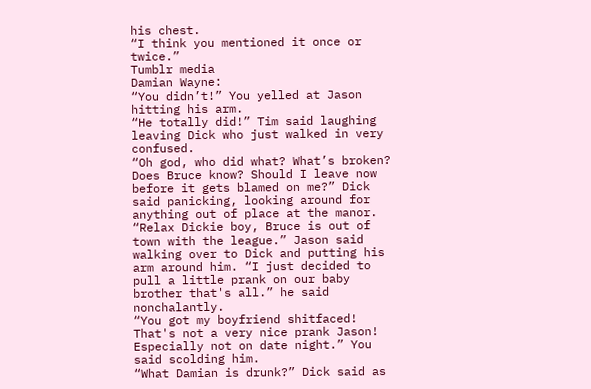his chest.
“I think you mentioned it once or twice.”
Tumblr media
Damian Wayne:
“You didn’t!” You yelled at Jason hitting his arm.
“He totally did!” Tim said laughing leaving Dick who just walked in very confused.
“Oh god, who did what? What’s broken? Does Bruce know? Should I leave now before it gets blamed on me?” Dick said panicking, looking around for anything out of place at the manor.
“Relax Dickie boy, Bruce is out of town with the league.” Jason said walking over to Dick and putting his arm around him. “I just decided to pull a little prank on our baby brother that's all.” he said nonchalantly.
“You got my boyfriend shitfaced! That's not a very nice prank Jason! Especially not on date night.” You said scolding him.
“What Damian is drunk?” Dick said as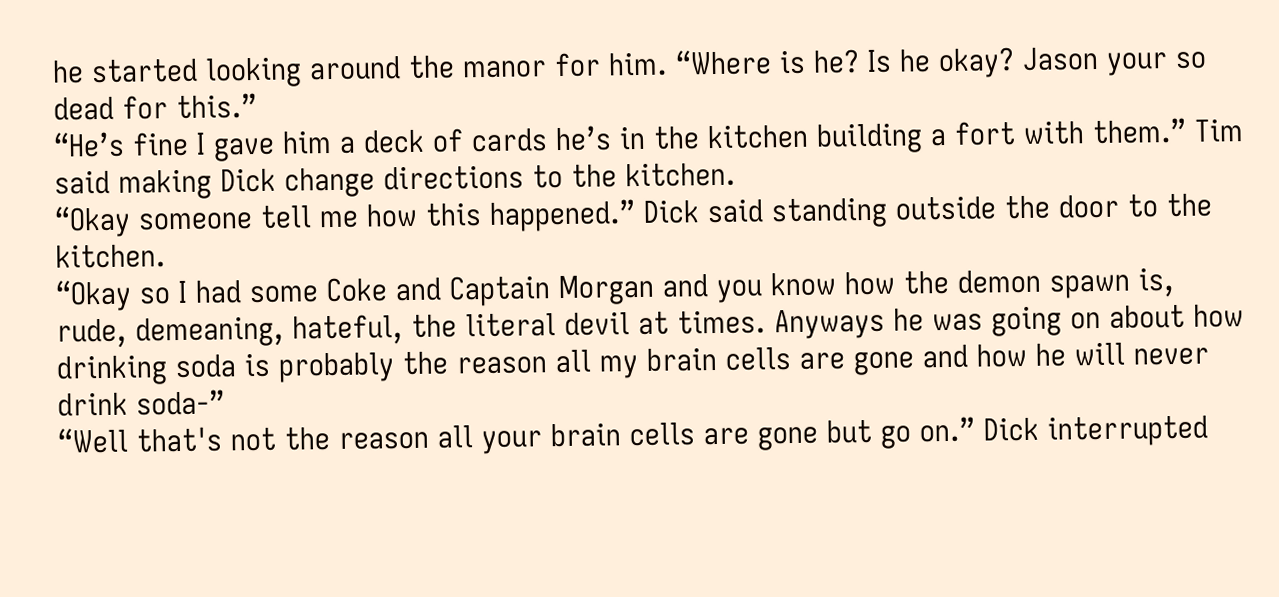he started looking around the manor for him. “Where is he? Is he okay? Jason your so dead for this.”
“He’s fine I gave him a deck of cards he’s in the kitchen building a fort with them.” Tim said making Dick change directions to the kitchen.
“Okay someone tell me how this happened.” Dick said standing outside the door to the kitchen.
“Okay so I had some Coke and Captain Morgan and you know how the demon spawn is, rude, demeaning, hateful, the literal devil at times. Anyways he was going on about how drinking soda is probably the reason all my brain cells are gone and how he will never drink soda-”
“Well that's not the reason all your brain cells are gone but go on.” Dick interrupted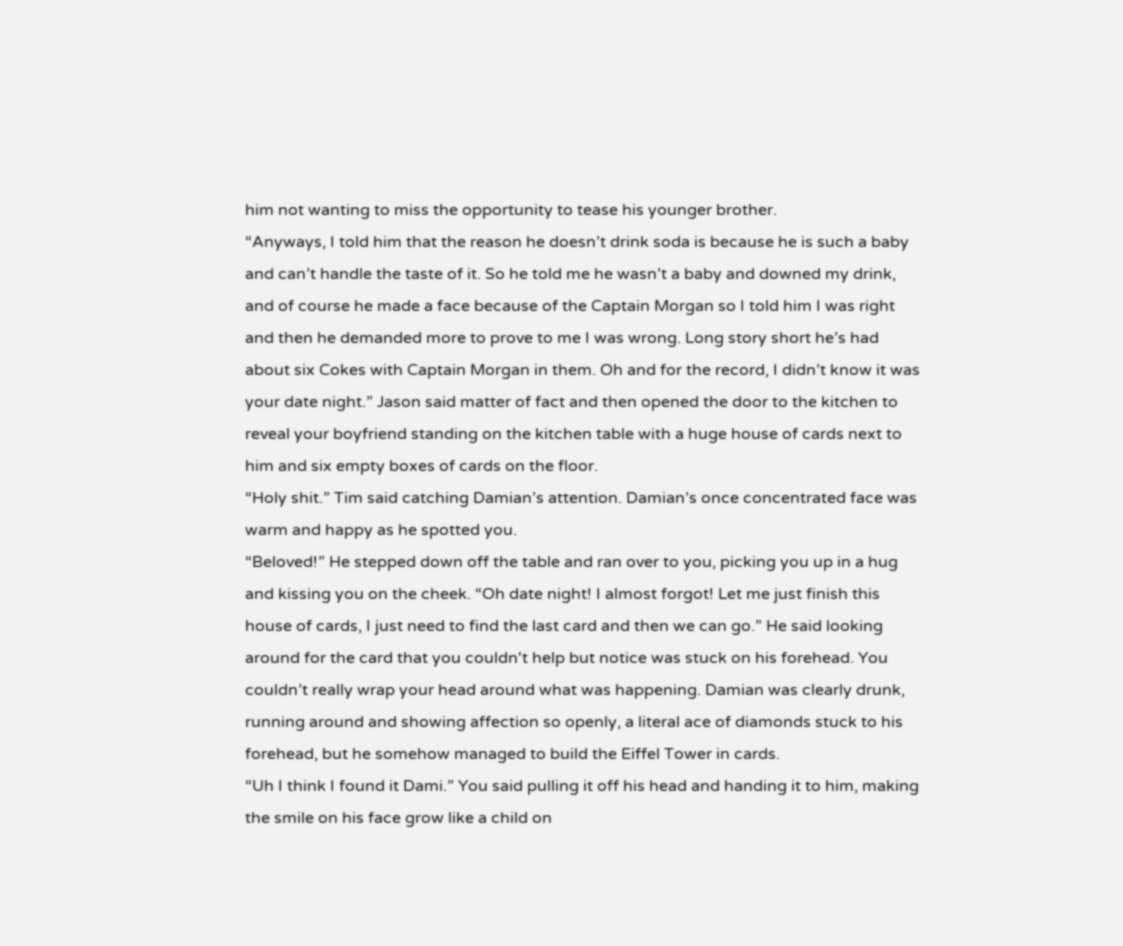him not wanting to miss the opportunity to tease his younger brother.
“Anyways, I told him that the reason he doesn’t drink soda is because he is such a baby and can’t handle the taste of it. So he told me he wasn’t a baby and downed my drink, and of course he made a face because of the Captain Morgan so I told him I was right and then he demanded more to prove to me I was wrong. Long story short he’s had about six Cokes with Captain Morgan in them. Oh and for the record, I didn’t know it was your date night.” Jason said matter of fact and then opened the door to the kitchen to reveal your boyfriend standing on the kitchen table with a huge house of cards next to him and six empty boxes of cards on the floor.
“Holy shit.” Tim said catching Damian’s attention. Damian’s once concentrated face was warm and happy as he spotted you.
“Beloved!” He stepped down off the table and ran over to you, picking you up in a hug and kissing you on the cheek. “Oh date night! I almost forgot! Let me just finish this house of cards, I just need to find the last card and then we can go.” He said looking around for the card that you couldn't help but notice was stuck on his forehead. You couldn’t really wrap your head around what was happening. Damian was clearly drunk, running around and showing affection so openly, a literal ace of diamonds stuck to his forehead, but he somehow managed to build the Eiffel Tower in cards.
“Uh I think I found it Dami.” You said pulling it off his head and handing it to him, making the smile on his face grow like a child on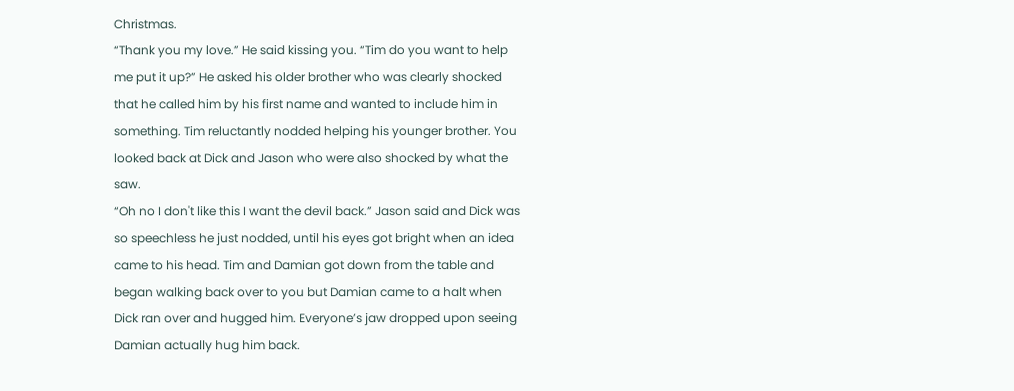Christmas.
“Thank you my love.” He said kissing you. “Tim do you want to help me put it up?” He asked his older brother who was clearly shocked that he called him by his first name and wanted to include him in something. Tim reluctantly nodded helping his younger brother. You looked back at Dick and Jason who were also shocked by what the saw.
“Oh no I don't like this I want the devil back.” Jason said and Dick was so speechless he just nodded, until his eyes got bright when an idea came to his head. Tim and Damian got down from the table and began walking back over to you but Damian came to a halt when Dick ran over and hugged him. Everyone’s jaw dropped upon seeing Damian actually hug him back.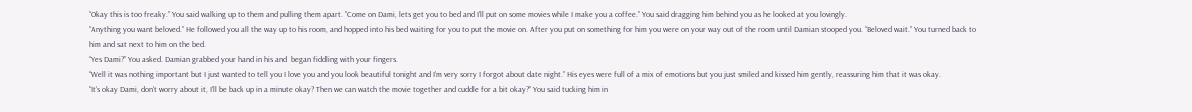“Okay this is too freaky.” You said walking up to them and pulling them apart. “Come on Dami, lets get you to bed and I’ll put on some movies while I make you a coffee.” You said dragging him behind you as he looked at you lovingly.
“Anything you want beloved.” He followed you all the way up to his room, and hopped into his bed waiting for you to put the movie on. After you put on something for him you were on your way out of the room until Damian stooped you. “Beloved wait.” You turned back to him and sat next to him on the bed.
“Yes Dami?” You asked. Damian grabbed your hand in his and  began fiddling with your fingers.
“Well it was nothing important but I just wanted to tell you I love you and you look beautiful tonight and I’m very sorry I forgot about date night.” His eyes were full of a mix of emotions but you just smiled and kissed him gently, reassuring him that it was okay.
“It’s okay Dami, don’t worry about it, I’ll be back up in a minute okay? Then we can watch the movie together and cuddle for a bit okay?” You said tucking him in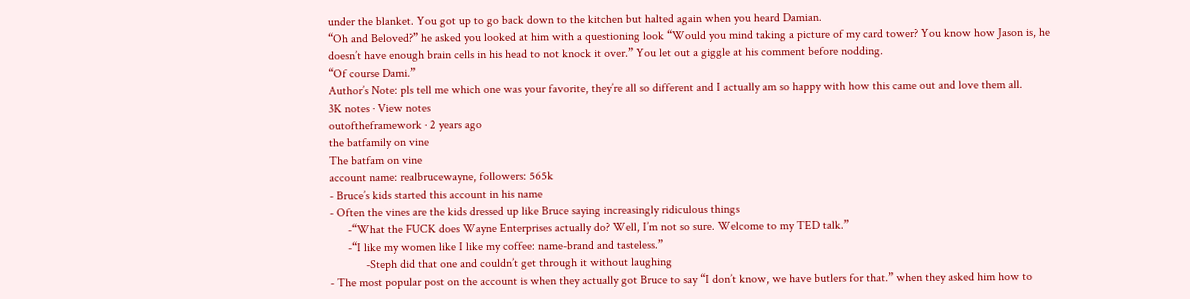under the blanket. You got up to go back down to the kitchen but halted again when you heard Damian.
“Oh and Beloved?” he asked you looked at him with a questioning look “Would you mind taking a picture of my card tower? You know how Jason is, he doesn’t have enough brain cells in his head to not knock it over.” You let out a giggle at his comment before nodding.
“Of course Dami.”
Author’s Note: pls tell me which one was your favorite, they’re all so different and I actually am so happy with how this came out and love them all.
3K notes · View notes
outoftheframework · 2 years ago
the batfamily on vine
The batfam on vine
account name: realbrucewayne, followers: 565k
- Bruce’s kids started this account in his name
- Often the vines are the kids dressed up like Bruce saying increasingly ridiculous things
      -“What the FUCK does Wayne Enterprises actually do? Well, I’m not so sure. Welcome to my TED talk.”
      -“I like my women like I like my coffee: name-brand and tasteless.”
            -Steph did that one and couldn’t get through it without laughing
- The most popular post on the account is when they actually got Bruce to say “I don’t know, we have butlers for that.” when they asked him how to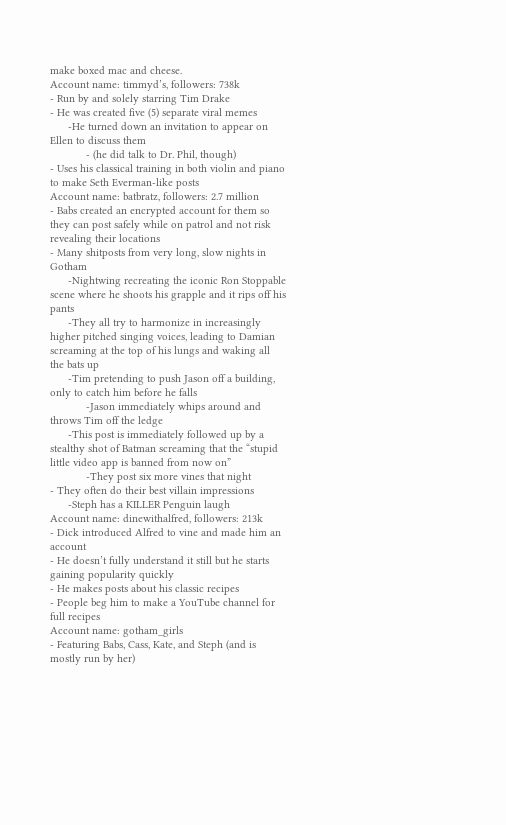make boxed mac and cheese.
Account name: timmyd’s, followers: 738k
- Run by and solely starring Tim Drake
- He was created five (5) separate viral memes
      -He turned down an invitation to appear on Ellen to discuss them
            - (he did talk to Dr. Phil, though)
- Uses his classical training in both violin and piano to make Seth Everman-like posts
Account name: batbratz, followers: 2.7 million
- Babs created an encrypted account for them so they can post safely while on patrol and not risk revealing their locations
- Many shitposts from very long, slow nights in Gotham
      -Nightwing recreating the iconic Ron Stoppable scene where he shoots his grapple and it rips off his pants
      -They all try to harmonize in increasingly higher pitched singing voices, leading to Damian screaming at the top of his lungs and waking all the bats up
      -Tim pretending to push Jason off a building, only to catch him before he falls
            -Jason immediately whips around and throws Tim off the ledge
      -This post is immediately followed up by a stealthy shot of Batman screaming that the “stupid little video app is banned from now on”
            -They post six more vines that night
- They often do their best villain impressions
      -Steph has a KILLER Penguin laugh
Account name: dinewithalfred, followers: 213k
- Dick introduced Alfred to vine and made him an account
- He doesn’t fully understand it still but he starts gaining popularity quickly
- He makes posts about his classic recipes
- People beg him to make a YouTube channel for full recipes
Account name: gotham_girls
- Featuring Babs, Cass, Kate, and Steph (and is mostly run by her)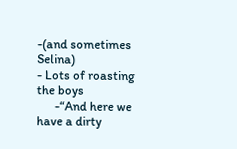-(and sometimes Selina)
- Lots of roasting the boys
      -“And here we have a dirty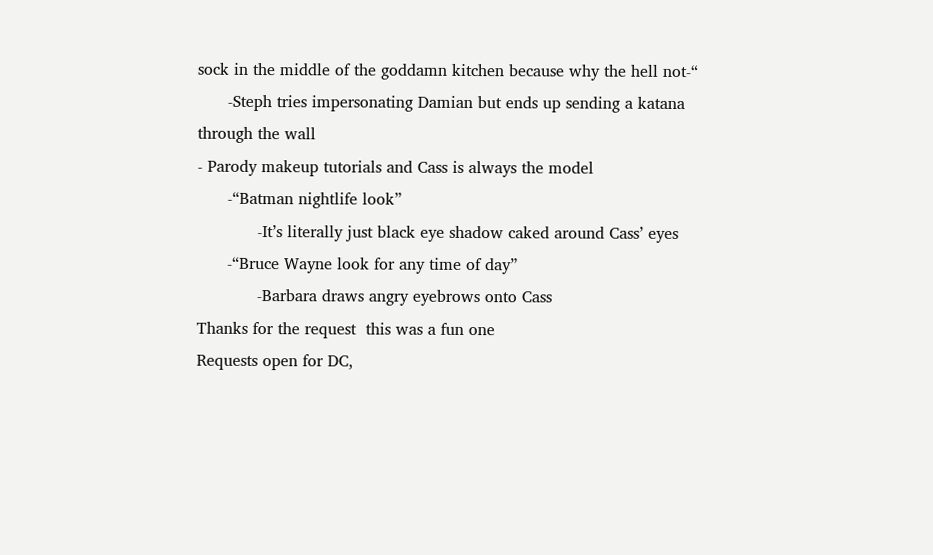sock in the middle of the goddamn kitchen because why the hell not-“
      -Steph tries impersonating Damian but ends up sending a katana through the wall
- Parody makeup tutorials and Cass is always the model
      -“Batman nightlife look”
            -It’s literally just black eye shadow caked around Cass’ eyes
      -“Bruce Wayne look for any time of day”
            -Barbara draws angry eyebrows onto Cass
Thanks for the request  this was a fun one
Requests open for DC,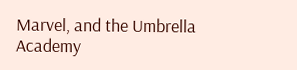Marvel, and the Umbrella Academy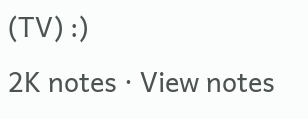(TV) :)
2K notes · View notes